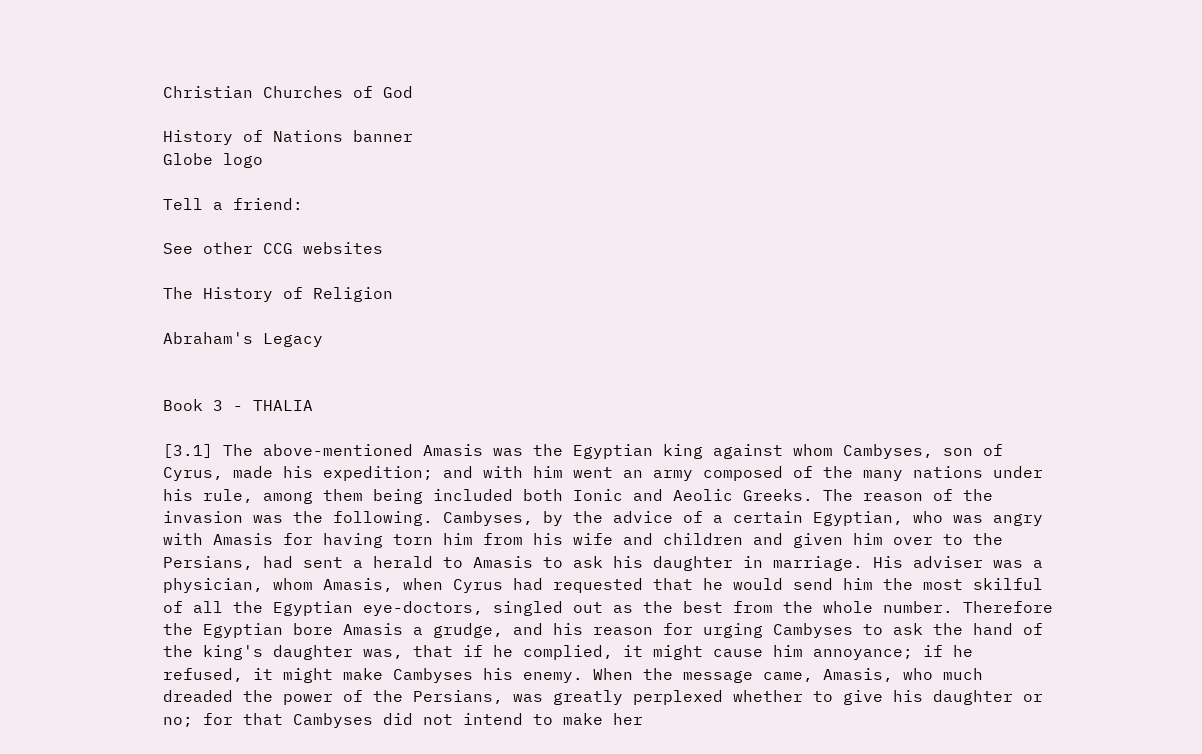Christian Churches of God

History of Nations banner
Globe logo

Tell a friend:

See other CCG websites

The History of Religion

Abraham's Legacy


Book 3 - THALIA

[3.1] The above-mentioned Amasis was the Egyptian king against whom Cambyses, son of Cyrus, made his expedition; and with him went an army composed of the many nations under his rule, among them being included both Ionic and Aeolic Greeks. The reason of the invasion was the following. Cambyses, by the advice of a certain Egyptian, who was angry with Amasis for having torn him from his wife and children and given him over to the Persians, had sent a herald to Amasis to ask his daughter in marriage. His adviser was a physician, whom Amasis, when Cyrus had requested that he would send him the most skilful of all the Egyptian eye-doctors, singled out as the best from the whole number. Therefore the Egyptian bore Amasis a grudge, and his reason for urging Cambyses to ask the hand of the king's daughter was, that if he complied, it might cause him annoyance; if he refused, it might make Cambyses his enemy. When the message came, Amasis, who much dreaded the power of the Persians, was greatly perplexed whether to give his daughter or no; for that Cambyses did not intend to make her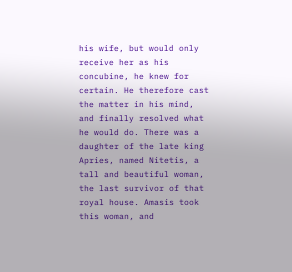his wife, but would only receive her as his concubine, he knew for certain. He therefore cast the matter in his mind, and finally resolved what he would do. There was a daughter of the late king Apries, named Nitetis, a tall and beautiful woman, the last survivor of that royal house. Amasis took this woman, and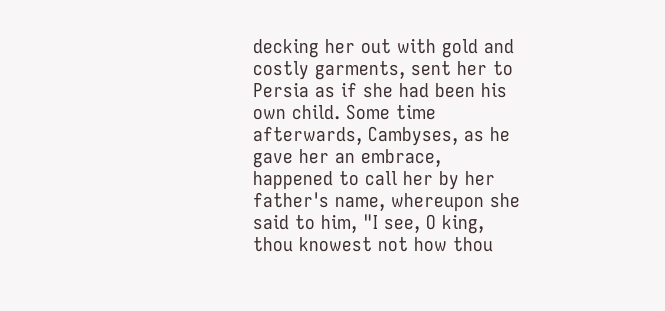decking her out with gold and costly garments, sent her to Persia as if she had been his own child. Some time afterwards, Cambyses, as he gave her an embrace, happened to call her by her father's name, whereupon she said to him, "I see, O king, thou knowest not how thou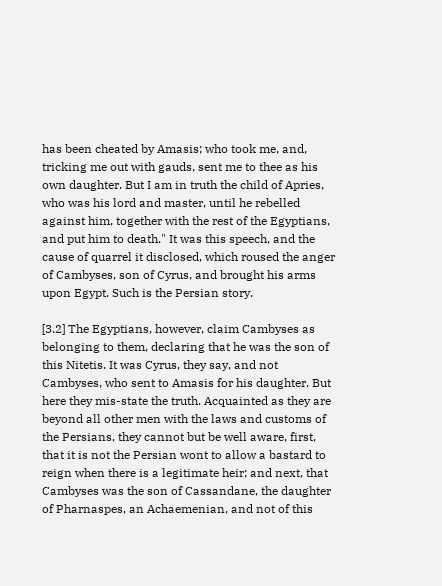has been cheated by Amasis; who took me, and, tricking me out with gauds, sent me to thee as his own daughter. But I am in truth the child of Apries, who was his lord and master, until he rebelled against him, together with the rest of the Egyptians, and put him to death." It was this speech, and the cause of quarrel it disclosed, which roused the anger of Cambyses, son of Cyrus, and brought his arms upon Egypt. Such is the Persian story.

[3.2] The Egyptians, however, claim Cambyses as belonging to them, declaring that he was the son of this Nitetis. It was Cyrus, they say, and not Cambyses, who sent to Amasis for his daughter. But here they mis-state the truth. Acquainted as they are beyond all other men with the laws and customs of the Persians, they cannot but be well aware, first, that it is not the Persian wont to allow a bastard to reign when there is a legitimate heir; and next, that Cambyses was the son of Cassandane, the daughter of Pharnaspes, an Achaemenian, and not of this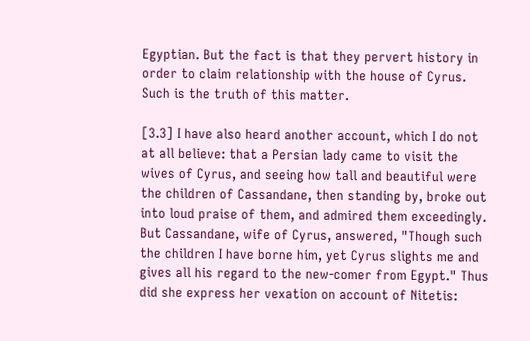Egyptian. But the fact is that they pervert history in order to claim relationship with the house of Cyrus. Such is the truth of this matter.

[3.3] I have also heard another account, which I do not at all believe: that a Persian lady came to visit the wives of Cyrus, and seeing how tall and beautiful were the children of Cassandane, then standing by, broke out into loud praise of them, and admired them exceedingly. But Cassandane, wife of Cyrus, answered, "Though such the children I have borne him, yet Cyrus slights me and gives all his regard to the new-comer from Egypt." Thus did she express her vexation on account of Nitetis: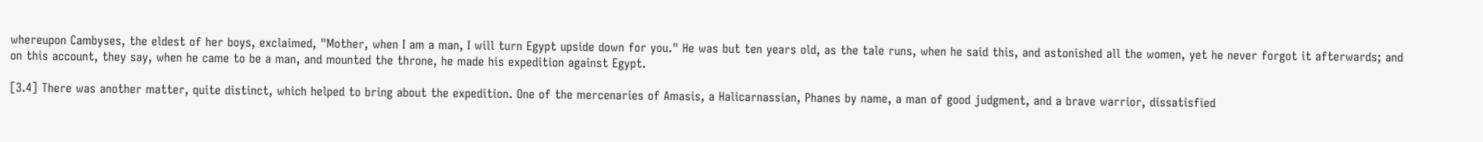whereupon Cambyses, the eldest of her boys, exclaimed, "Mother, when I am a man, I will turn Egypt upside down for you." He was but ten years old, as the tale runs, when he said this, and astonished all the women, yet he never forgot it afterwards; and on this account, they say, when he came to be a man, and mounted the throne, he made his expedition against Egypt.

[3.4] There was another matter, quite distinct, which helped to bring about the expedition. One of the mercenaries of Amasis, a Halicarnassian, Phanes by name, a man of good judgment, and a brave warrior, dissatisfied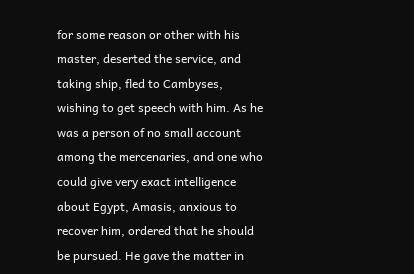for some reason or other with his master, deserted the service, and taking ship, fled to Cambyses, wishing to get speech with him. As he was a person of no small account among the mercenaries, and one who could give very exact intelligence about Egypt, Amasis, anxious to recover him, ordered that he should be pursued. He gave the matter in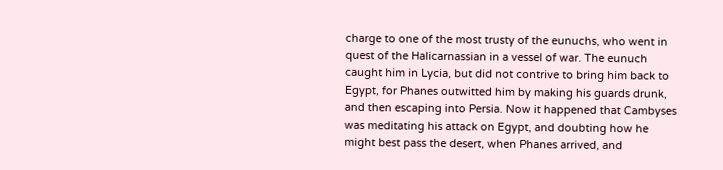charge to one of the most trusty of the eunuchs, who went in quest of the Halicarnassian in a vessel of war. The eunuch caught him in Lycia, but did not contrive to bring him back to Egypt, for Phanes outwitted him by making his guards drunk, and then escaping into Persia. Now it happened that Cambyses was meditating his attack on Egypt, and doubting how he might best pass the desert, when Phanes arrived, and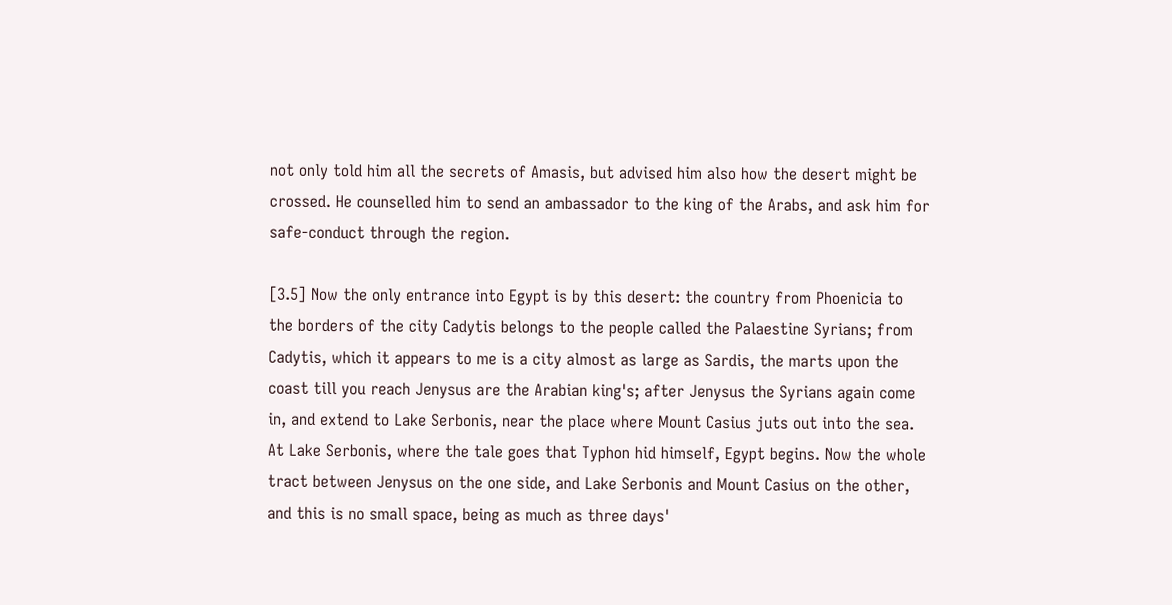not only told him all the secrets of Amasis, but advised him also how the desert might be crossed. He counselled him to send an ambassador to the king of the Arabs, and ask him for safe-conduct through the region.

[3.5] Now the only entrance into Egypt is by this desert: the country from Phoenicia to the borders of the city Cadytis belongs to the people called the Palaestine Syrians; from Cadytis, which it appears to me is a city almost as large as Sardis, the marts upon the coast till you reach Jenysus are the Arabian king's; after Jenysus the Syrians again come in, and extend to Lake Serbonis, near the place where Mount Casius juts out into the sea. At Lake Serbonis, where the tale goes that Typhon hid himself, Egypt begins. Now the whole tract between Jenysus on the one side, and Lake Serbonis and Mount Casius on the other, and this is no small space, being as much as three days'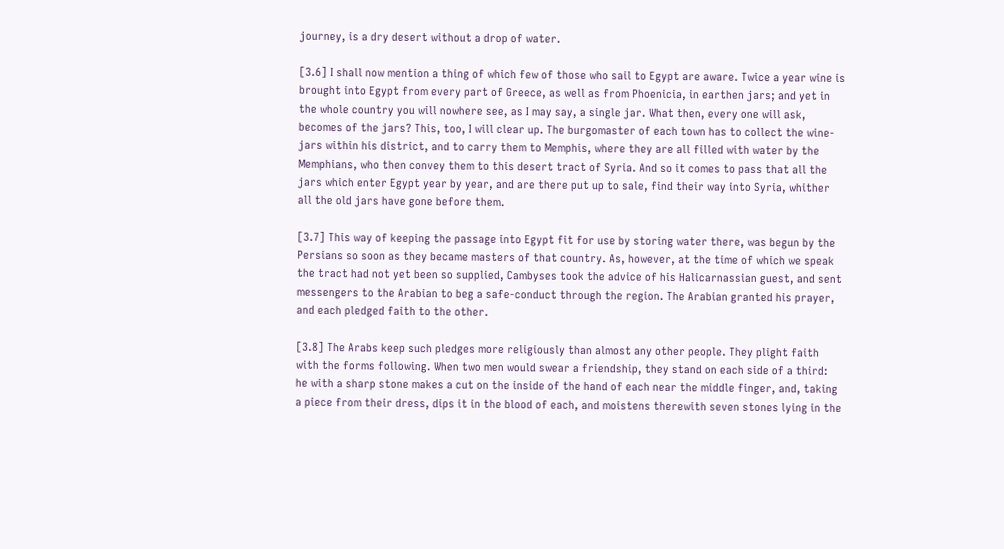journey, is a dry desert without a drop of water.

[3.6] I shall now mention a thing of which few of those who sail to Egypt are aware. Twice a year wine is brought into Egypt from every part of Greece, as well as from Phoenicia, in earthen jars; and yet in the whole country you will nowhere see, as I may say, a single jar. What then, every one will ask, becomes of the jars? This, too, I will clear up. The burgomaster of each town has to collect the wine-jars within his district, and to carry them to Memphis, where they are all filled with water by the Memphians, who then convey them to this desert tract of Syria. And so it comes to pass that all the jars which enter Egypt year by year, and are there put up to sale, find their way into Syria, whither all the old jars have gone before them.

[3.7] This way of keeping the passage into Egypt fit for use by storing water there, was begun by the Persians so soon as they became masters of that country. As, however, at the time of which we speak the tract had not yet been so supplied, Cambyses took the advice of his Halicarnassian guest, and sent messengers to the Arabian to beg a safe-conduct through the region. The Arabian granted his prayer, and each pledged faith to the other.

[3.8] The Arabs keep such pledges more religiously than almost any other people. They plight faith with the forms following. When two men would swear a friendship, they stand on each side of a third: he with a sharp stone makes a cut on the inside of the hand of each near the middle finger, and, taking a piece from their dress, dips it in the blood of each, and moistens therewith seven stones lying in the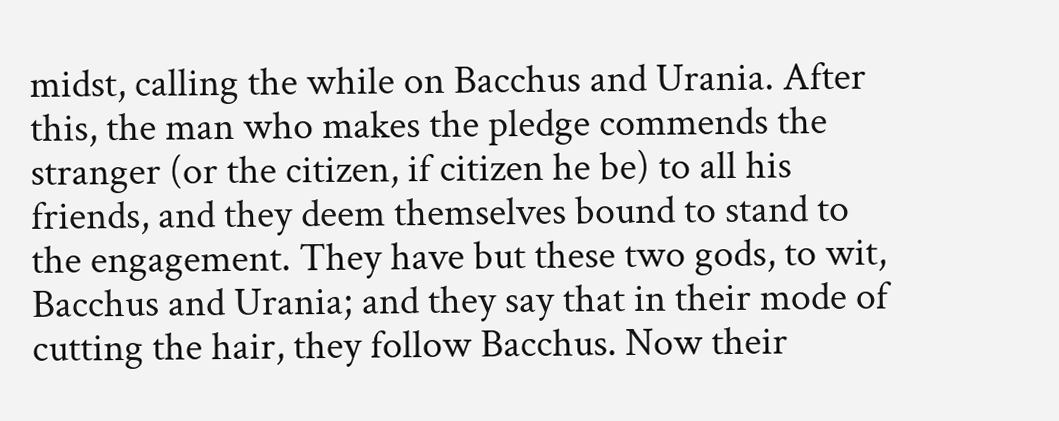midst, calling the while on Bacchus and Urania. After this, the man who makes the pledge commends the stranger (or the citizen, if citizen he be) to all his friends, and they deem themselves bound to stand to the engagement. They have but these two gods, to wit, Bacchus and Urania; and they say that in their mode of cutting the hair, they follow Bacchus. Now their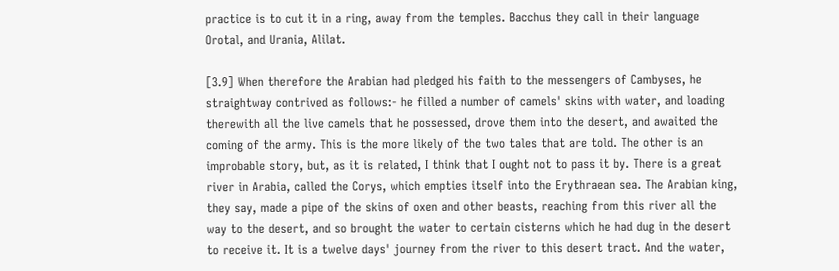practice is to cut it in a ring, away from the temples. Bacchus they call in their language Orotal, and Urania, Alilat.

[3.9] When therefore the Arabian had pledged his faith to the messengers of Cambyses, he straightway contrived as follows:- he filled a number of camels' skins with water, and loading therewith all the live camels that he possessed, drove them into the desert, and awaited the coming of the army. This is the more likely of the two tales that are told. The other is an improbable story, but, as it is related, I think that I ought not to pass it by. There is a great river in Arabia, called the Corys, which empties itself into the Erythraean sea. The Arabian king, they say, made a pipe of the skins of oxen and other beasts, reaching from this river all the way to the desert, and so brought the water to certain cisterns which he had dug in the desert to receive it. It is a twelve days' journey from the river to this desert tract. And the water,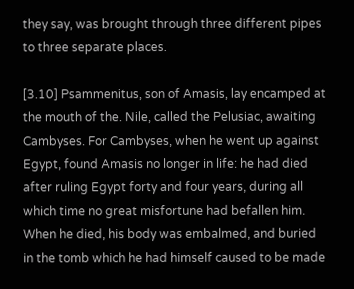they say, was brought through three different pipes to three separate places.

[3.10] Psammenitus, son of Amasis, lay encamped at the mouth of the. Nile, called the Pelusiac, awaiting Cambyses. For Cambyses, when he went up against Egypt, found Amasis no longer in life: he had died after ruling Egypt forty and four years, during all which time no great misfortune had befallen him. When he died, his body was embalmed, and buried in the tomb which he had himself caused to be made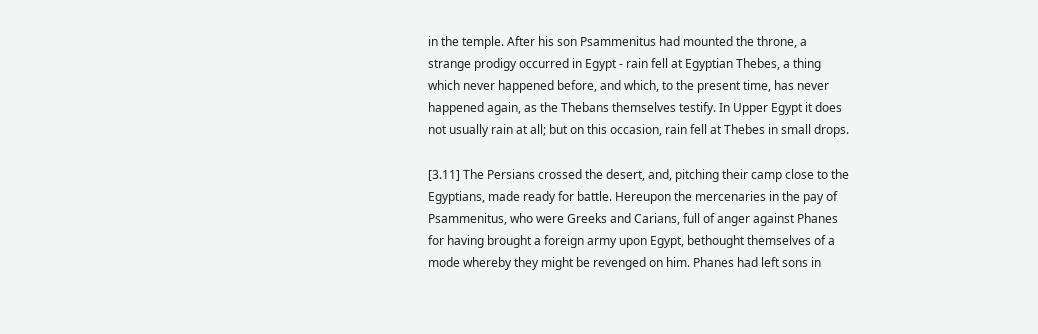in the temple. After his son Psammenitus had mounted the throne, a strange prodigy occurred in Egypt - rain fell at Egyptian Thebes, a thing which never happened before, and which, to the present time, has never happened again, as the Thebans themselves testify. In Upper Egypt it does not usually rain at all; but on this occasion, rain fell at Thebes in small drops.

[3.11] The Persians crossed the desert, and, pitching their camp close to the Egyptians, made ready for battle. Hereupon the mercenaries in the pay of Psammenitus, who were Greeks and Carians, full of anger against Phanes for having brought a foreign army upon Egypt, bethought themselves of a mode whereby they might be revenged on him. Phanes had left sons in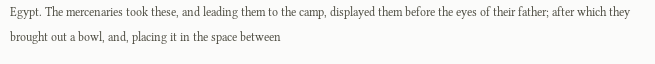Egypt. The mercenaries took these, and leading them to the camp, displayed them before the eyes of their father; after which they brought out a bowl, and, placing it in the space between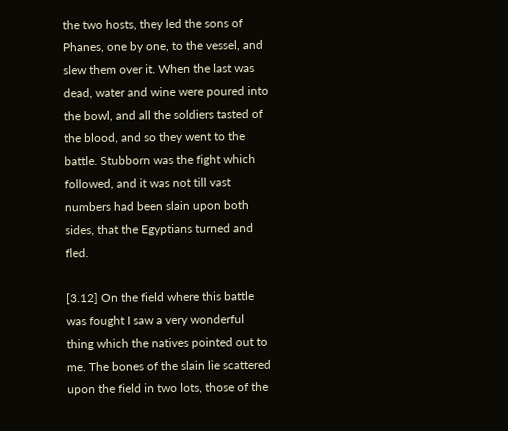the two hosts, they led the sons of Phanes, one by one, to the vessel, and slew them over it. When the last was dead, water and wine were poured into the bowl, and all the soldiers tasted of the blood, and so they went to the battle. Stubborn was the fight which followed, and it was not till vast numbers had been slain upon both sides, that the Egyptians turned and fled.

[3.12] On the field where this battle was fought I saw a very wonderful thing which the natives pointed out to me. The bones of the slain lie scattered upon the field in two lots, those of the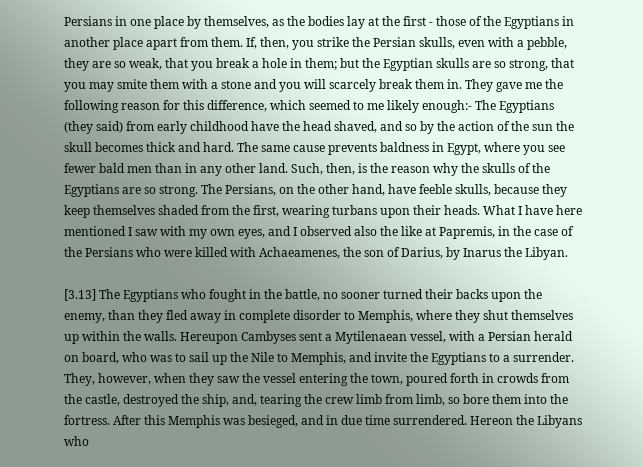Persians in one place by themselves, as the bodies lay at the first - those of the Egyptians in another place apart from them. If, then, you strike the Persian skulls, even with a pebble, they are so weak, that you break a hole in them; but the Egyptian skulls are so strong, that you may smite them with a stone and you will scarcely break them in. They gave me the following reason for this difference, which seemed to me likely enough:- The Egyptians (they said) from early childhood have the head shaved, and so by the action of the sun the skull becomes thick and hard. The same cause prevents baldness in Egypt, where you see fewer bald men than in any other land. Such, then, is the reason why the skulls of the Egyptians are so strong. The Persians, on the other hand, have feeble skulls, because they keep themselves shaded from the first, wearing turbans upon their heads. What I have here mentioned I saw with my own eyes, and I observed also the like at Papremis, in the case of the Persians who were killed with Achaeamenes, the son of Darius, by Inarus the Libyan.

[3.13] The Egyptians who fought in the battle, no sooner turned their backs upon the enemy, than they fled away in complete disorder to Memphis, where they shut themselves up within the walls. Hereupon Cambyses sent a Mytilenaean vessel, with a Persian herald on board, who was to sail up the Nile to Memphis, and invite the Egyptians to a surrender. They, however, when they saw the vessel entering the town, poured forth in crowds from the castle, destroyed the ship, and, tearing the crew limb from limb, so bore them into the fortress. After this Memphis was besieged, and in due time surrendered. Hereon the Libyans who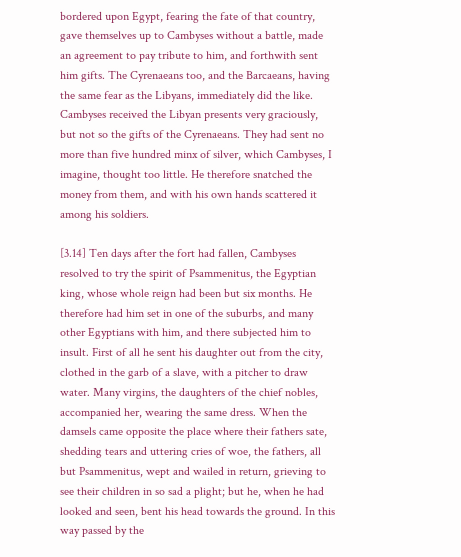bordered upon Egypt, fearing the fate of that country, gave themselves up to Cambyses without a battle, made an agreement to pay tribute to him, and forthwith sent him gifts. The Cyrenaeans too, and the Barcaeans, having the same fear as the Libyans, immediately did the like. Cambyses received the Libyan presents very graciously, but not so the gifts of the Cyrenaeans. They had sent no more than five hundred minx of silver, which Cambyses, I imagine, thought too little. He therefore snatched the money from them, and with his own hands scattered it among his soldiers.

[3.14] Ten days after the fort had fallen, Cambyses resolved to try the spirit of Psammenitus, the Egyptian king, whose whole reign had been but six months. He therefore had him set in one of the suburbs, and many other Egyptians with him, and there subjected him to insult. First of all he sent his daughter out from the city, clothed in the garb of a slave, with a pitcher to draw water. Many virgins, the daughters of the chief nobles, accompanied her, wearing the same dress. When the damsels came opposite the place where their fathers sate, shedding tears and uttering cries of woe, the fathers, all but Psammenitus, wept and wailed in return, grieving to see their children in so sad a plight; but he, when he had looked and seen, bent his head towards the ground. In this way passed by the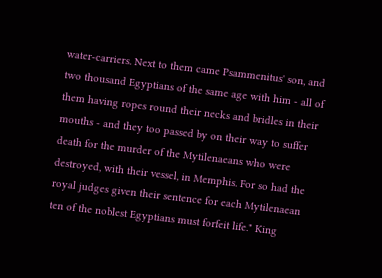water-carriers. Next to them came Psammenitus' son, and two thousand Egyptians of the same age with him - all of them having ropes round their necks and bridles in their mouths - and they too passed by on their way to suffer death for the murder of the Mytilenaeans who were destroyed, with their vessel, in Memphis. For so had the royal judges given their sentence for each Mytilenaean ten of the noblest Egyptians must forfeit life." King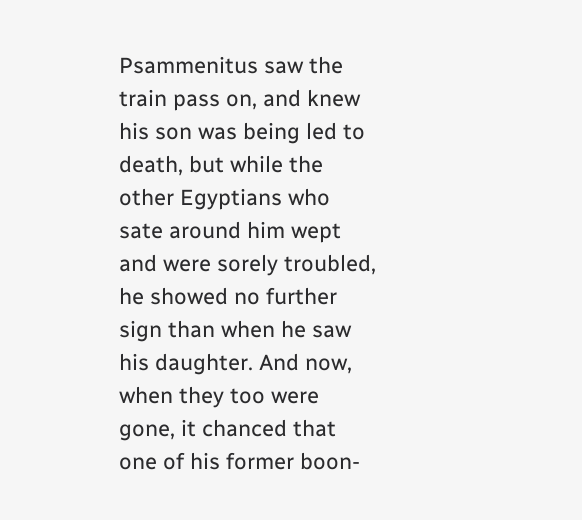Psammenitus saw the train pass on, and knew his son was being led to death, but while the other Egyptians who sate around him wept and were sorely troubled, he showed no further sign than when he saw his daughter. And now, when they too were gone, it chanced that one of his former boon-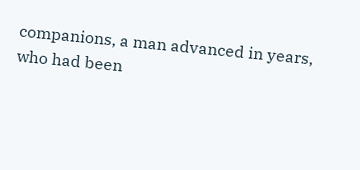companions, a man advanced in years, who had been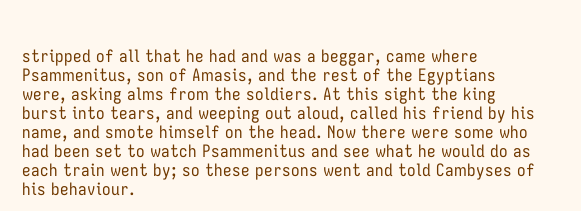stripped of all that he had and was a beggar, came where Psammenitus, son of Amasis, and the rest of the Egyptians were, asking alms from the soldiers. At this sight the king burst into tears, and weeping out aloud, called his friend by his name, and smote himself on the head. Now there were some who had been set to watch Psammenitus and see what he would do as each train went by; so these persons went and told Cambyses of his behaviour.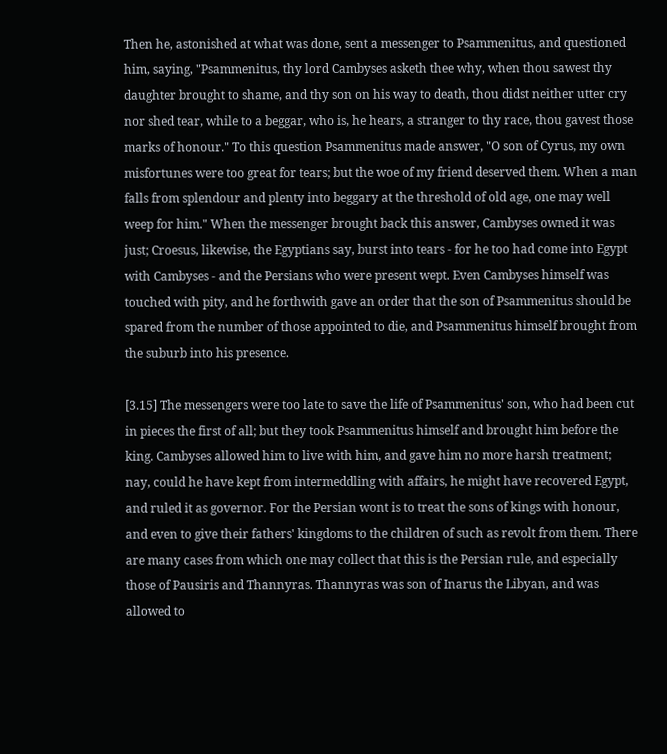Then he, astonished at what was done, sent a messenger to Psammenitus, and questioned him, saying, "Psammenitus, thy lord Cambyses asketh thee why, when thou sawest thy daughter brought to shame, and thy son on his way to death, thou didst neither utter cry nor shed tear, while to a beggar, who is, he hears, a stranger to thy race, thou gavest those marks of honour." To this question Psammenitus made answer, "O son of Cyrus, my own misfortunes were too great for tears; but the woe of my friend deserved them. When a man falls from splendour and plenty into beggary at the threshold of old age, one may well weep for him." When the messenger brought back this answer, Cambyses owned it was just; Croesus, likewise, the Egyptians say, burst into tears - for he too had come into Egypt with Cambyses - and the Persians who were present wept. Even Cambyses himself was touched with pity, and he forthwith gave an order that the son of Psammenitus should be spared from the number of those appointed to die, and Psammenitus himself brought from the suburb into his presence.

[3.15] The messengers were too late to save the life of Psammenitus' son, who had been cut in pieces the first of all; but they took Psammenitus himself and brought him before the king. Cambyses allowed him to live with him, and gave him no more harsh treatment; nay, could he have kept from intermeddling with affairs, he might have recovered Egypt, and ruled it as governor. For the Persian wont is to treat the sons of kings with honour, and even to give their fathers' kingdoms to the children of such as revolt from them. There are many cases from which one may collect that this is the Persian rule, and especially those of Pausiris and Thannyras. Thannyras was son of Inarus the Libyan, and was allowed to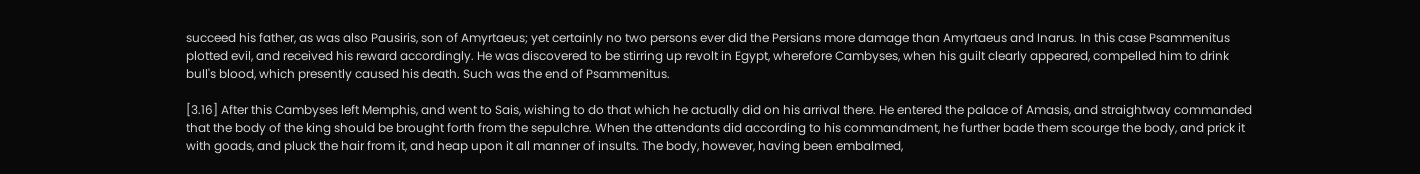succeed his father, as was also Pausiris, son of Amyrtaeus; yet certainly no two persons ever did the Persians more damage than Amyrtaeus and Inarus. In this case Psammenitus plotted evil, and received his reward accordingly. He was discovered to be stirring up revolt in Egypt, wherefore Cambyses, when his guilt clearly appeared, compelled him to drink bull's blood, which presently caused his death. Such was the end of Psammenitus.

[3.16] After this Cambyses left Memphis, and went to Sais, wishing to do that which he actually did on his arrival there. He entered the palace of Amasis, and straightway commanded that the body of the king should be brought forth from the sepulchre. When the attendants did according to his commandment, he further bade them scourge the body, and prick it with goads, and pluck the hair from it, and heap upon it all manner of insults. The body, however, having been embalmed,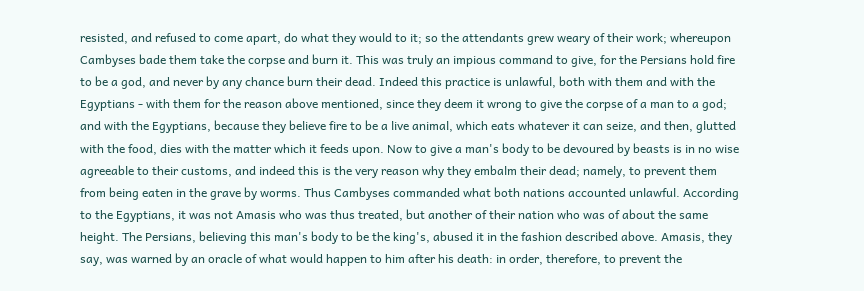resisted, and refused to come apart, do what they would to it; so the attendants grew weary of their work; whereupon Cambyses bade them take the corpse and burn it. This was truly an impious command to give, for the Persians hold fire to be a god, and never by any chance burn their dead. Indeed this practice is unlawful, both with them and with the Egyptians - with them for the reason above mentioned, since they deem it wrong to give the corpse of a man to a god; and with the Egyptians, because they believe fire to be a live animal, which eats whatever it can seize, and then, glutted with the food, dies with the matter which it feeds upon. Now to give a man's body to be devoured by beasts is in no wise agreeable to their customs, and indeed this is the very reason why they embalm their dead; namely, to prevent them from being eaten in the grave by worms. Thus Cambyses commanded what both nations accounted unlawful. According to the Egyptians, it was not Amasis who was thus treated, but another of their nation who was of about the same height. The Persians, believing this man's body to be the king's, abused it in the fashion described above. Amasis, they say, was warned by an oracle of what would happen to him after his death: in order, therefore, to prevent the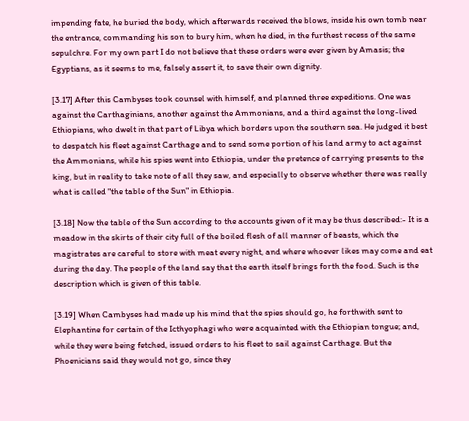impending fate, he buried the body, which afterwards received the blows, inside his own tomb near the entrance, commanding his son to bury him, when he died, in the furthest recess of the same sepulchre. For my own part I do not believe that these orders were ever given by Amasis; the Egyptians, as it seems to me, falsely assert it, to save their own dignity.

[3.17] After this Cambyses took counsel with himself, and planned three expeditions. One was against the Carthaginians, another against the Ammonians, and a third against the long-lived Ethiopians, who dwelt in that part of Libya which borders upon the southern sea. He judged it best to despatch his fleet against Carthage and to send some portion of his land army to act against the Ammonians, while his spies went into Ethiopia, under the pretence of carrying presents to the king, but in reality to take note of all they saw, and especially to observe whether there was really what is called "the table of the Sun" in Ethiopia.

[3.18] Now the table of the Sun according to the accounts given of it may be thus described:- It is a meadow in the skirts of their city full of the boiled flesh of all manner of beasts, which the magistrates are careful to store with meat every night, and where whoever likes may come and eat during the day. The people of the land say that the earth itself brings forth the food. Such is the description which is given of this table.

[3.19] When Cambyses had made up his mind that the spies should go, he forthwith sent to Elephantine for certain of the Icthyophagi who were acquainted with the Ethiopian tongue; and, while they were being fetched, issued orders to his fleet to sail against Carthage. But the Phoenicians said they would not go, since they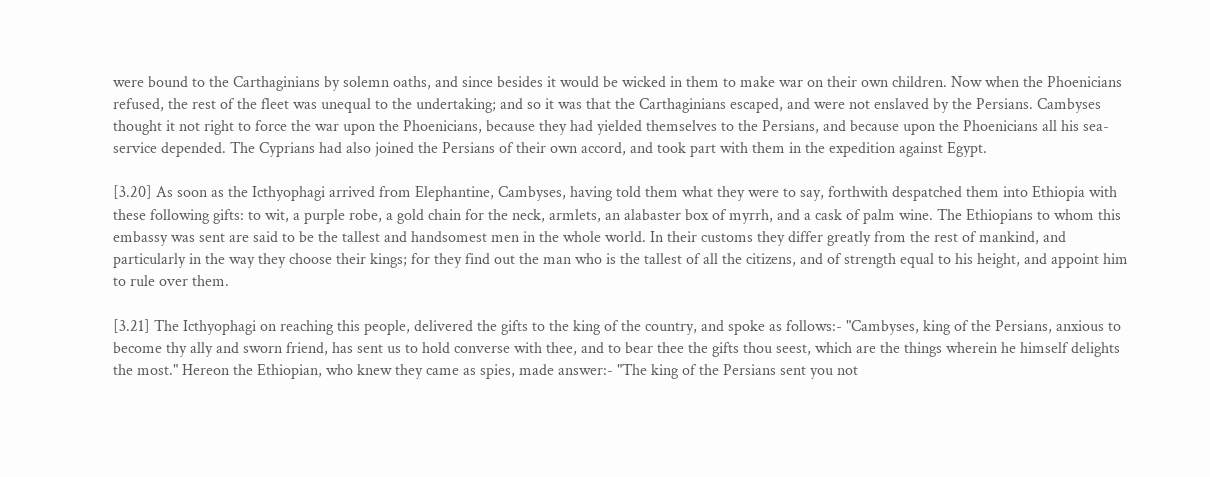were bound to the Carthaginians by solemn oaths, and since besides it would be wicked in them to make war on their own children. Now when the Phoenicians refused, the rest of the fleet was unequal to the undertaking; and so it was that the Carthaginians escaped, and were not enslaved by the Persians. Cambyses thought it not right to force the war upon the Phoenicians, because they had yielded themselves to the Persians, and because upon the Phoenicians all his sea-service depended. The Cyprians had also joined the Persians of their own accord, and took part with them in the expedition against Egypt.

[3.20] As soon as the Icthyophagi arrived from Elephantine, Cambyses, having told them what they were to say, forthwith despatched them into Ethiopia with these following gifts: to wit, a purple robe, a gold chain for the neck, armlets, an alabaster box of myrrh, and a cask of palm wine. The Ethiopians to whom this embassy was sent are said to be the tallest and handsomest men in the whole world. In their customs they differ greatly from the rest of mankind, and particularly in the way they choose their kings; for they find out the man who is the tallest of all the citizens, and of strength equal to his height, and appoint him to rule over them.

[3.21] The Icthyophagi on reaching this people, delivered the gifts to the king of the country, and spoke as follows:- "Cambyses, king of the Persians, anxious to become thy ally and sworn friend, has sent us to hold converse with thee, and to bear thee the gifts thou seest, which are the things wherein he himself delights the most." Hereon the Ethiopian, who knew they came as spies, made answer:- "The king of the Persians sent you not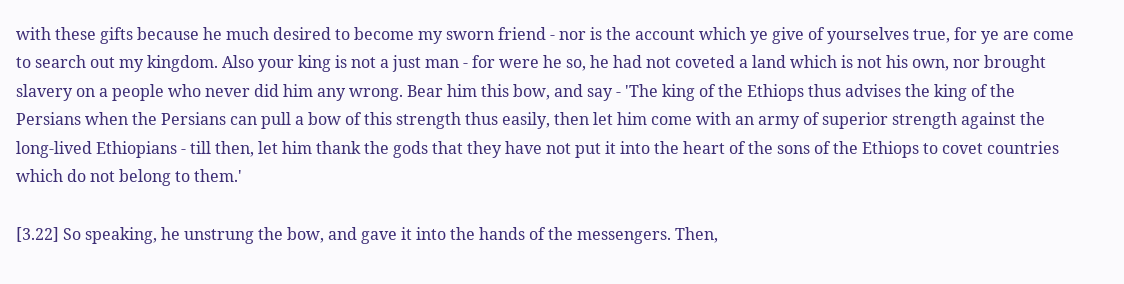with these gifts because he much desired to become my sworn friend - nor is the account which ye give of yourselves true, for ye are come to search out my kingdom. Also your king is not a just man - for were he so, he had not coveted a land which is not his own, nor brought slavery on a people who never did him any wrong. Bear him this bow, and say - 'The king of the Ethiops thus advises the king of the Persians when the Persians can pull a bow of this strength thus easily, then let him come with an army of superior strength against the long-lived Ethiopians - till then, let him thank the gods that they have not put it into the heart of the sons of the Ethiops to covet countries which do not belong to them.'

[3.22] So speaking, he unstrung the bow, and gave it into the hands of the messengers. Then,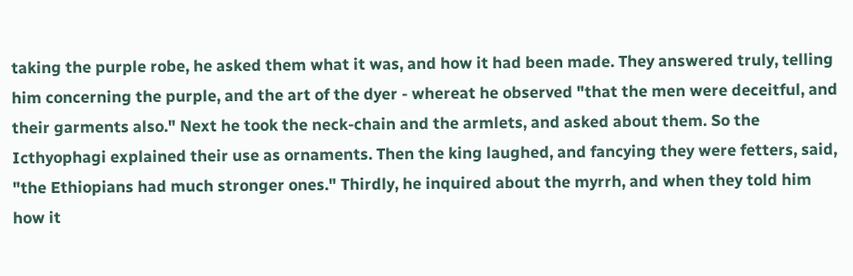taking the purple robe, he asked them what it was, and how it had been made. They answered truly, telling him concerning the purple, and the art of the dyer - whereat he observed "that the men were deceitful, and their garments also." Next he took the neck-chain and the armlets, and asked about them. So the Icthyophagi explained their use as ornaments. Then the king laughed, and fancying they were fetters, said, "the Ethiopians had much stronger ones." Thirdly, he inquired about the myrrh, and when they told him how it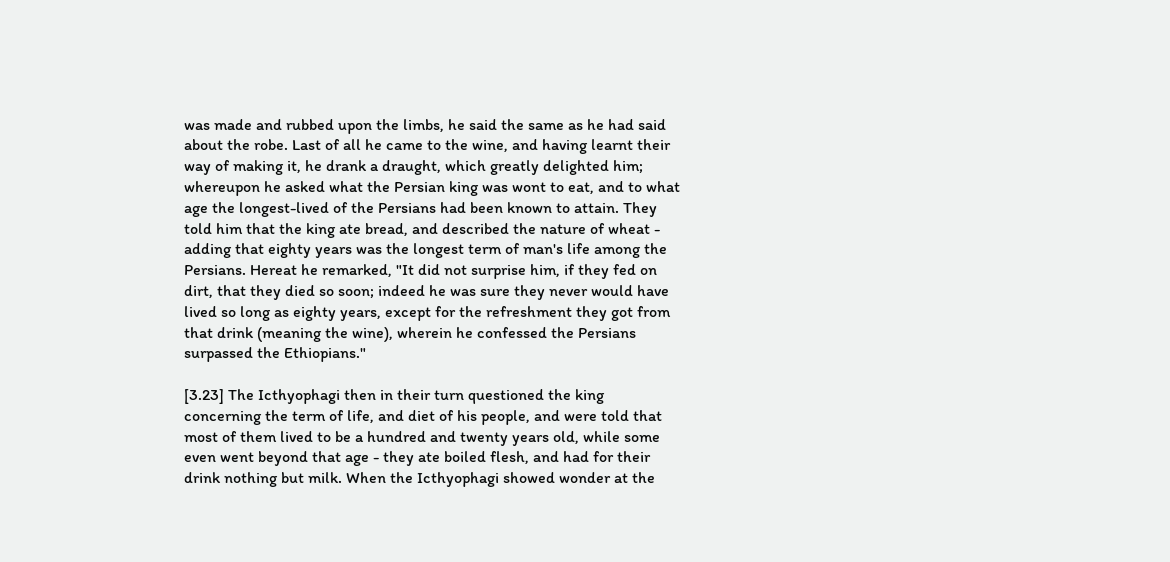was made and rubbed upon the limbs, he said the same as he had said about the robe. Last of all he came to the wine, and having learnt their way of making it, he drank a draught, which greatly delighted him; whereupon he asked what the Persian king was wont to eat, and to what age the longest-lived of the Persians had been known to attain. They told him that the king ate bread, and described the nature of wheat - adding that eighty years was the longest term of man's life among the Persians. Hereat he remarked, "It did not surprise him, if they fed on dirt, that they died so soon; indeed he was sure they never would have lived so long as eighty years, except for the refreshment they got from that drink (meaning the wine), wherein he confessed the Persians surpassed the Ethiopians."

[3.23] The Icthyophagi then in their turn questioned the king concerning the term of life, and diet of his people, and were told that most of them lived to be a hundred and twenty years old, while some even went beyond that age - they ate boiled flesh, and had for their drink nothing but milk. When the Icthyophagi showed wonder at the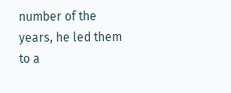number of the years, he led them to a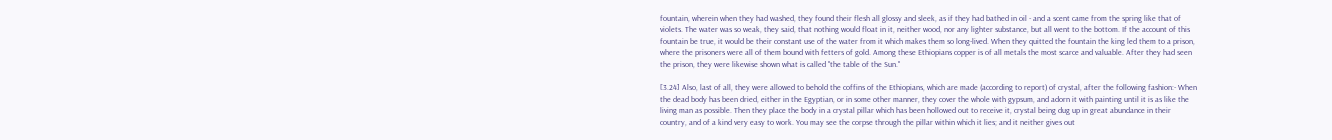fountain, wherein when they had washed, they found their flesh all glossy and sleek, as if they had bathed in oil - and a scent came from the spring like that of violets. The water was so weak, they said, that nothing would float in it, neither wood, nor any lighter substance, but all went to the bottom. If the account of this fountain be true, it would be their constant use of the water from it which makes them so long-lived. When they quitted the fountain the king led them to a prison, where the prisoners were all of them bound with fetters of gold. Among these Ethiopians copper is of all metals the most scarce and valuable. After they had seen the prison, they were likewise shown what is called "the table of the Sun."

[3.24] Also, last of all, they were allowed to behold the coffins of the Ethiopians, which are made (according to report) of crystal, after the following fashion:- When the dead body has been dried, either in the Egyptian, or in some other manner, they cover the whole with gypsum, and adorn it with painting until it is as like the living man as possible. Then they place the body in a crystal pillar which has been hollowed out to receive it, crystal being dug up in great abundance in their country, and of a kind very easy to work. You may see the corpse through the pillar within which it lies; and it neither gives out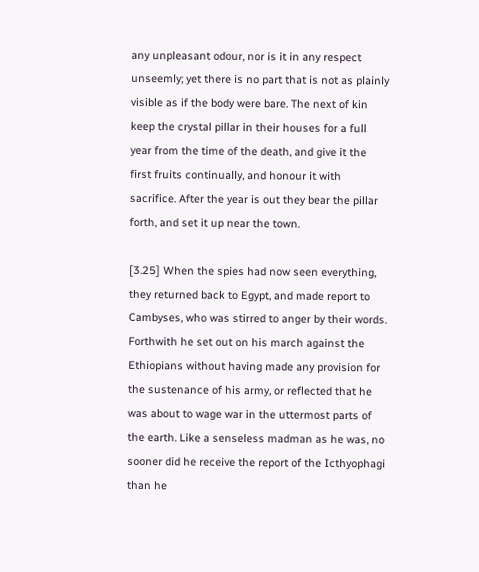any unpleasant odour, nor is it in any respect unseemly; yet there is no part that is not as plainly visible as if the body were bare. The next of kin keep the crystal pillar in their houses for a full year from the time of the death, and give it the first fruits continually, and honour it with sacrifice. After the year is out they bear the pillar forth, and set it up near the town.

[3.25] When the spies had now seen everything, they returned back to Egypt, and made report to Cambyses, who was stirred to anger by their words. Forthwith he set out on his march against the Ethiopians without having made any provision for the sustenance of his army, or reflected that he was about to wage war in the uttermost parts of the earth. Like a senseless madman as he was, no sooner did he receive the report of the Icthyophagi than he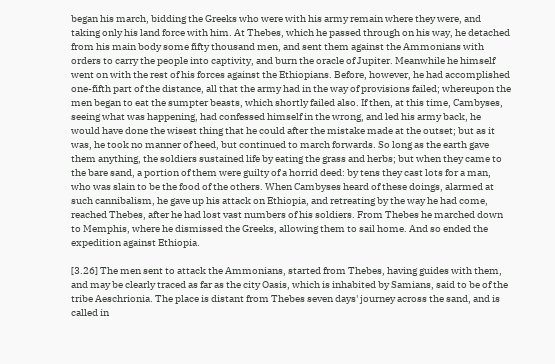began his march, bidding the Greeks who were with his army remain where they were, and taking only his land force with him. At Thebes, which he passed through on his way, he detached from his main body some fifty thousand men, and sent them against the Ammonians with orders to carry the people into captivity, and burn the oracle of Jupiter. Meanwhile he himself went on with the rest of his forces against the Ethiopians. Before, however, he had accomplished one-fifth part of the distance, all that the army had in the way of provisions failed; whereupon the men began to eat the sumpter beasts, which shortly failed also. If then, at this time, Cambyses, seeing what was happening, had confessed himself in the wrong, and led his army back, he would have done the wisest thing that he could after the mistake made at the outset; but as it was, he took no manner of heed, but continued to march forwards. So long as the earth gave them anything, the soldiers sustained life by eating the grass and herbs; but when they came to the bare sand, a portion of them were guilty of a horrid deed: by tens they cast lots for a man, who was slain to be the food of the others. When Cambyses heard of these doings, alarmed at such cannibalism, he gave up his attack on Ethiopia, and retreating by the way he had come, reached Thebes, after he had lost vast numbers of his soldiers. From Thebes he marched down to Memphis, where he dismissed the Greeks, allowing them to sail home. And so ended the expedition against Ethiopia.

[3.26] The men sent to attack the Ammonians, started from Thebes, having guides with them, and may be clearly traced as far as the city Oasis, which is inhabited by Samians, said to be of the tribe Aeschrionia. The place is distant from Thebes seven days' journey across the sand, and is called in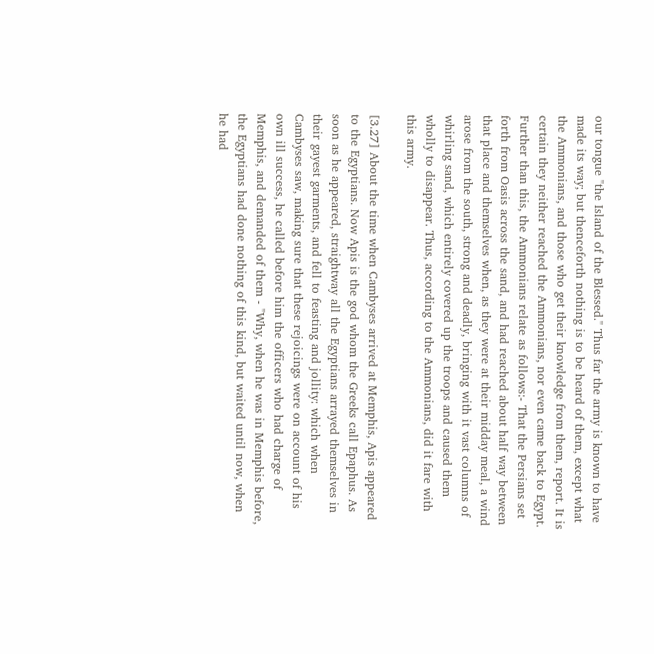our tongue "the Island of the Blessed." Thus far the army is known to have made its way; but thenceforth nothing is to be heard of them, except what the Ammonians, and those who get their knowledge from them, report. It is certain they neither reached the Ammonians, nor even came back to Egypt. Further than this, the Ammonians relate as follows:- That the Persians set forth from Oasis across the sand, and had reached about half way between that place and themselves when, as they were at their midday meal, a wind arose from the south, strong and deadly, bringing with it vast columns of whirling sand, which entirely covered up the troops and caused them wholly to disappear. Thus, according to the Ammonians, did it fare with this army.

[3.27] About the time when Cambyses arrived at Memphis, Apis appeared to the Egyptians. Now Apis is the god whom the Greeks call Epaphus. As soon as he appeared, straightway all the Egyptians arrayed themselves in their gayest garments, and fell to feasting and jollity: which when Cambyses saw, making sure that these rejoicings were on account of his own ill success, he called before him the officers who had charge of Memphis, and demanded of them - "Why, when he was in Memphis before, the Egyptians had done nothing of this kind, but waited until now, when he had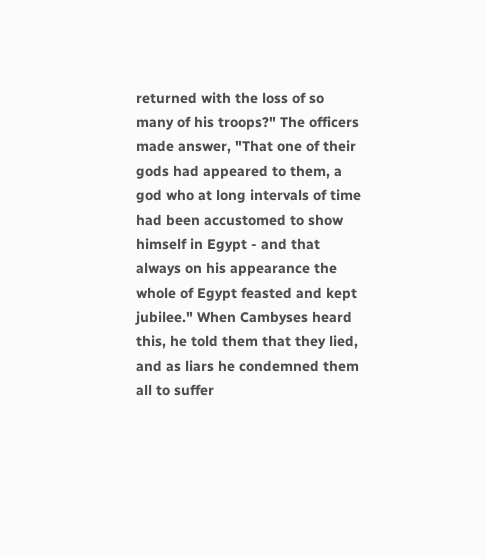returned with the loss of so many of his troops?" The officers made answer, "That one of their gods had appeared to them, a god who at long intervals of time had been accustomed to show himself in Egypt - and that always on his appearance the whole of Egypt feasted and kept jubilee." When Cambyses heard this, he told them that they lied, and as liars he condemned them all to suffer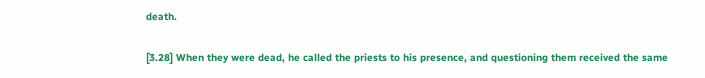death.

[3.28] When they were dead, he called the priests to his presence, and questioning them received the same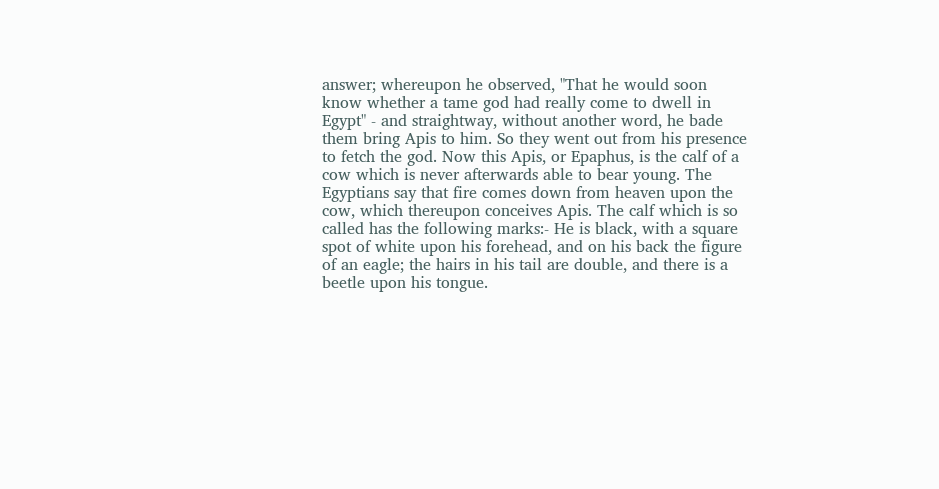answer; whereupon he observed, "That he would soon know whether a tame god had really come to dwell in Egypt" - and straightway, without another word, he bade them bring Apis to him. So they went out from his presence to fetch the god. Now this Apis, or Epaphus, is the calf of a cow which is never afterwards able to bear young. The Egyptians say that fire comes down from heaven upon the cow, which thereupon conceives Apis. The calf which is so called has the following marks:- He is black, with a square spot of white upon his forehead, and on his back the figure of an eagle; the hairs in his tail are double, and there is a beetle upon his tongue.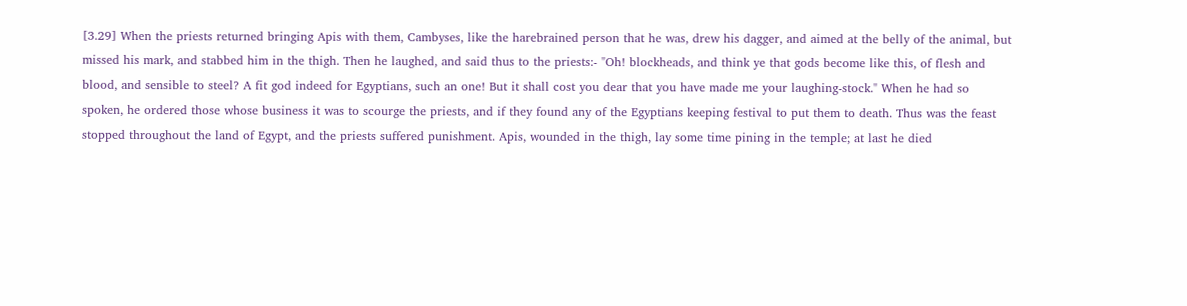[3.29] When the priests returned bringing Apis with them, Cambyses, like the harebrained person that he was, drew his dagger, and aimed at the belly of the animal, but missed his mark, and stabbed him in the thigh. Then he laughed, and said thus to the priests:- "Oh! blockheads, and think ye that gods become like this, of flesh and blood, and sensible to steel? A fit god indeed for Egyptians, such an one! But it shall cost you dear that you have made me your laughing-stock." When he had so spoken, he ordered those whose business it was to scourge the priests, and if they found any of the Egyptians keeping festival to put them to death. Thus was the feast stopped throughout the land of Egypt, and the priests suffered punishment. Apis, wounded in the thigh, lay some time pining in the temple; at last he died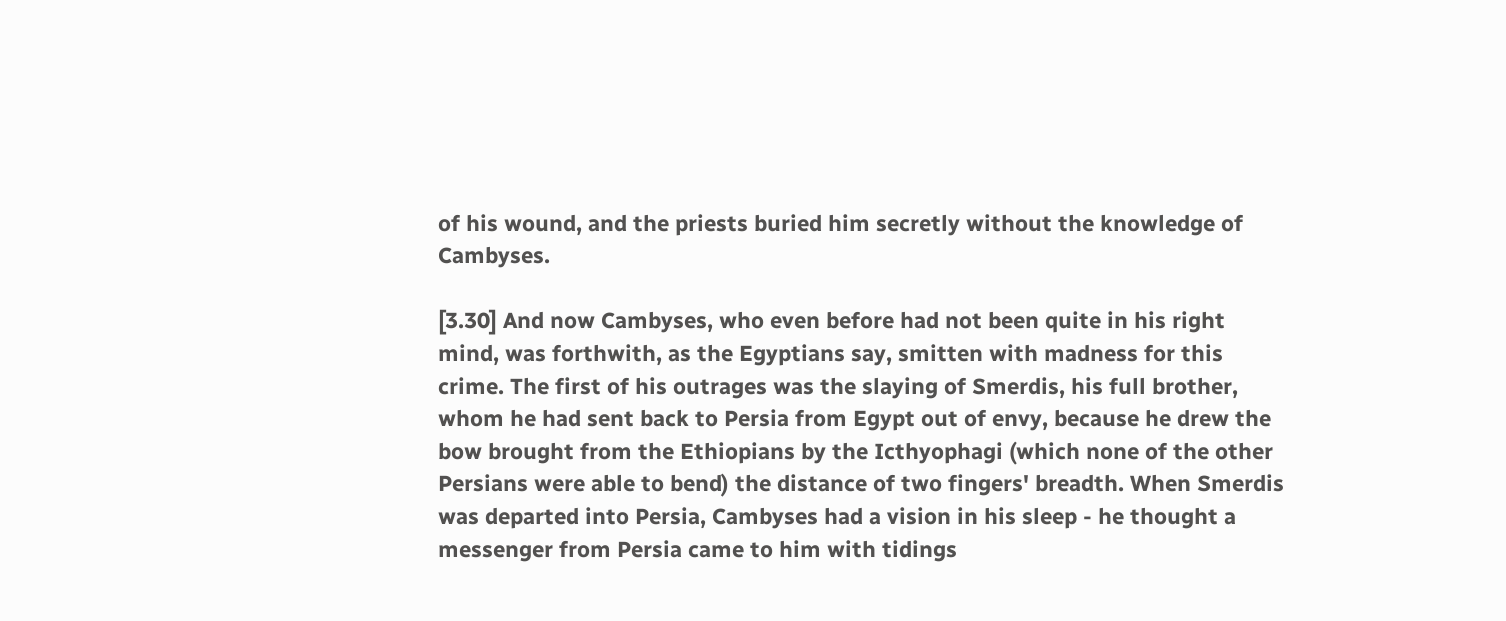of his wound, and the priests buried him secretly without the knowledge of Cambyses.

[3.30] And now Cambyses, who even before had not been quite in his right mind, was forthwith, as the Egyptians say, smitten with madness for this crime. The first of his outrages was the slaying of Smerdis, his full brother, whom he had sent back to Persia from Egypt out of envy, because he drew the bow brought from the Ethiopians by the Icthyophagi (which none of the other Persians were able to bend) the distance of two fingers' breadth. When Smerdis was departed into Persia, Cambyses had a vision in his sleep - he thought a messenger from Persia came to him with tidings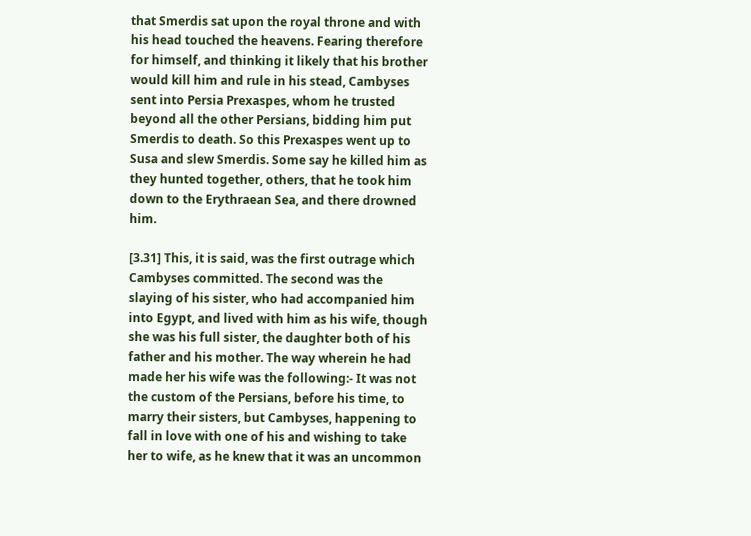that Smerdis sat upon the royal throne and with his head touched the heavens. Fearing therefore for himself, and thinking it likely that his brother would kill him and rule in his stead, Cambyses sent into Persia Prexaspes, whom he trusted beyond all the other Persians, bidding him put Smerdis to death. So this Prexaspes went up to Susa and slew Smerdis. Some say he killed him as they hunted together, others, that he took him down to the Erythraean Sea, and there drowned him.

[3.31] This, it is said, was the first outrage which Cambyses committed. The second was the slaying of his sister, who had accompanied him into Egypt, and lived with him as his wife, though she was his full sister, the daughter both of his father and his mother. The way wherein he had made her his wife was the following:- It was not the custom of the Persians, before his time, to marry their sisters, but Cambyses, happening to fall in love with one of his and wishing to take her to wife, as he knew that it was an uncommon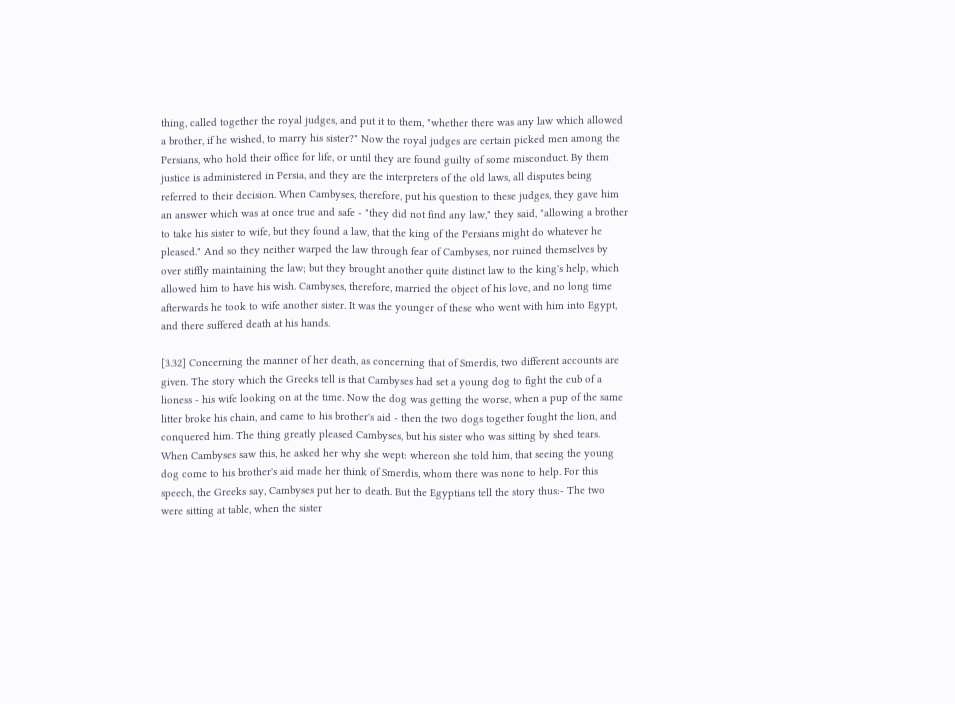thing, called together the royal judges, and put it to them, "whether there was any law which allowed a brother, if he wished, to marry his sister?" Now the royal judges are certain picked men among the Persians, who hold their office for life, or until they are found guilty of some misconduct. By them justice is administered in Persia, and they are the interpreters of the old laws, all disputes being referred to their decision. When Cambyses, therefore, put his question to these judges, they gave him an answer which was at once true and safe - "they did not find any law," they said, "allowing a brother to take his sister to wife, but they found a law, that the king of the Persians might do whatever he pleased." And so they neither warped the law through fear of Cambyses, nor ruined themselves by over stiffly maintaining the law; but they brought another quite distinct law to the king's help, which allowed him to have his wish. Cambyses, therefore, married the object of his love, and no long time afterwards he took to wife another sister. It was the younger of these who went with him into Egypt, and there suffered death at his hands.

[3.32] Concerning the manner of her death, as concerning that of Smerdis, two different accounts are given. The story which the Greeks tell is that Cambyses had set a young dog to fight the cub of a lioness - his wife looking on at the time. Now the dog was getting the worse, when a pup of the same litter broke his chain, and came to his brother's aid - then the two dogs together fought the lion, and conquered him. The thing greatly pleased Cambyses, but his sister who was sitting by shed tears. When Cambyses saw this, he asked her why she wept: whereon she told him, that seeing the young dog come to his brother's aid made her think of Smerdis, whom there was none to help. For this speech, the Greeks say, Cambyses put her to death. But the Egyptians tell the story thus:- The two were sitting at table, when the sister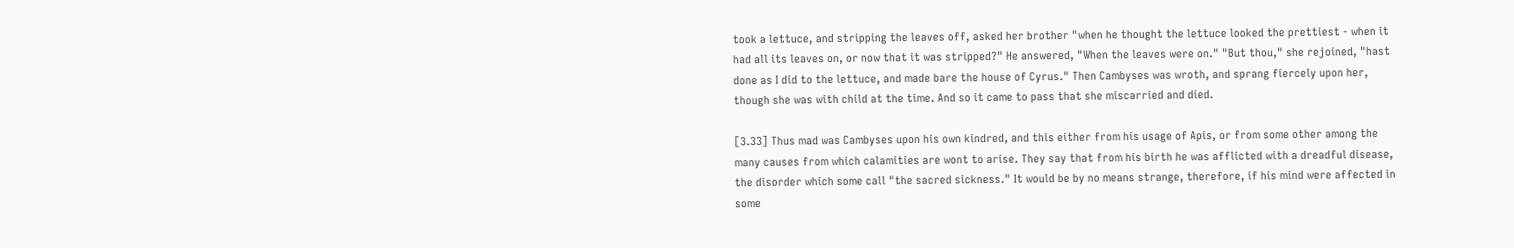took a lettuce, and stripping the leaves off, asked her brother "when he thought the lettuce looked the prettiest - when it had all its leaves on, or now that it was stripped?" He answered, "When the leaves were on." "But thou," she rejoined, "hast done as I did to the lettuce, and made bare the house of Cyrus." Then Cambyses was wroth, and sprang fiercely upon her, though she was with child at the time. And so it came to pass that she miscarried and died.

[3.33] Thus mad was Cambyses upon his own kindred, and this either from his usage of Apis, or from some other among the many causes from which calamities are wont to arise. They say that from his birth he was afflicted with a dreadful disease, the disorder which some call "the sacred sickness." It would be by no means strange, therefore, if his mind were affected in some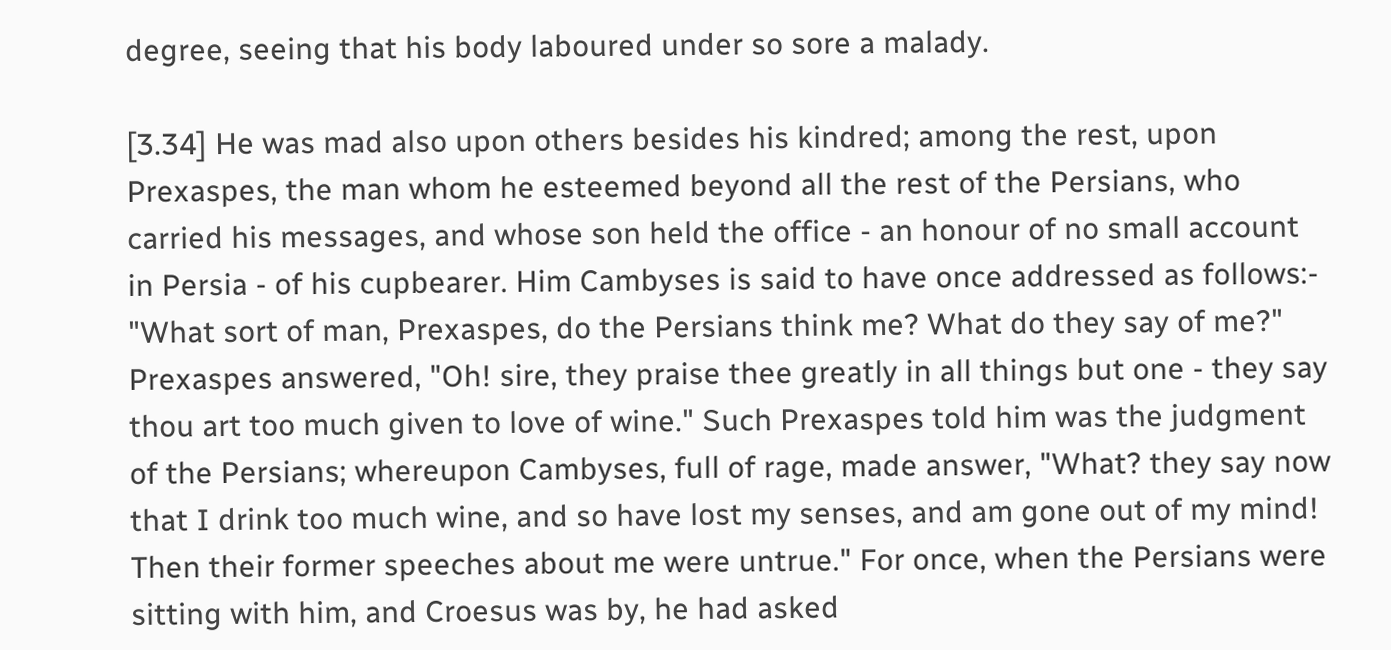degree, seeing that his body laboured under so sore a malady.

[3.34] He was mad also upon others besides his kindred; among the rest, upon Prexaspes, the man whom he esteemed beyond all the rest of the Persians, who carried his messages, and whose son held the office - an honour of no small account in Persia - of his cupbearer. Him Cambyses is said to have once addressed as follows:- "What sort of man, Prexaspes, do the Persians think me? What do they say of me?" Prexaspes answered, "Oh! sire, they praise thee greatly in all things but one - they say thou art too much given to love of wine." Such Prexaspes told him was the judgment of the Persians; whereupon Cambyses, full of rage, made answer, "What? they say now that I drink too much wine, and so have lost my senses, and am gone out of my mind! Then their former speeches about me were untrue." For once, when the Persians were sitting with him, and Croesus was by, he had asked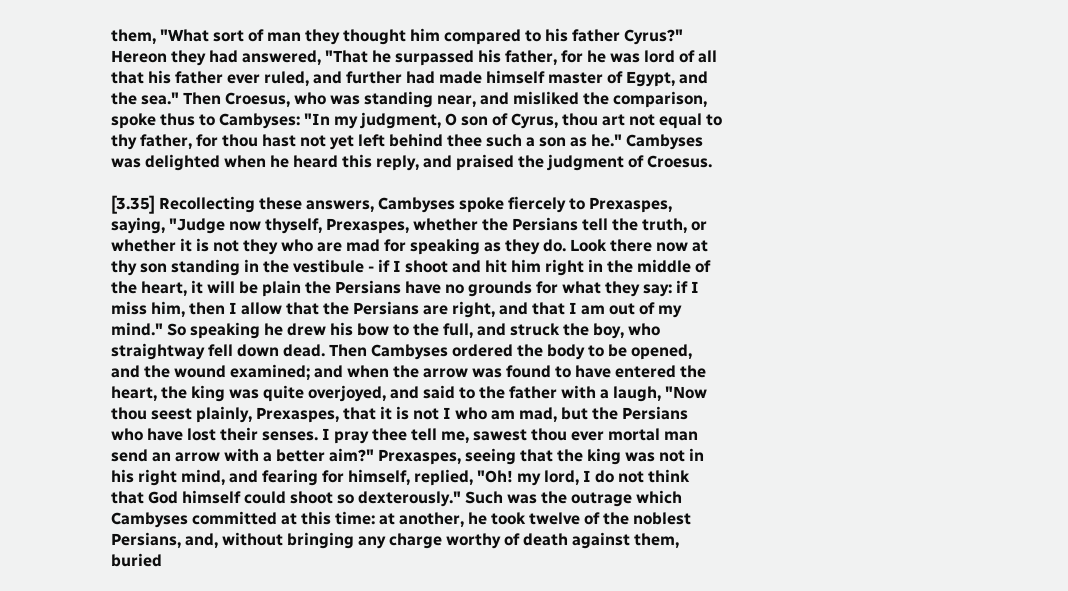them, "What sort of man they thought him compared to his father Cyrus?" Hereon they had answered, "That he surpassed his father, for he was lord of all that his father ever ruled, and further had made himself master of Egypt, and the sea." Then Croesus, who was standing near, and misliked the comparison, spoke thus to Cambyses: "In my judgment, O son of Cyrus, thou art not equal to thy father, for thou hast not yet left behind thee such a son as he." Cambyses was delighted when he heard this reply, and praised the judgment of Croesus.

[3.35] Recollecting these answers, Cambyses spoke fiercely to Prexaspes, saying, "Judge now thyself, Prexaspes, whether the Persians tell the truth, or whether it is not they who are mad for speaking as they do. Look there now at thy son standing in the vestibule - if I shoot and hit him right in the middle of the heart, it will be plain the Persians have no grounds for what they say: if I miss him, then I allow that the Persians are right, and that I am out of my mind." So speaking he drew his bow to the full, and struck the boy, who straightway fell down dead. Then Cambyses ordered the body to be opened, and the wound examined; and when the arrow was found to have entered the heart, the king was quite overjoyed, and said to the father with a laugh, "Now thou seest plainly, Prexaspes, that it is not I who am mad, but the Persians who have lost their senses. I pray thee tell me, sawest thou ever mortal man send an arrow with a better aim?" Prexaspes, seeing that the king was not in his right mind, and fearing for himself, replied, "Oh! my lord, I do not think that God himself could shoot so dexterously." Such was the outrage which Cambyses committed at this time: at another, he took twelve of the noblest Persians, and, without bringing any charge worthy of death against them, buried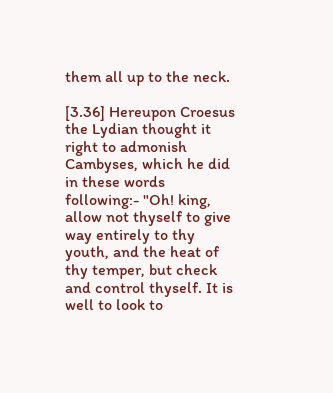them all up to the neck.

[3.36] Hereupon Croesus the Lydian thought it right to admonish Cambyses, which he did in these words following:- "Oh! king, allow not thyself to give way entirely to thy youth, and the heat of thy temper, but check and control thyself. It is well to look to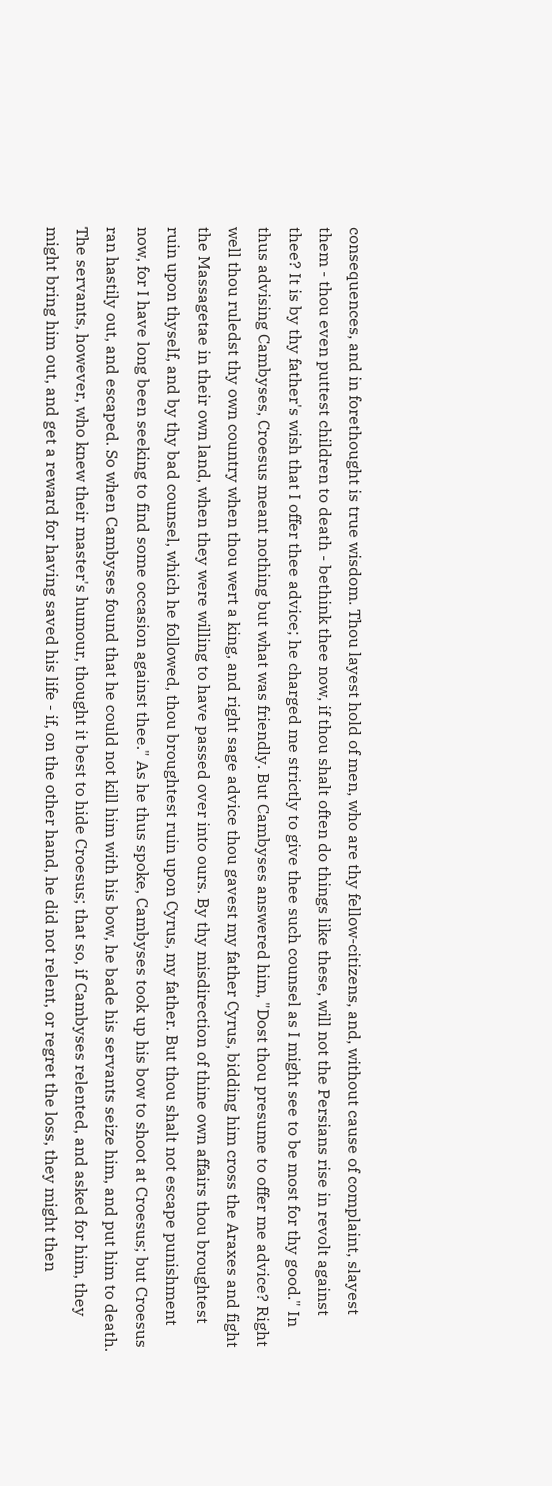consequences, and in forethought is true wisdom. Thou layest hold of men, who are thy fellow-citizens, and, without cause of complaint, slayest them - thou even puttest children to death - bethink thee now, if thou shalt often do things like these, will not the Persians rise in revolt against thee? It is by thy father's wish that I offer thee advice; he charged me strictly to give thee such counsel as I might see to be most for thy good." In thus advising Cambyses, Croesus meant nothing but what was friendly. But Cambyses answered him, "Dost thou presume to offer me advice? Right well thou ruledst thy own country when thou wert a king, and right sage advice thou gavest my father Cyrus, bidding him cross the Araxes and fight the Massagetae in their own land, when they were willing to have passed over into ours. By thy misdirection of thine own affairs thou broughtest ruin upon thyself, and by thy bad counsel, which he followed, thou broughtest ruin upon Cyrus, my father. But thou shalt not escape punishment now, for I have long been seeking to find some occasion against thee." As he thus spoke, Cambyses took up his bow to shoot at Croesus; but Croesus ran hastily out, and escaped. So when Cambyses found that he could not kill him with his bow, he bade his servants seize him, and put him to death. The servants, however, who knew their master's humour, thought it best to hide Croesus; that so, if Cambyses relented, and asked for him, they might bring him out, and get a reward for having saved his life - if, on the other hand, he did not relent, or regret the loss, they might then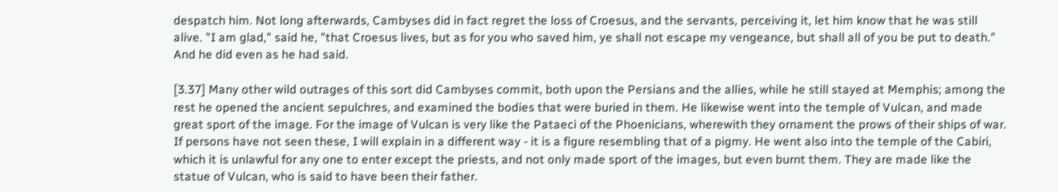despatch him. Not long afterwards, Cambyses did in fact regret the loss of Croesus, and the servants, perceiving it, let him know that he was still alive. "I am glad," said he, "that Croesus lives, but as for you who saved him, ye shall not escape my vengeance, but shall all of you be put to death." And he did even as he had said.

[3.37] Many other wild outrages of this sort did Cambyses commit, both upon the Persians and the allies, while he still stayed at Memphis; among the rest he opened the ancient sepulchres, and examined the bodies that were buried in them. He likewise went into the temple of Vulcan, and made great sport of the image. For the image of Vulcan is very like the Pataeci of the Phoenicians, wherewith they ornament the prows of their ships of war. If persons have not seen these, I will explain in a different way - it is a figure resembling that of a pigmy. He went also into the temple of the Cabiri, which it is unlawful for any one to enter except the priests, and not only made sport of the images, but even burnt them. They are made like the statue of Vulcan, who is said to have been their father.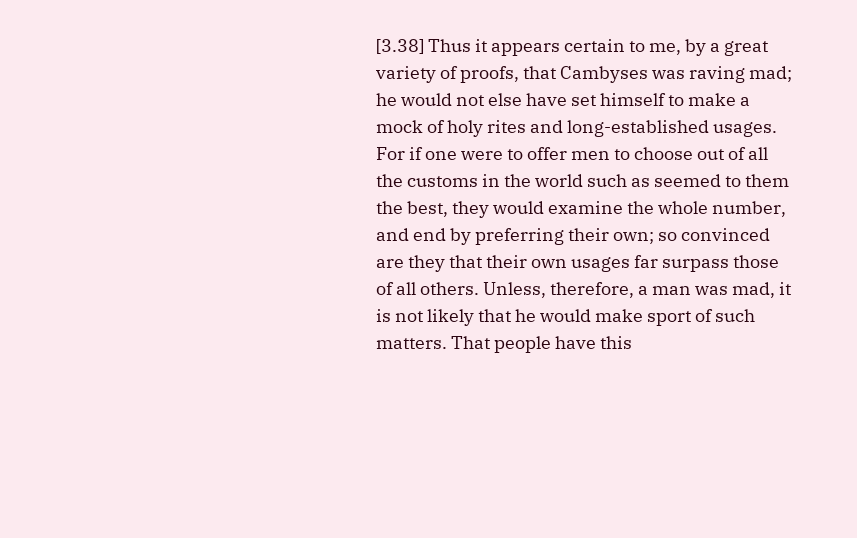[3.38] Thus it appears certain to me, by a great variety of proofs, that Cambyses was raving mad; he would not else have set himself to make a mock of holy rites and long-established usages. For if one were to offer men to choose out of all the customs in the world such as seemed to them the best, they would examine the whole number, and end by preferring their own; so convinced are they that their own usages far surpass those of all others. Unless, therefore, a man was mad, it is not likely that he would make sport of such matters. That people have this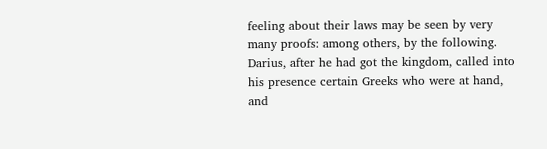feeling about their laws may be seen by very many proofs: among others, by the following. Darius, after he had got the kingdom, called into his presence certain Greeks who were at hand, and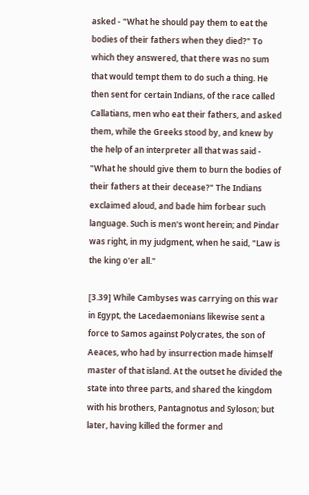asked - "What he should pay them to eat the bodies of their fathers when they died?" To which they answered, that there was no sum that would tempt them to do such a thing. He then sent for certain Indians, of the race called Callatians, men who eat their fathers, and asked them, while the Greeks stood by, and knew by the help of an interpreter all that was said - "What he should give them to burn the bodies of their fathers at their decease?" The Indians exclaimed aloud, and bade him forbear such language. Such is men's wont herein; and Pindar was right, in my judgment, when he said, "Law is the king o'er all."

[3.39] While Cambyses was carrying on this war in Egypt, the Lacedaemonians likewise sent a force to Samos against Polycrates, the son of Aeaces, who had by insurrection made himself master of that island. At the outset he divided the state into three parts, and shared the kingdom with his brothers, Pantagnotus and Syloson; but later, having killed the former and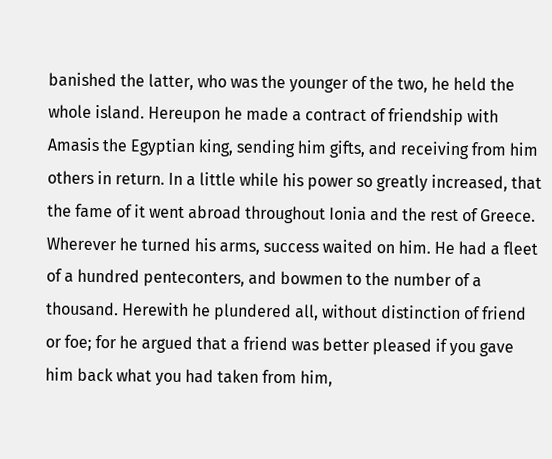banished the latter, who was the younger of the two, he held the whole island. Hereupon he made a contract of friendship with Amasis the Egyptian king, sending him gifts, and receiving from him others in return. In a little while his power so greatly increased, that the fame of it went abroad throughout Ionia and the rest of Greece. Wherever he turned his arms, success waited on him. He had a fleet of a hundred penteconters, and bowmen to the number of a thousand. Herewith he plundered all, without distinction of friend or foe; for he argued that a friend was better pleased if you gave him back what you had taken from him,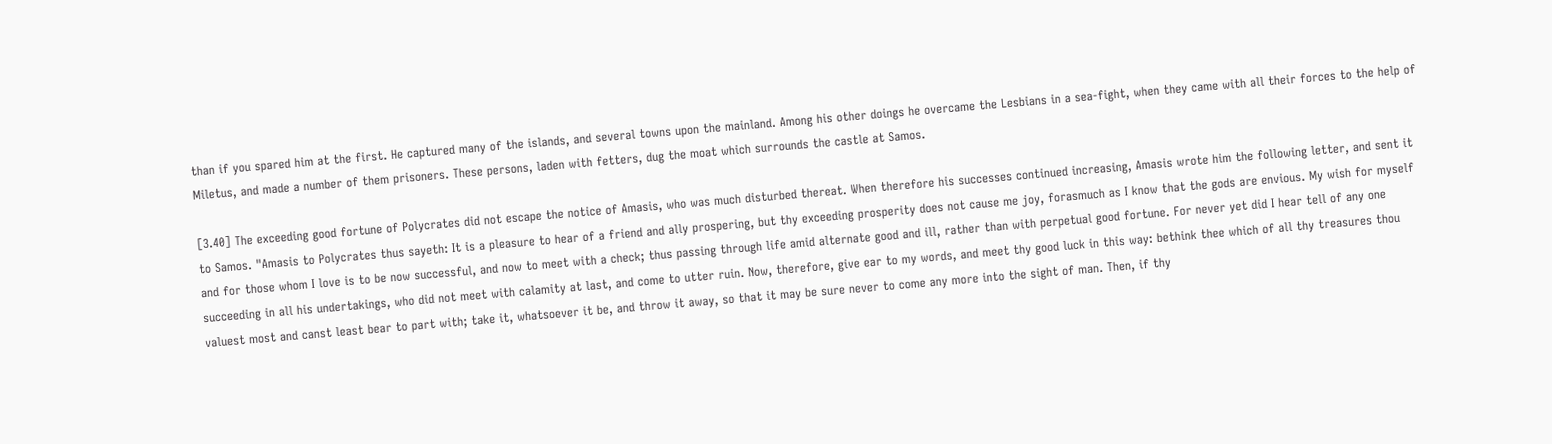than if you spared him at the first. He captured many of the islands, and several towns upon the mainland. Among his other doings he overcame the Lesbians in a sea-fight, when they came with all their forces to the help of Miletus, and made a number of them prisoners. These persons, laden with fetters, dug the moat which surrounds the castle at Samos.

[3.40] The exceeding good fortune of Polycrates did not escape the notice of Amasis, who was much disturbed thereat. When therefore his successes continued increasing, Amasis wrote him the following letter, and sent it to Samos. "Amasis to Polycrates thus sayeth: It is a pleasure to hear of a friend and ally prospering, but thy exceeding prosperity does not cause me joy, forasmuch as I know that the gods are envious. My wish for myself and for those whom I love is to be now successful, and now to meet with a check; thus passing through life amid alternate good and ill, rather than with perpetual good fortune. For never yet did I hear tell of any one succeeding in all his undertakings, who did not meet with calamity at last, and come to utter ruin. Now, therefore, give ear to my words, and meet thy good luck in this way: bethink thee which of all thy treasures thou valuest most and canst least bear to part with; take it, whatsoever it be, and throw it away, so that it may be sure never to come any more into the sight of man. Then, if thy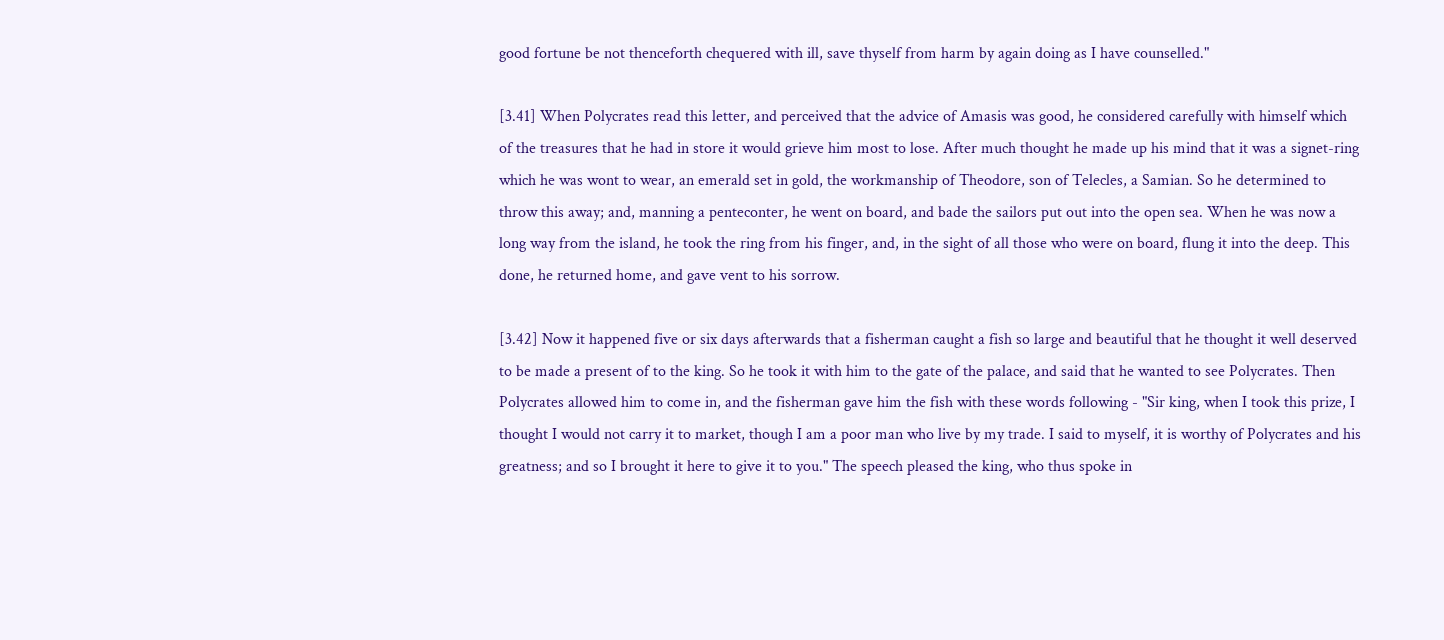good fortune be not thenceforth chequered with ill, save thyself from harm by again doing as I have counselled."

[3.41] When Polycrates read this letter, and perceived that the advice of Amasis was good, he considered carefully with himself which of the treasures that he had in store it would grieve him most to lose. After much thought he made up his mind that it was a signet-ring which he was wont to wear, an emerald set in gold, the workmanship of Theodore, son of Telecles, a Samian. So he determined to throw this away; and, manning a penteconter, he went on board, and bade the sailors put out into the open sea. When he was now a long way from the island, he took the ring from his finger, and, in the sight of all those who were on board, flung it into the deep. This done, he returned home, and gave vent to his sorrow.

[3.42] Now it happened five or six days afterwards that a fisherman caught a fish so large and beautiful that he thought it well deserved to be made a present of to the king. So he took it with him to the gate of the palace, and said that he wanted to see Polycrates. Then Polycrates allowed him to come in, and the fisherman gave him the fish with these words following - "Sir king, when I took this prize, I thought I would not carry it to market, though I am a poor man who live by my trade. I said to myself, it is worthy of Polycrates and his greatness; and so I brought it here to give it to you." The speech pleased the king, who thus spoke in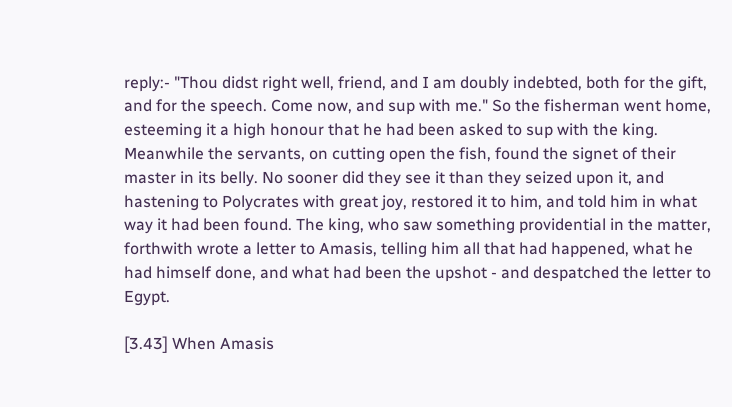reply:- "Thou didst right well, friend, and I am doubly indebted, both for the gift, and for the speech. Come now, and sup with me." So the fisherman went home, esteeming it a high honour that he had been asked to sup with the king. Meanwhile the servants, on cutting open the fish, found the signet of their master in its belly. No sooner did they see it than they seized upon it, and hastening to Polycrates with great joy, restored it to him, and told him in what way it had been found. The king, who saw something providential in the matter, forthwith wrote a letter to Amasis, telling him all that had happened, what he had himself done, and what had been the upshot - and despatched the letter to Egypt.

[3.43] When Amasis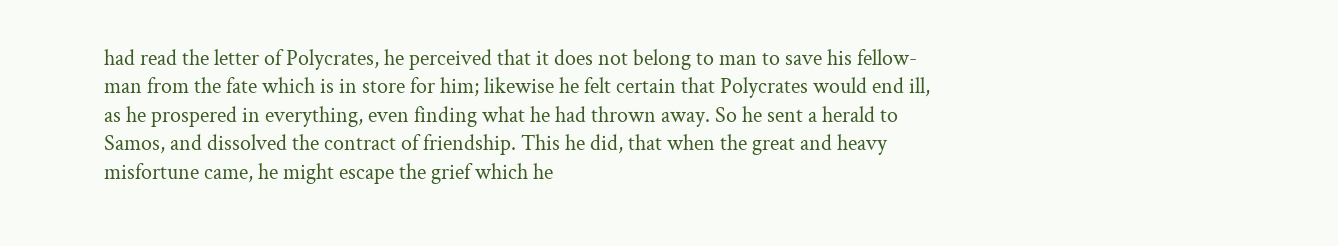had read the letter of Polycrates, he perceived that it does not belong to man to save his fellow-man from the fate which is in store for him; likewise he felt certain that Polycrates would end ill, as he prospered in everything, even finding what he had thrown away. So he sent a herald to Samos, and dissolved the contract of friendship. This he did, that when the great and heavy misfortune came, he might escape the grief which he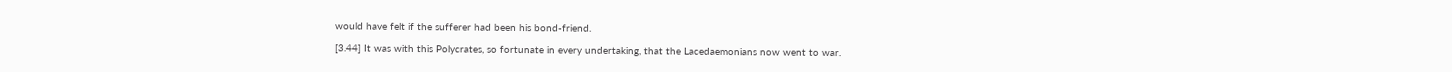would have felt if the sufferer had been his bond-friend.

[3.44] It was with this Polycrates, so fortunate in every undertaking, that the Lacedaemonians now went to war.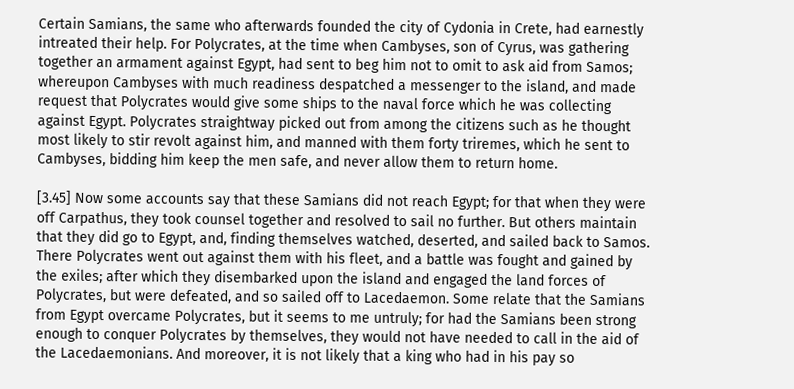Certain Samians, the same who afterwards founded the city of Cydonia in Crete, had earnestly intreated their help. For Polycrates, at the time when Cambyses, son of Cyrus, was gathering together an armament against Egypt, had sent to beg him not to omit to ask aid from Samos; whereupon Cambyses with much readiness despatched a messenger to the island, and made request that Polycrates would give some ships to the naval force which he was collecting against Egypt. Polycrates straightway picked out from among the citizens such as he thought most likely to stir revolt against him, and manned with them forty triremes, which he sent to Cambyses, bidding him keep the men safe, and never allow them to return home.

[3.45] Now some accounts say that these Samians did not reach Egypt; for that when they were off Carpathus, they took counsel together and resolved to sail no further. But others maintain that they did go to Egypt, and, finding themselves watched, deserted, and sailed back to Samos. There Polycrates went out against them with his fleet, and a battle was fought and gained by the exiles; after which they disembarked upon the island and engaged the land forces of Polycrates, but were defeated, and so sailed off to Lacedaemon. Some relate that the Samians from Egypt overcame Polycrates, but it seems to me untruly; for had the Samians been strong enough to conquer Polycrates by themselves, they would not have needed to call in the aid of the Lacedaemonians. And moreover, it is not likely that a king who had in his pay so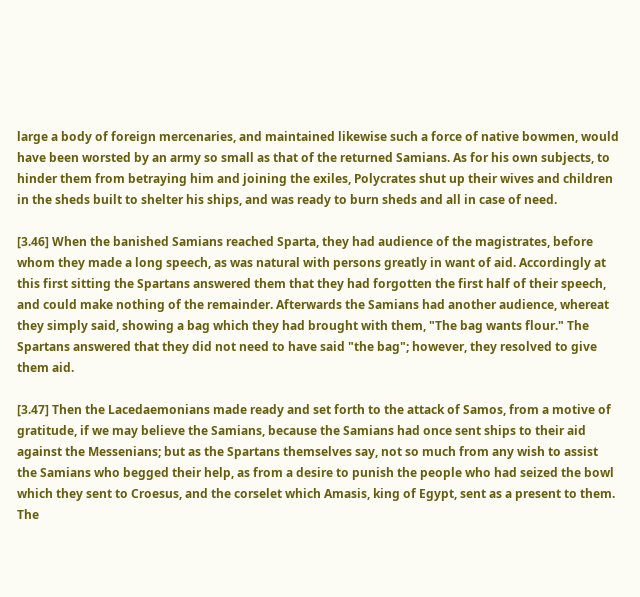large a body of foreign mercenaries, and maintained likewise such a force of native bowmen, would have been worsted by an army so small as that of the returned Samians. As for his own subjects, to hinder them from betraying him and joining the exiles, Polycrates shut up their wives and children in the sheds built to shelter his ships, and was ready to burn sheds and all in case of need.

[3.46] When the banished Samians reached Sparta, they had audience of the magistrates, before whom they made a long speech, as was natural with persons greatly in want of aid. Accordingly at this first sitting the Spartans answered them that they had forgotten the first half of their speech, and could make nothing of the remainder. Afterwards the Samians had another audience, whereat they simply said, showing a bag which they had brought with them, "The bag wants flour." The Spartans answered that they did not need to have said "the bag"; however, they resolved to give them aid.

[3.47] Then the Lacedaemonians made ready and set forth to the attack of Samos, from a motive of gratitude, if we may believe the Samians, because the Samians had once sent ships to their aid against the Messenians; but as the Spartans themselves say, not so much from any wish to assist the Samians who begged their help, as from a desire to punish the people who had seized the bowl which they sent to Croesus, and the corselet which Amasis, king of Egypt, sent as a present to them. The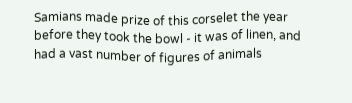Samians made prize of this corselet the year before they took the bowl - it was of linen, and had a vast number of figures of animals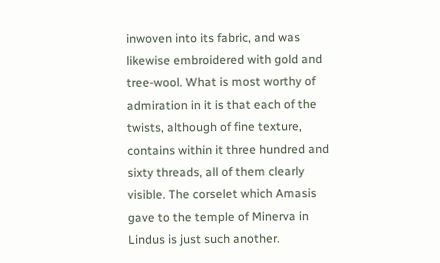inwoven into its fabric, and was likewise embroidered with gold and tree-wool. What is most worthy of admiration in it is that each of the twists, although of fine texture, contains within it three hundred and sixty threads, all of them clearly visible. The corselet which Amasis gave to the temple of Minerva in Lindus is just such another.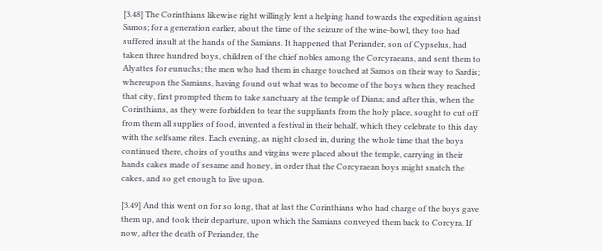[3.48] The Corinthians likewise right willingly lent a helping hand towards the expedition against Samos; for a generation earlier, about the time of the seizure of the wine-bowl, they too had suffered insult at the hands of the Samians. It happened that Periander, son of Cypselus, had taken three hundred boys, children of the chief nobles among the Corcyraeans, and sent them to Alyattes for eunuchs; the men who had them in charge touched at Samos on their way to Sardis; whereupon the Samians, having found out what was to become of the boys when they reached that city, first prompted them to take sanctuary at the temple of Diana; and after this, when the Corinthians, as they were forbidden to tear the suppliants from the holy place, sought to cut off from them all supplies of food, invented a festival in their behalf, which they celebrate to this day with the selfsame rites. Each evening, as night closed in, during the whole time that the boys continued there, choirs of youths and virgins were placed about the temple, carrying in their hands cakes made of sesame and honey, in order that the Corcyraean boys might snatch the cakes, and so get enough to live upon.

[3.49] And this went on for so long, that at last the Corinthians who had charge of the boys gave them up, and took their departure, upon which the Samians conveyed them back to Corcyra. If now, after the death of Periander, the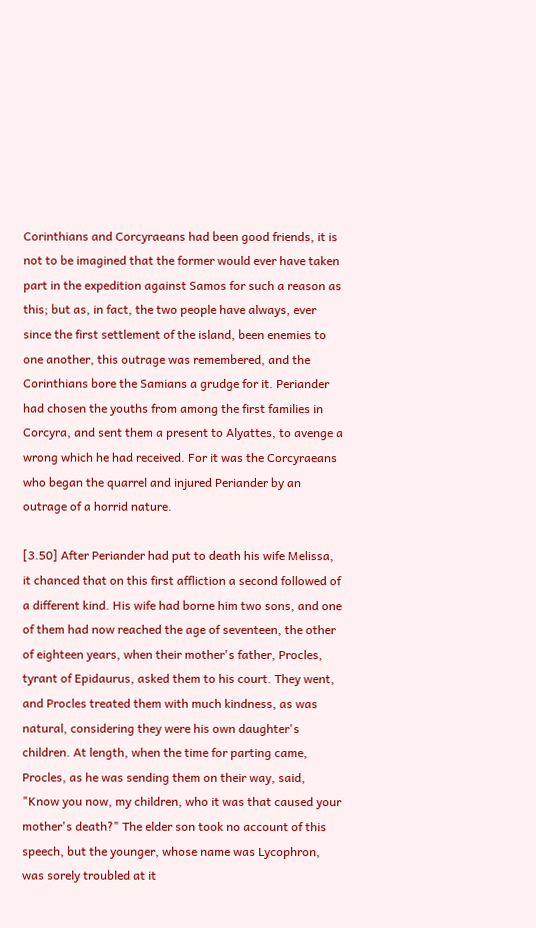Corinthians and Corcyraeans had been good friends, it is not to be imagined that the former would ever have taken part in the expedition against Samos for such a reason as this; but as, in fact, the two people have always, ever since the first settlement of the island, been enemies to one another, this outrage was remembered, and the Corinthians bore the Samians a grudge for it. Periander had chosen the youths from among the first families in Corcyra, and sent them a present to Alyattes, to avenge a wrong which he had received. For it was the Corcyraeans who began the quarrel and injured Periander by an outrage of a horrid nature.

[3.50] After Periander had put to death his wife Melissa, it chanced that on this first affliction a second followed of a different kind. His wife had borne him two sons, and one of them had now reached the age of seventeen, the other of eighteen years, when their mother's father, Procles, tyrant of Epidaurus, asked them to his court. They went, and Procles treated them with much kindness, as was natural, considering they were his own daughter's children. At length, when the time for parting came, Procles, as he was sending them on their way, said, "Know you now, my children, who it was that caused your mother's death?" The elder son took no account of this speech, but the younger, whose name was Lycophron, was sorely troubled at it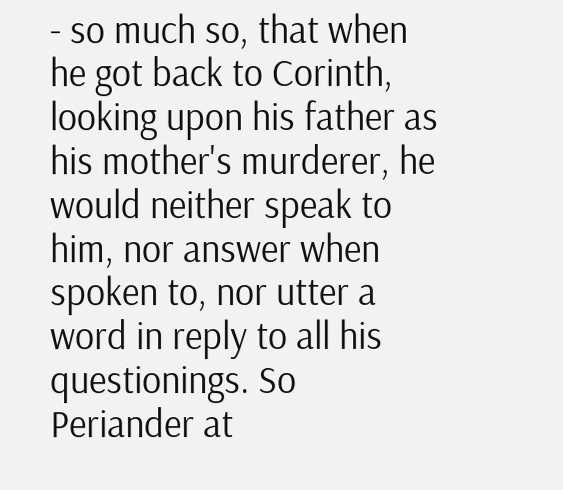- so much so, that when he got back to Corinth, looking upon his father as his mother's murderer, he would neither speak to him, nor answer when spoken to, nor utter a word in reply to all his questionings. So Periander at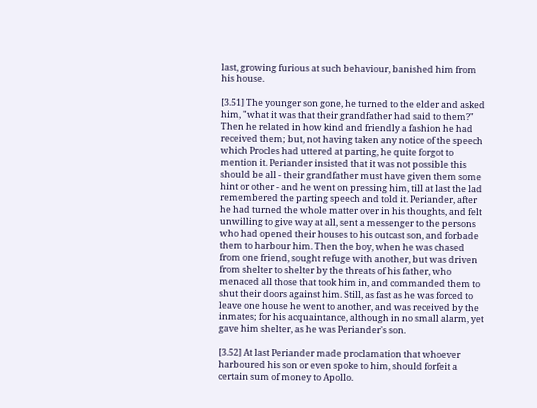last, growing furious at such behaviour, banished him from his house.

[3.51] The younger son gone, he turned to the elder and asked him, "what it was that their grandfather had said to them?" Then he related in how kind and friendly a fashion he had received them; but, not having taken any notice of the speech which Procles had uttered at parting, he quite forgot to mention it. Periander insisted that it was not possible this should be all - their grandfather must have given them some hint or other - and he went on pressing him, till at last the lad remembered the parting speech and told it. Periander, after he had turned the whole matter over in his thoughts, and felt unwilling to give way at all, sent a messenger to the persons who had opened their houses to his outcast son, and forbade them to harbour him. Then the boy, when he was chased from one friend, sought refuge with another, but was driven from shelter to shelter by the threats of his father, who menaced all those that took him in, and commanded them to shut their doors against him. Still, as fast as he was forced to leave one house he went to another, and was received by the inmates; for his acquaintance, although in no small alarm, yet gave him shelter, as he was Periander's son.

[3.52] At last Periander made proclamation that whoever harboured his son or even spoke to him, should forfeit a certain sum of money to Apollo.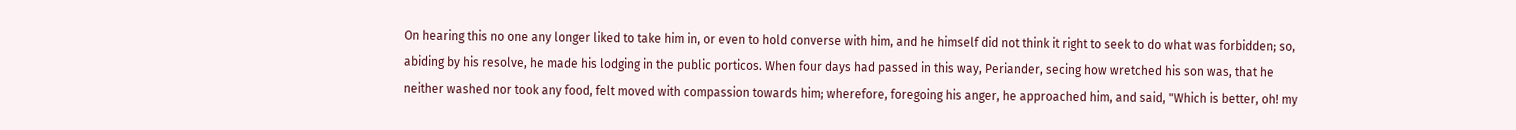On hearing this no one any longer liked to take him in, or even to hold converse with him, and he himself did not think it right to seek to do what was forbidden; so, abiding by his resolve, he made his lodging in the public porticos. When four days had passed in this way, Periander, secing how wretched his son was, that he neither washed nor took any food, felt moved with compassion towards him; wherefore, foregoing his anger, he approached him, and said, "Which is better, oh! my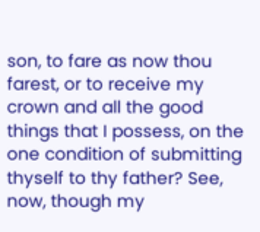son, to fare as now thou farest, or to receive my crown and all the good things that I possess, on the one condition of submitting thyself to thy father? See, now, though my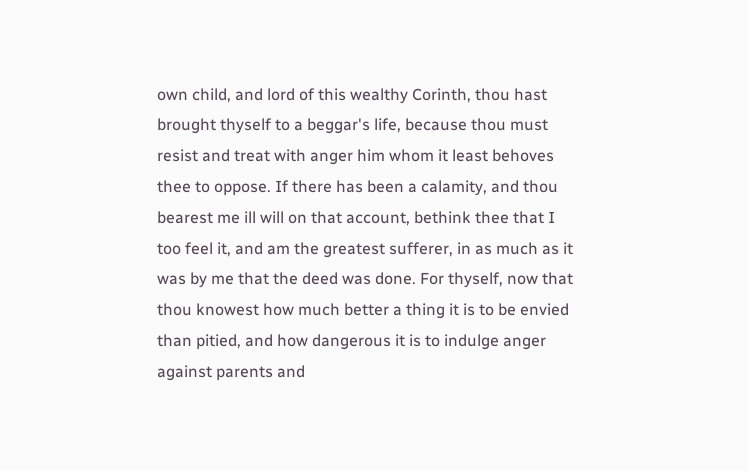own child, and lord of this wealthy Corinth, thou hast brought thyself to a beggar's life, because thou must resist and treat with anger him whom it least behoves thee to oppose. If there has been a calamity, and thou bearest me ill will on that account, bethink thee that I too feel it, and am the greatest sufferer, in as much as it was by me that the deed was done. For thyself, now that thou knowest how much better a thing it is to be envied than pitied, and how dangerous it is to indulge anger against parents and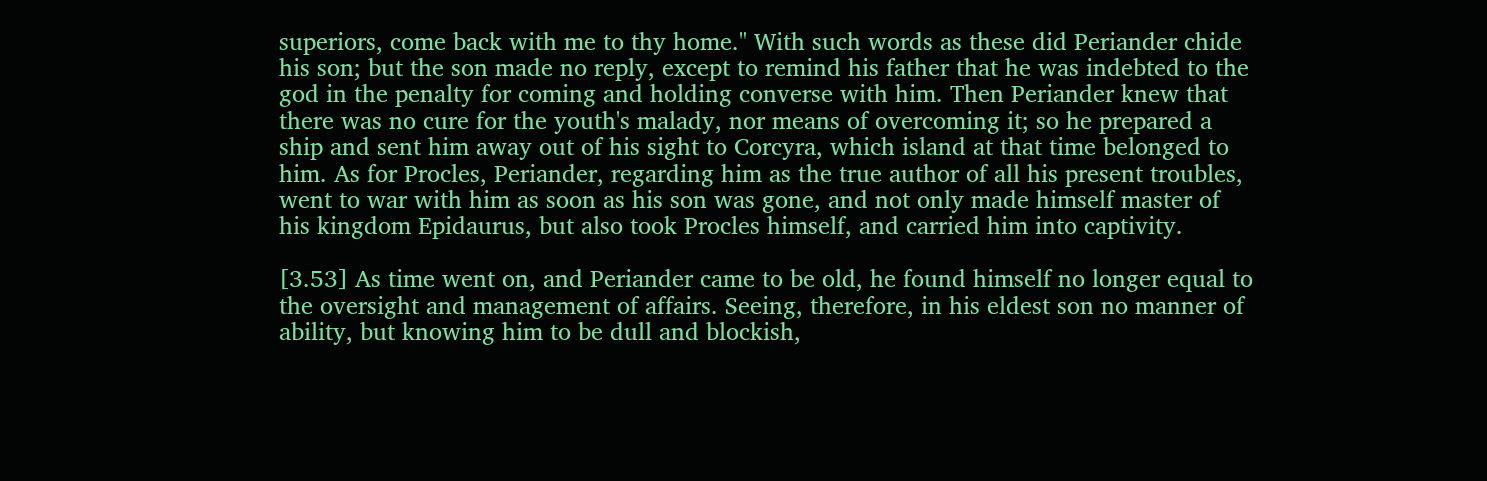superiors, come back with me to thy home." With such words as these did Periander chide his son; but the son made no reply, except to remind his father that he was indebted to the god in the penalty for coming and holding converse with him. Then Periander knew that there was no cure for the youth's malady, nor means of overcoming it; so he prepared a ship and sent him away out of his sight to Corcyra, which island at that time belonged to him. As for Procles, Periander, regarding him as the true author of all his present troubles, went to war with him as soon as his son was gone, and not only made himself master of his kingdom Epidaurus, but also took Procles himself, and carried him into captivity.

[3.53] As time went on, and Periander came to be old, he found himself no longer equal to the oversight and management of affairs. Seeing, therefore, in his eldest son no manner of ability, but knowing him to be dull and blockish,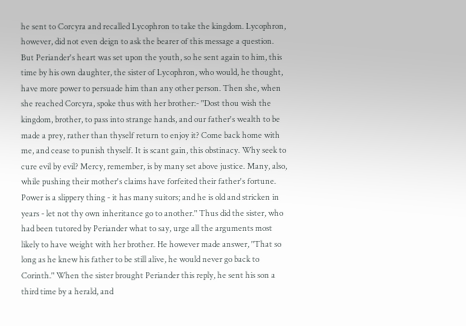he sent to Corcyra and recalled Lycophron to take the kingdom. Lycophron, however, did not even deign to ask the bearer of this message a question. But Periander's heart was set upon the youth, so he sent again to him, this time by his own daughter, the sister of Lycophron, who would, he thought, have more power to persuade him than any other person. Then she, when she reached Corcyra, spoke thus with her brother:- "Dost thou wish the kingdom, brother, to pass into strange hands, and our father's wealth to be made a prey, rather than thyself return to enjoy it? Come back home with me, and cease to punish thyself. It is scant gain, this obstinacy. Why seek to cure evil by evil? Mercy, remember, is by many set above justice. Many, also, while pushing their mother's claims have forfeited their father's fortune. Power is a slippery thing - it has many suitors; and he is old and stricken in years - let not thy own inheritance go to another." Thus did the sister, who had been tutored by Periander what to say, urge all the arguments most likely to have weight with her brother. He however made answer, "That so long as he knew his father to be still alive, he would never go back to Corinth." When the sister brought Periander this reply, he sent his son a third time by a herald, and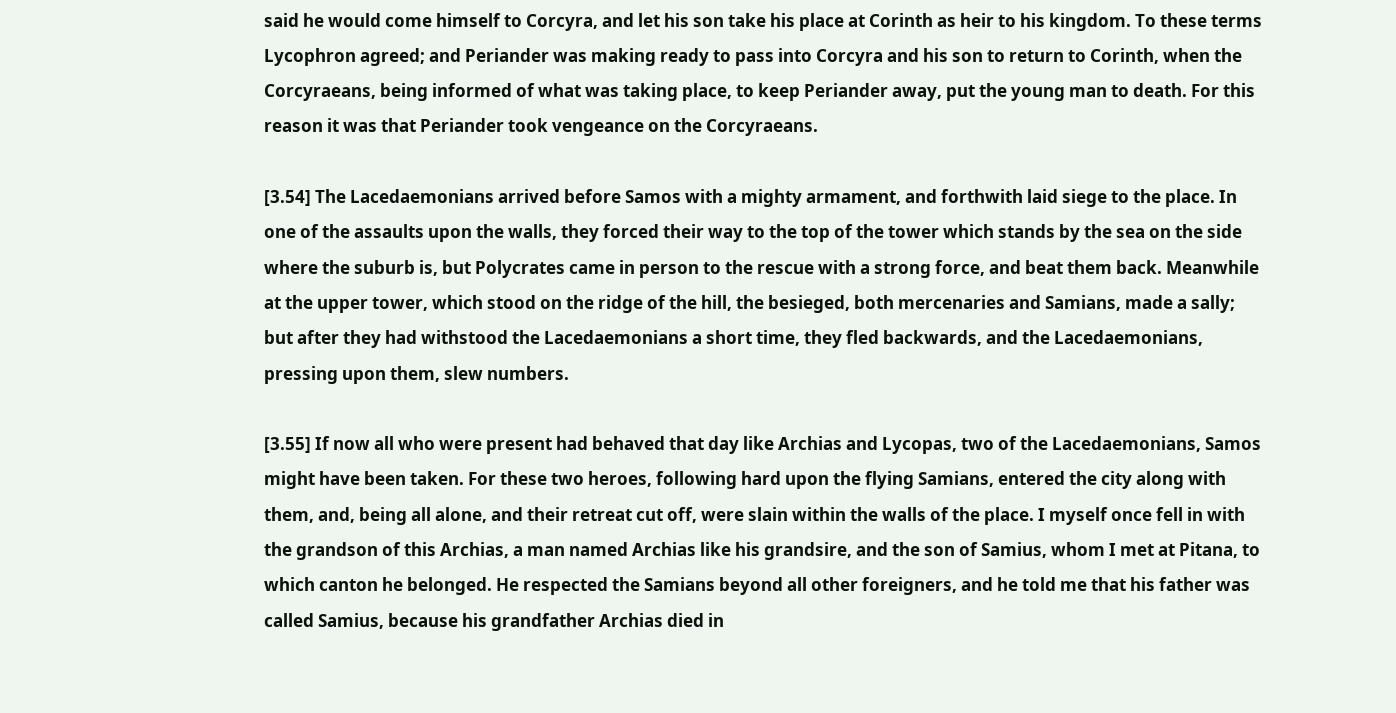said he would come himself to Corcyra, and let his son take his place at Corinth as heir to his kingdom. To these terms Lycophron agreed; and Periander was making ready to pass into Corcyra and his son to return to Corinth, when the Corcyraeans, being informed of what was taking place, to keep Periander away, put the young man to death. For this reason it was that Periander took vengeance on the Corcyraeans.

[3.54] The Lacedaemonians arrived before Samos with a mighty armament, and forthwith laid siege to the place. In one of the assaults upon the walls, they forced their way to the top of the tower which stands by the sea on the side where the suburb is, but Polycrates came in person to the rescue with a strong force, and beat them back. Meanwhile at the upper tower, which stood on the ridge of the hill, the besieged, both mercenaries and Samians, made a sally; but after they had withstood the Lacedaemonians a short time, they fled backwards, and the Lacedaemonians, pressing upon them, slew numbers.

[3.55] If now all who were present had behaved that day like Archias and Lycopas, two of the Lacedaemonians, Samos might have been taken. For these two heroes, following hard upon the flying Samians, entered the city along with them, and, being all alone, and their retreat cut off, were slain within the walls of the place. I myself once fell in with the grandson of this Archias, a man named Archias like his grandsire, and the son of Samius, whom I met at Pitana, to which canton he belonged. He respected the Samians beyond all other foreigners, and he told me that his father was called Samius, because his grandfather Archias died in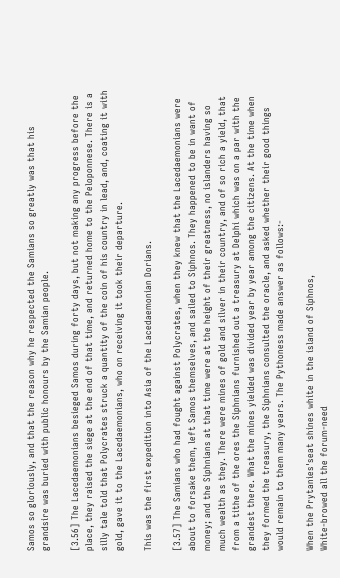Samos so gloriously, and that the reason why he respected the Samians so greatly was that his grandsire was buried with public honours by the Samian people.

[3.56] The Lacedaemonians besieged Samos during forty days, but not making any progress before the place, they raised the siege at the end of that time, and returned home to the Peloponnese. There is a silly tale told that Polycrates struck a quantity of the coin of his country in lead, and, coating it with gold, gave it to the Lacedaemonians, who on receiving it took their departure.

This was the first expedition into Asia of the Lacedaemonian Dorians.

[3.57] The Samians who had fought against Polycrates, when they knew that the Lacedaemonians were about to forsake them, left Samos themselves, and sailed to Siphnos. They happened to be in want of money; and the Siphnians at that time were at the height of their greatness, no islanders having so much wealth as they. There were mines of gold and silver in their country, and of so rich a yield, that from a tithe of the ores the Siphnians furnished out a treasury at Delphi which was on a par with the grandest there. What the mines yielded was divided year by year among the citizens. At the time when they formed the treasury, the Siphnians consulted the oracle, and asked whether their good things would remain to them many years. The Pythoness made answer as follows:-

When the Prytanies'seat shines white in the island of Siphnos,
White-browed all the forum-need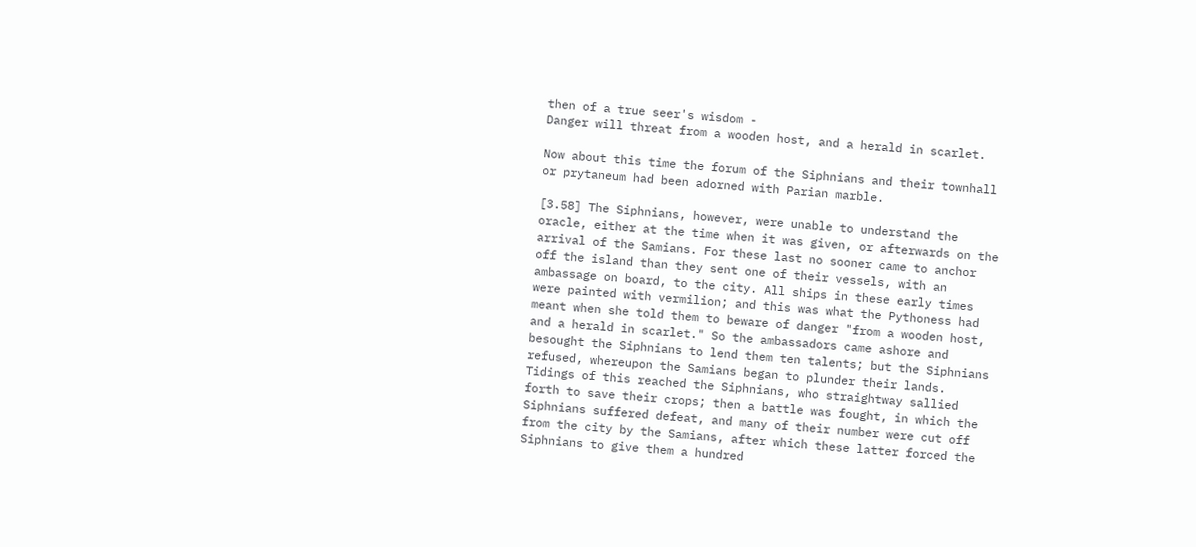then of a true seer's wisdom -
Danger will threat from a wooden host, and a herald in scarlet.

Now about this time the forum of the Siphnians and their townhall or prytaneum had been adorned with Parian marble.

[3.58] The Siphnians, however, were unable to understand the oracle, either at the time when it was given, or afterwards on the arrival of the Samians. For these last no sooner came to anchor off the island than they sent one of their vessels, with an ambassage on board, to the city. All ships in these early times were painted with vermilion; and this was what the Pythoness had meant when she told them to beware of danger "from a wooden host, and a herald in scarlet." So the ambassadors came ashore and besought the Siphnians to lend them ten talents; but the Siphnians refused, whereupon the Samians began to plunder their lands. Tidings of this reached the Siphnians, who straightway sallied forth to save their crops; then a battle was fought, in which the Siphnians suffered defeat, and many of their number were cut off from the city by the Samians, after which these latter forced the Siphnians to give them a hundred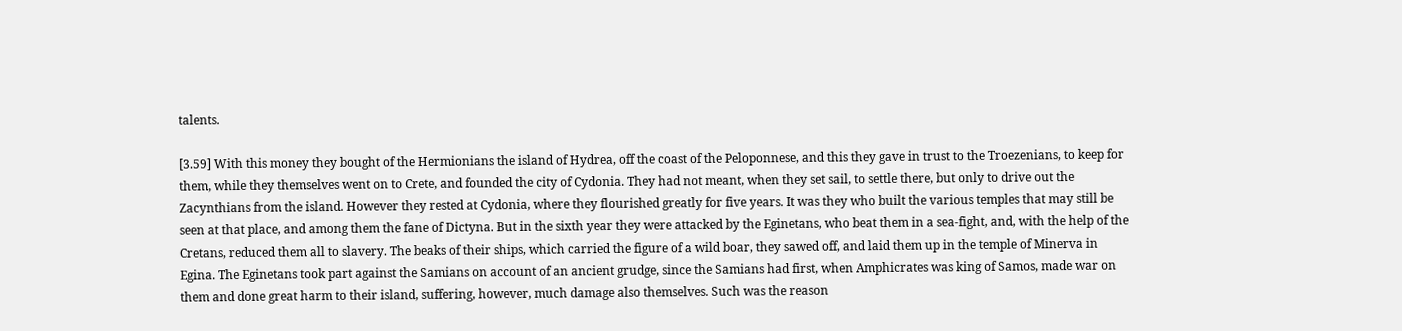talents.

[3.59] With this money they bought of the Hermionians the island of Hydrea, off the coast of the Peloponnese, and this they gave in trust to the Troezenians, to keep for them, while they themselves went on to Crete, and founded the city of Cydonia. They had not meant, when they set sail, to settle there, but only to drive out the Zacynthians from the island. However they rested at Cydonia, where they flourished greatly for five years. It was they who built the various temples that may still be seen at that place, and among them the fane of Dictyna. But in the sixth year they were attacked by the Eginetans, who beat them in a sea-fight, and, with the help of the Cretans, reduced them all to slavery. The beaks of their ships, which carried the figure of a wild boar, they sawed off, and laid them up in the temple of Minerva in Egina. The Eginetans took part against the Samians on account of an ancient grudge, since the Samians had first, when Amphicrates was king of Samos, made war on them and done great harm to their island, suffering, however, much damage also themselves. Such was the reason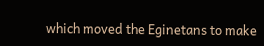which moved the Eginetans to make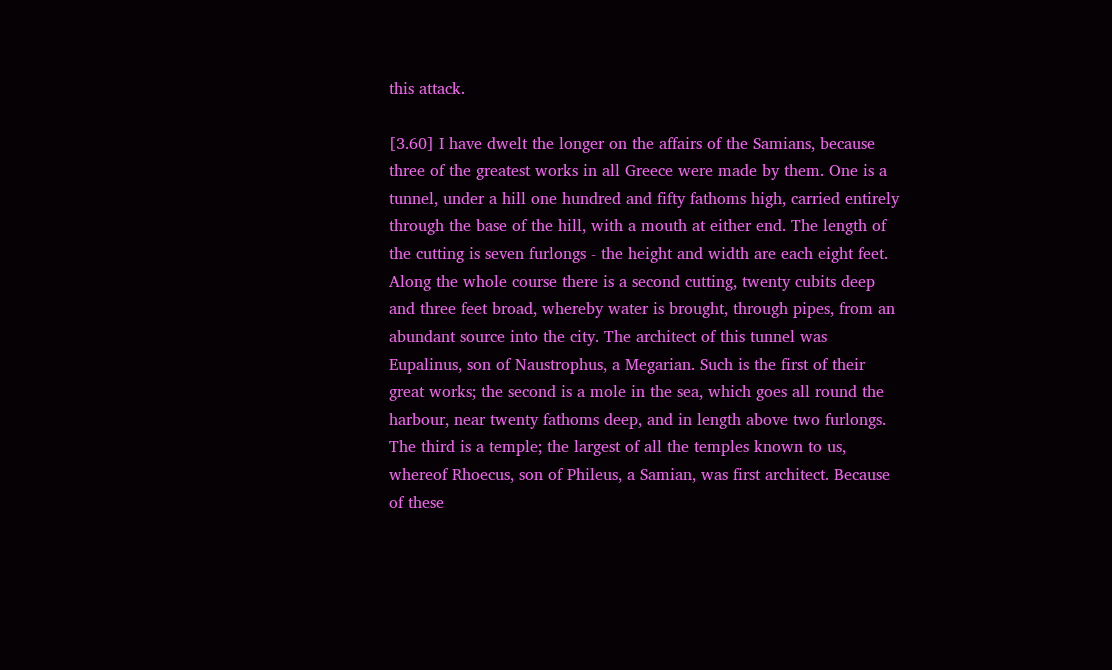this attack.

[3.60] I have dwelt the longer on the affairs of the Samians, because three of the greatest works in all Greece were made by them. One is a tunnel, under a hill one hundred and fifty fathoms high, carried entirely through the base of the hill, with a mouth at either end. The length of the cutting is seven furlongs - the height and width are each eight feet. Along the whole course there is a second cutting, twenty cubits deep and three feet broad, whereby water is brought, through pipes, from an abundant source into the city. The architect of this tunnel was Eupalinus, son of Naustrophus, a Megarian. Such is the first of their great works; the second is a mole in the sea, which goes all round the harbour, near twenty fathoms deep, and in length above two furlongs. The third is a temple; the largest of all the temples known to us, whereof Rhoecus, son of Phileus, a Samian, was first architect. Because of these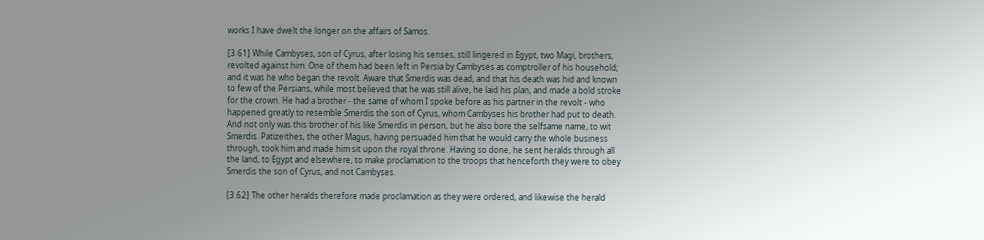works I have dwelt the longer on the affairs of Samos.

[3.61] While Cambyses, son of Cyrus, after losing his senses, still lingered in Egypt, two Magi, brothers, revolted against him. One of them had been left in Persia by Cambyses as comptroller of his household; and it was he who began the revolt. Aware that Smerdis was dead, and that his death was hid and known to few of the Persians, while most believed that he was still alive, he laid his plan, and made a bold stroke for the crown. He had a brother - the same of whom I spoke before as his partner in the revolt - who happened greatly to resemble Smerdis the son of Cyrus, whom Cambyses his brother had put to death. And not only was this brother of his like Smerdis in person, but he also bore the selfsame name, to wit Smerdis. Patizeithes, the other Magus, having persuaded him that he would carry the whole business through, took him and made him sit upon the royal throne. Having so done, he sent heralds through all the land, to Egypt and elsewhere, to make proclamation to the troops that henceforth they were to obey Smerdis the son of Cyrus, and not Cambyses.

[3.62] The other heralds therefore made proclamation as they were ordered, and likewise the herald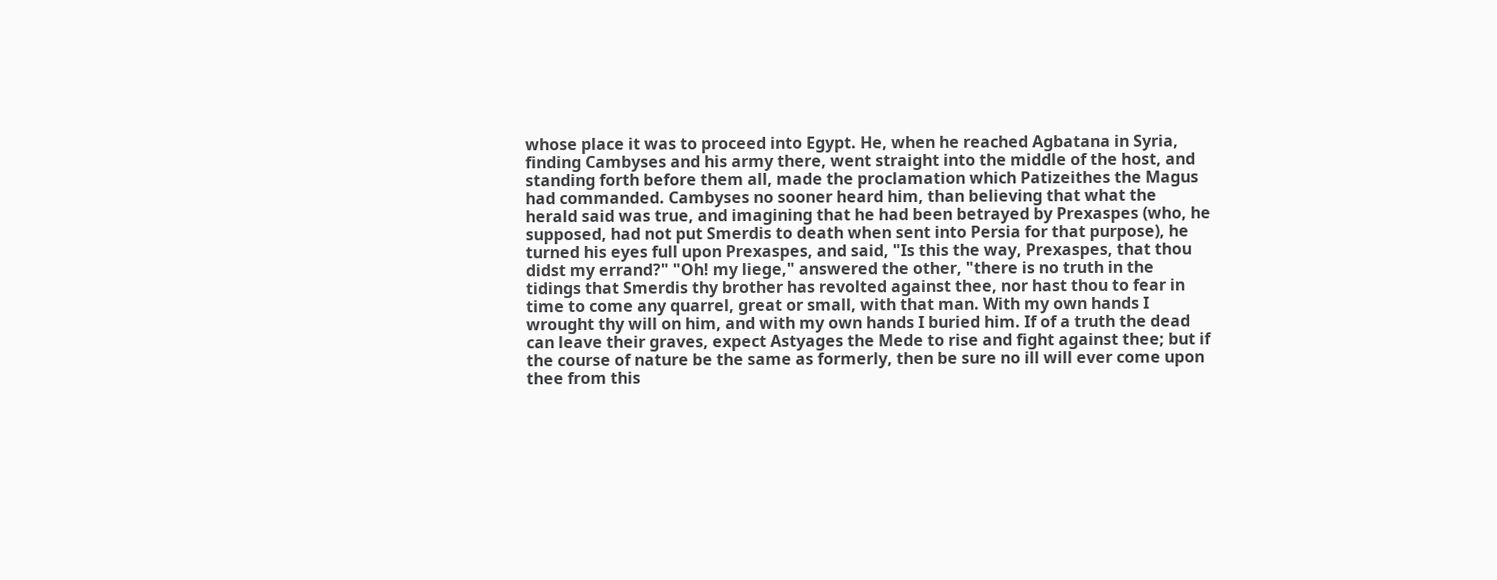whose place it was to proceed into Egypt. He, when he reached Agbatana in Syria, finding Cambyses and his army there, went straight into the middle of the host, and standing forth before them all, made the proclamation which Patizeithes the Magus had commanded. Cambyses no sooner heard him, than believing that what the herald said was true, and imagining that he had been betrayed by Prexaspes (who, he supposed, had not put Smerdis to death when sent into Persia for that purpose), he turned his eyes full upon Prexaspes, and said, "Is this the way, Prexaspes, that thou didst my errand?" "Oh! my liege," answered the other, "there is no truth in the tidings that Smerdis thy brother has revolted against thee, nor hast thou to fear in time to come any quarrel, great or small, with that man. With my own hands I wrought thy will on him, and with my own hands I buried him. If of a truth the dead can leave their graves, expect Astyages the Mede to rise and fight against thee; but if the course of nature be the same as formerly, then be sure no ill will ever come upon thee from this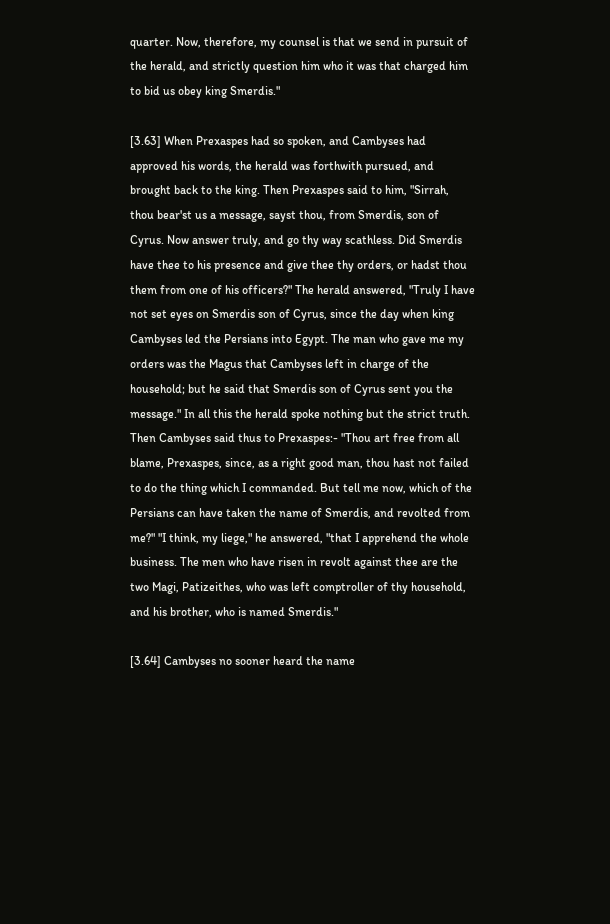quarter. Now, therefore, my counsel is that we send in pursuit of the herald, and strictly question him who it was that charged him to bid us obey king Smerdis."

[3.63] When Prexaspes had so spoken, and Cambyses had approved his words, the herald was forthwith pursued, and brought back to the king. Then Prexaspes said to him, "Sirrah, thou bear'st us a message, sayst thou, from Smerdis, son of Cyrus. Now answer truly, and go thy way scathless. Did Smerdis have thee to his presence and give thee thy orders, or hadst thou them from one of his officers?" The herald answered, "Truly I have not set eyes on Smerdis son of Cyrus, since the day when king Cambyses led the Persians into Egypt. The man who gave me my orders was the Magus that Cambyses left in charge of the household; but he said that Smerdis son of Cyrus sent you the message." In all this the herald spoke nothing but the strict truth. Then Cambyses said thus to Prexaspes:- "Thou art free from all blame, Prexaspes, since, as a right good man, thou hast not failed to do the thing which I commanded. But tell me now, which of the Persians can have taken the name of Smerdis, and revolted from me?" "I think, my liege," he answered, "that I apprehend the whole business. The men who have risen in revolt against thee are the two Magi, Patizeithes, who was left comptroller of thy household, and his brother, who is named Smerdis."

[3.64] Cambyses no sooner heard the name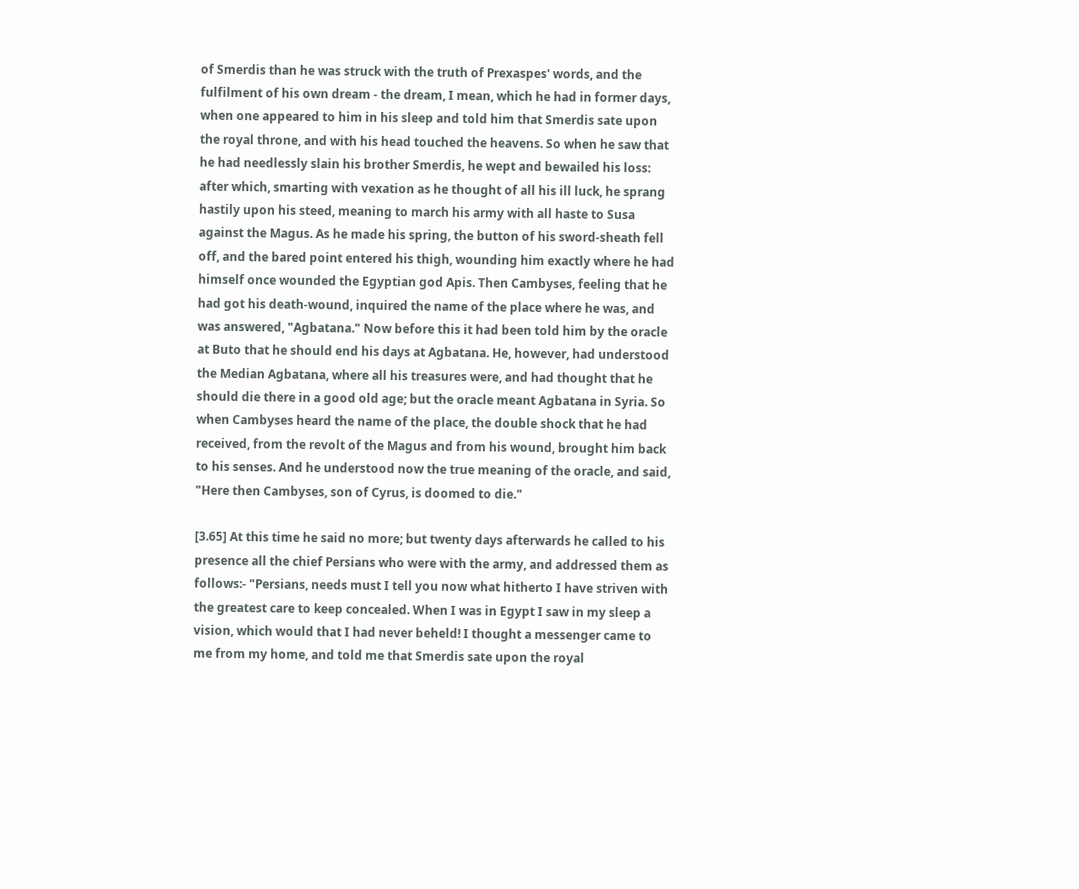of Smerdis than he was struck with the truth of Prexaspes' words, and the fulfilment of his own dream - the dream, I mean, which he had in former days, when one appeared to him in his sleep and told him that Smerdis sate upon the royal throne, and with his head touched the heavens. So when he saw that he had needlessly slain his brother Smerdis, he wept and bewailed his loss: after which, smarting with vexation as he thought of all his ill luck, he sprang hastily upon his steed, meaning to march his army with all haste to Susa against the Magus. As he made his spring, the button of his sword-sheath fell off, and the bared point entered his thigh, wounding him exactly where he had himself once wounded the Egyptian god Apis. Then Cambyses, feeling that he had got his death-wound, inquired the name of the place where he was, and was answered, "Agbatana." Now before this it had been told him by the oracle at Buto that he should end his days at Agbatana. He, however, had understood the Median Agbatana, where all his treasures were, and had thought that he should die there in a good old age; but the oracle meant Agbatana in Syria. So when Cambyses heard the name of the place, the double shock that he had received, from the revolt of the Magus and from his wound, brought him back to his senses. And he understood now the true meaning of the oracle, and said, "Here then Cambyses, son of Cyrus, is doomed to die."

[3.65] At this time he said no more; but twenty days afterwards he called to his presence all the chief Persians who were with the army, and addressed them as follows:- "Persians, needs must I tell you now what hitherto I have striven with the greatest care to keep concealed. When I was in Egypt I saw in my sleep a vision, which would that I had never beheld! I thought a messenger came to me from my home, and told me that Smerdis sate upon the royal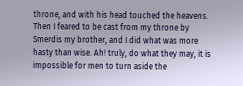throne, and with his head touched the heavens. Then I feared to be cast from my throne by Smerdis my brother, and I did what was more hasty than wise. Ah! truly, do what they may, it is impossible for men to turn aside the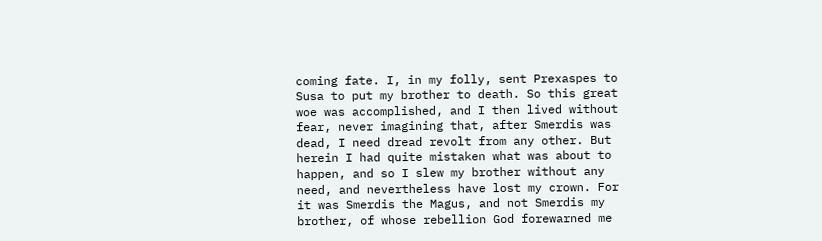coming fate. I, in my folly, sent Prexaspes to Susa to put my brother to death. So this great woe was accomplished, and I then lived without fear, never imagining that, after Smerdis was dead, I need dread revolt from any other. But herein I had quite mistaken what was about to happen, and so I slew my brother without any need, and nevertheless have lost my crown. For it was Smerdis the Magus, and not Smerdis my brother, of whose rebellion God forewarned me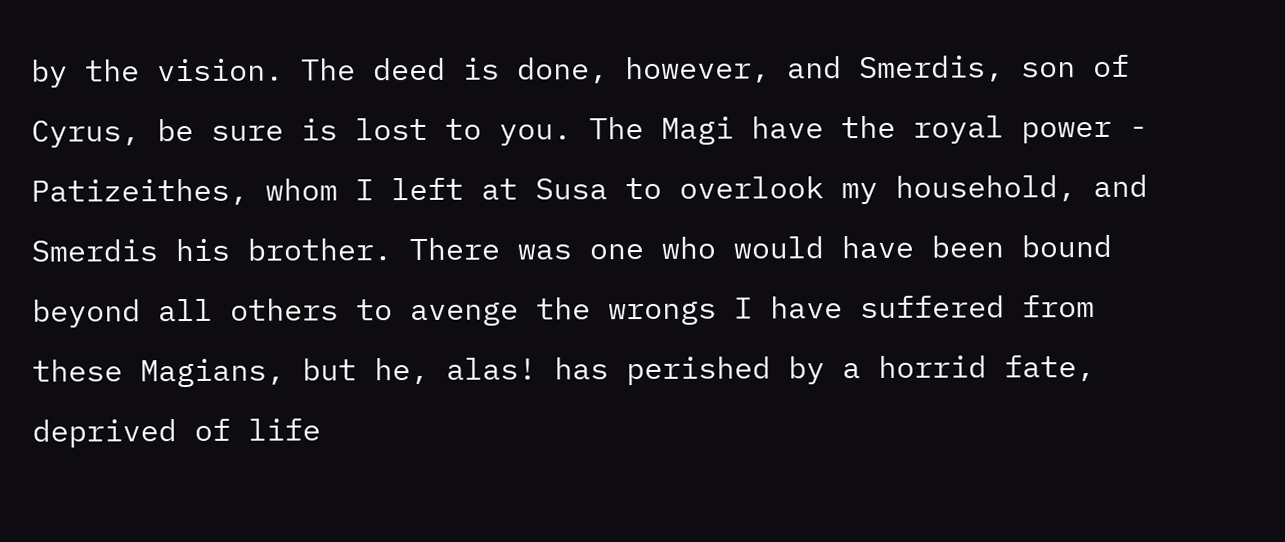by the vision. The deed is done, however, and Smerdis, son of Cyrus, be sure is lost to you. The Magi have the royal power - Patizeithes, whom I left at Susa to overlook my household, and Smerdis his brother. There was one who would have been bound beyond all others to avenge the wrongs I have suffered from these Magians, but he, alas! has perished by a horrid fate, deprived of life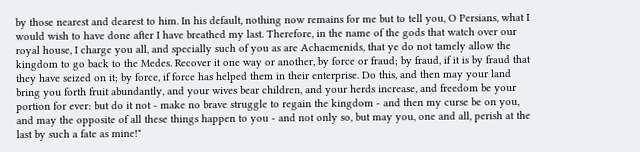by those nearest and dearest to him. In his default, nothing now remains for me but to tell you, O Persians, what I would wish to have done after I have breathed my last. Therefore, in the name of the gods that watch over our royal house, I charge you all, and specially such of you as are Achaemenids, that ye do not tamely allow the kingdom to go back to the Medes. Recover it one way or another, by force or fraud; by fraud, if it is by fraud that they have seized on it; by force, if force has helped them in their enterprise. Do this, and then may your land bring you forth fruit abundantly, and your wives bear children, and your herds increase, and freedom be your portion for ever: but do it not - make no brave struggle to regain the kingdom - and then my curse be on you, and may the opposite of all these things happen to you - and not only so, but may you, one and all, perish at the last by such a fate as mine!"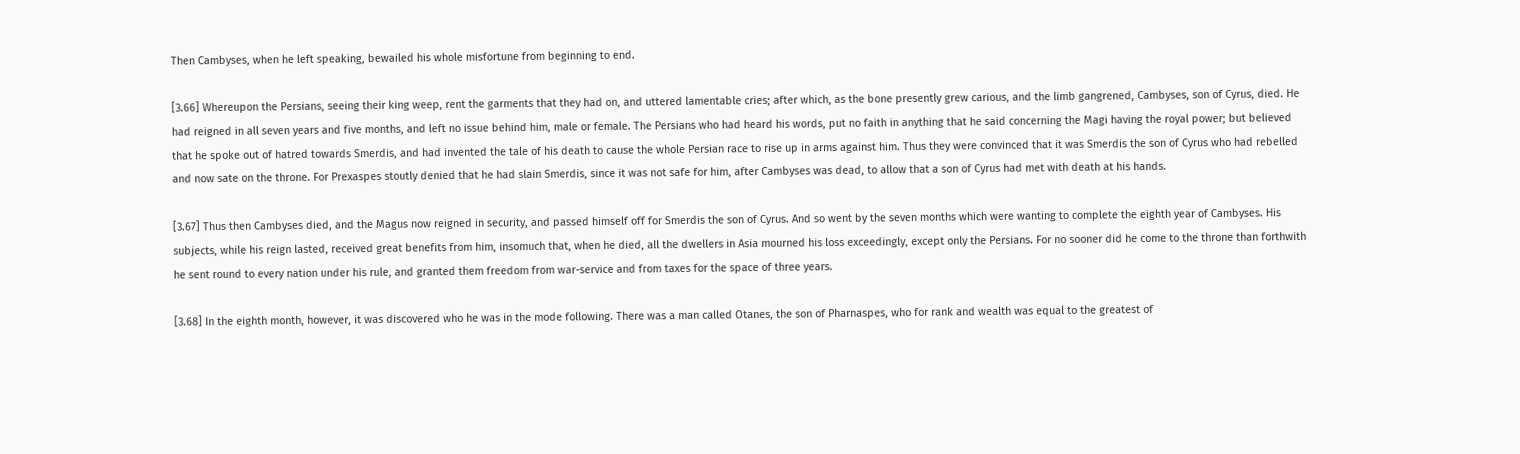Then Cambyses, when he left speaking, bewailed his whole misfortune from beginning to end.

[3.66] Whereupon the Persians, seeing their king weep, rent the garments that they had on, and uttered lamentable cries; after which, as the bone presently grew carious, and the limb gangrened, Cambyses, son of Cyrus, died. He had reigned in all seven years and five months, and left no issue behind him, male or female. The Persians who had heard his words, put no faith in anything that he said concerning the Magi having the royal power; but believed that he spoke out of hatred towards Smerdis, and had invented the tale of his death to cause the whole Persian race to rise up in arms against him. Thus they were convinced that it was Smerdis the son of Cyrus who had rebelled and now sate on the throne. For Prexaspes stoutly denied that he had slain Smerdis, since it was not safe for him, after Cambyses was dead, to allow that a son of Cyrus had met with death at his hands.

[3.67] Thus then Cambyses died, and the Magus now reigned in security, and passed himself off for Smerdis the son of Cyrus. And so went by the seven months which were wanting to complete the eighth year of Cambyses. His subjects, while his reign lasted, received great benefits from him, insomuch that, when he died, all the dwellers in Asia mourned his loss exceedingly, except only the Persians. For no sooner did he come to the throne than forthwith he sent round to every nation under his rule, and granted them freedom from war-service and from taxes for the space of three years.

[3.68] In the eighth month, however, it was discovered who he was in the mode following. There was a man called Otanes, the son of Pharnaspes, who for rank and wealth was equal to the greatest of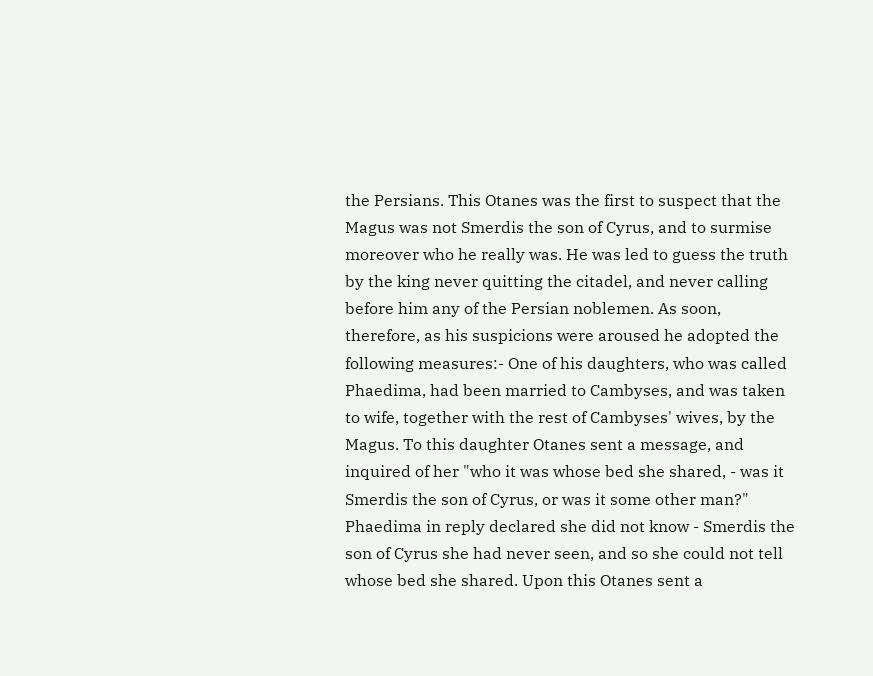the Persians. This Otanes was the first to suspect that the Magus was not Smerdis the son of Cyrus, and to surmise moreover who he really was. He was led to guess the truth by the king never quitting the citadel, and never calling before him any of the Persian noblemen. As soon, therefore, as his suspicions were aroused he adopted the following measures:- One of his daughters, who was called Phaedima, had been married to Cambyses, and was taken to wife, together with the rest of Cambyses' wives, by the Magus. To this daughter Otanes sent a message, and inquired of her "who it was whose bed she shared, - was it Smerdis the son of Cyrus, or was it some other man?" Phaedima in reply declared she did not know - Smerdis the son of Cyrus she had never seen, and so she could not tell whose bed she shared. Upon this Otanes sent a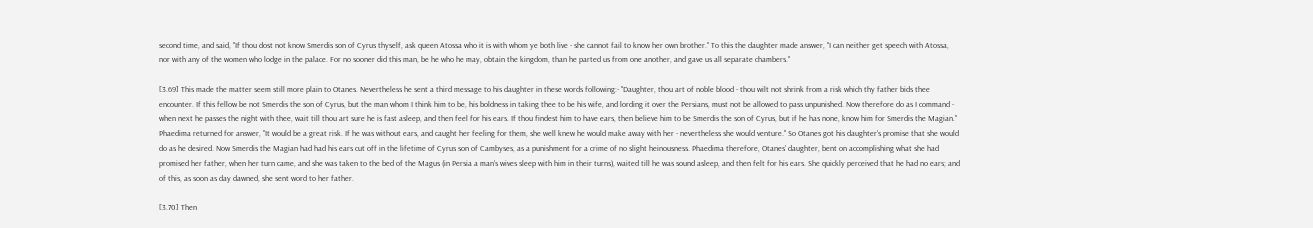second time, and said, "If thou dost not know Smerdis son of Cyrus thyself, ask queen Atossa who it is with whom ye both live - she cannot fail to know her own brother." To this the daughter made answer, "I can neither get speech with Atossa, nor with any of the women who lodge in the palace. For no sooner did this man, be he who he may, obtain the kingdom, than he parted us from one another, and gave us all separate chambers."

[3.69] This made the matter seem still more plain to Otanes. Nevertheless he sent a third message to his daughter in these words following:- "Daughter, thou art of noble blood - thou wilt not shrink from a risk which thy father bids thee encounter. If this fellow be not Smerdis the son of Cyrus, but the man whom I think him to be, his boldness in taking thee to be his wife, and lording it over the Persians, must not be allowed to pass unpunished. Now therefore do as I command - when next he passes the night with thee, wait till thou art sure he is fast asleep, and then feel for his ears. If thou findest him to have ears, then believe him to be Smerdis the son of Cyrus, but if he has none, know him for Smerdis the Magian." Phaedima returned for answer, "It would be a great risk. If he was without ears, and caught her feeling for them, she well knew he would make away with her - nevertheless she would venture." So Otanes got his daughter's promise that she would do as he desired. Now Smerdis the Magian had had his ears cut off in the lifetime of Cyrus son of Cambyses, as a punishment for a crime of no slight heinousness. Phaedima therefore, Otanes' daughter, bent on accomplishing what she had promised her father, when her turn came, and she was taken to the bed of the Magus (in Persia a man's wives sleep with him in their turns), waited till he was sound asleep, and then felt for his ears. She quickly perceived that he had no ears; and of this, as soon as day dawned, she sent word to her father.

[3.70] Then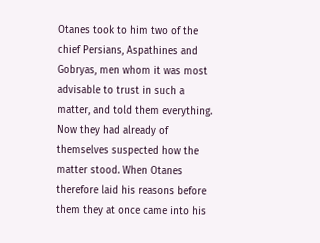Otanes took to him two of the chief Persians, Aspathines and Gobryas, men whom it was most advisable to trust in such a matter, and told them everything. Now they had already of themselves suspected how the matter stood. When Otanes therefore laid his reasons before them they at once came into his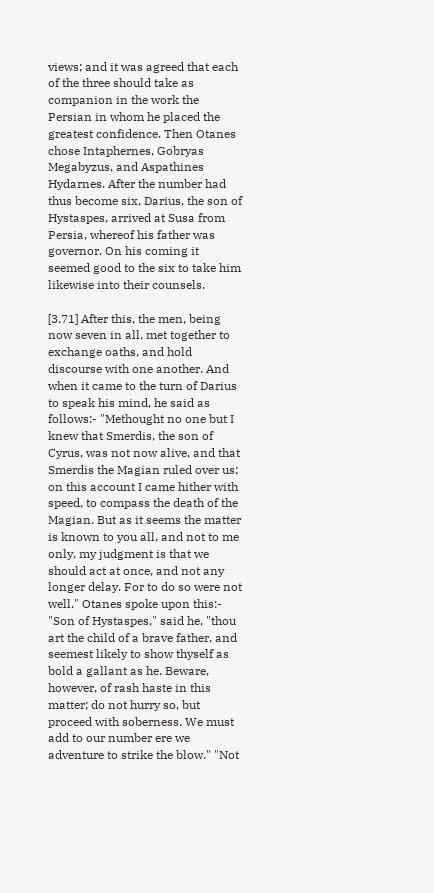views; and it was agreed that each of the three should take as companion in the work the Persian in whom he placed the greatest confidence. Then Otanes chose Intaphernes, Gobryas Megabyzus, and Aspathines Hydarnes. After the number had thus become six, Darius, the son of Hystaspes, arrived at Susa from Persia, whereof his father was governor. On his coming it seemed good to the six to take him likewise into their counsels.

[3.71] After this, the men, being now seven in all, met together to exchange oaths, and hold discourse with one another. And when it came to the turn of Darius to speak his mind, he said as follows:- "Methought no one but I knew that Smerdis, the son of Cyrus, was not now alive, and that Smerdis the Magian ruled over us; on this account I came hither with speed, to compass the death of the Magian. But as it seems the matter is known to you all, and not to me only, my judgment is that we should act at once, and not any longer delay. For to do so were not well." Otanes spoke upon this:- "Son of Hystaspes," said he, "thou art the child of a brave father, and seemest likely to show thyself as bold a gallant as he. Beware, however, of rash haste in this matter; do not hurry so, but proceed with soberness. We must add to our number ere we adventure to strike the blow." "Not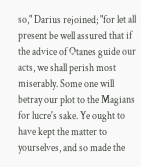so," Darius rejoined; "for let all present be well assured that if the advice of Otanes guide our acts, we shall perish most miserably. Some one will betray our plot to the Magians for lucre's sake. Ye ought to have kept the matter to yourselves, and so made the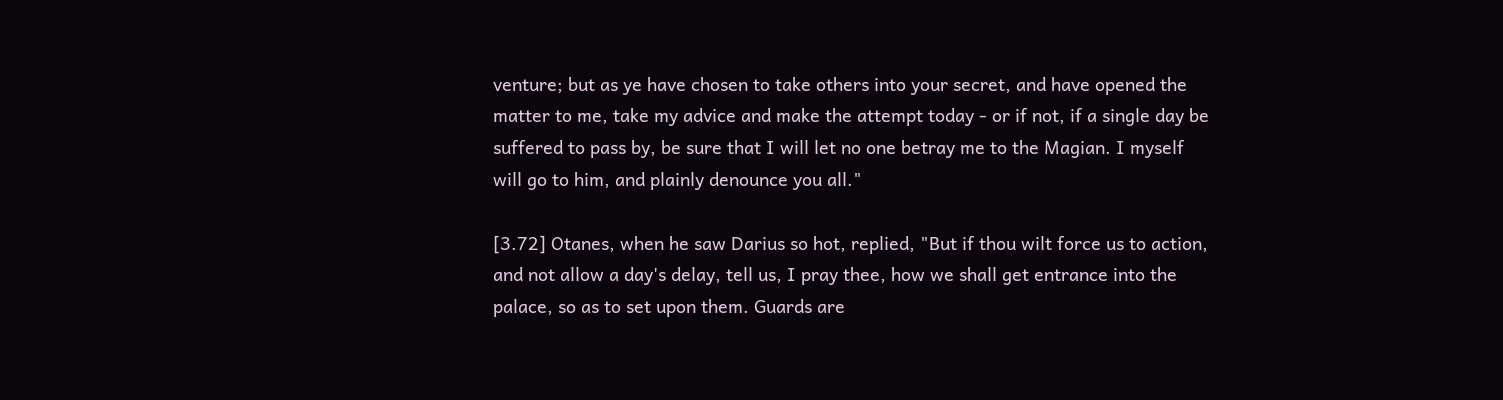venture; but as ye have chosen to take others into your secret, and have opened the matter to me, take my advice and make the attempt today - or if not, if a single day be suffered to pass by, be sure that I will let no one betray me to the Magian. I myself will go to him, and plainly denounce you all."

[3.72] Otanes, when he saw Darius so hot, replied, "But if thou wilt force us to action, and not allow a day's delay, tell us, I pray thee, how we shall get entrance into the palace, so as to set upon them. Guards are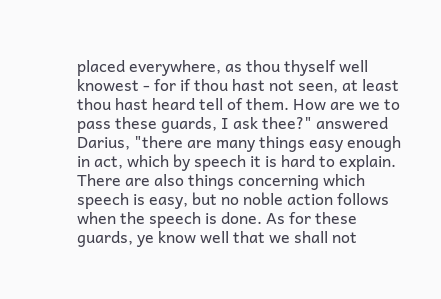placed everywhere, as thou thyself well knowest - for if thou hast not seen, at least thou hast heard tell of them. How are we to pass these guards, I ask thee?" answered Darius, "there are many things easy enough in act, which by speech it is hard to explain. There are also things concerning which speech is easy, but no noble action follows when the speech is done. As for these guards, ye know well that we shall not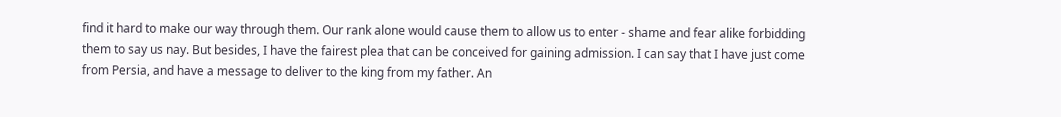find it hard to make our way through them. Our rank alone would cause them to allow us to enter - shame and fear alike forbidding them to say us nay. But besides, I have the fairest plea that can be conceived for gaining admission. I can say that I have just come from Persia, and have a message to deliver to the king from my father. An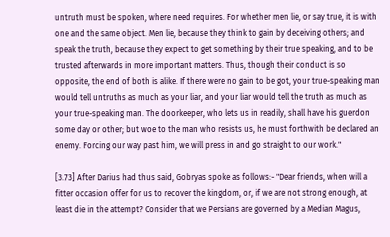untruth must be spoken, where need requires. For whether men lie, or say true, it is with one and the same object. Men lie, because they think to gain by deceiving others; and speak the truth, because they expect to get something by their true speaking, and to be trusted afterwards in more important matters. Thus, though their conduct is so opposite, the end of both is alike. If there were no gain to be got, your true-speaking man would tell untruths as much as your liar, and your liar would tell the truth as much as your true-speaking man. The doorkeeper, who lets us in readily, shall have his guerdon some day or other; but woe to the man who resists us, he must forthwith be declared an enemy. Forcing our way past him, we will press in and go straight to our work."

[3.73] After Darius had thus said, Gobryas spoke as follows:- "Dear friends, when will a fitter occasion offer for us to recover the kingdom, or, if we are not strong enough, at least die in the attempt? Consider that we Persians are governed by a Median Magus,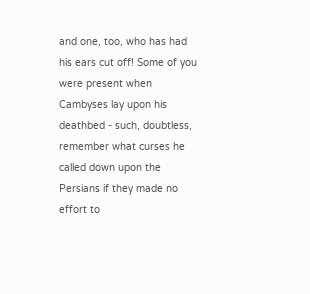and one, too, who has had his ears cut off! Some of you were present when Cambyses lay upon his deathbed - such, doubtless, remember what curses he called down upon the Persians if they made no effort to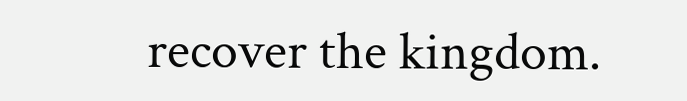recover the kingdom.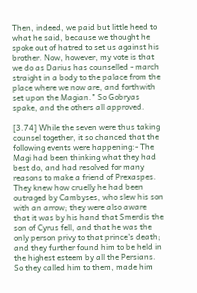Then, indeed, we paid but little heed to what he said, because we thought he spoke out of hatred to set us against his brother. Now, however, my vote is that we do as Darius has counselled - march straight in a body to the palace from the place where we now are, and forthwith set upon the Magian." So Gobryas spake, and the others all approved.

[3.74] While the seven were thus taking counsel together, it so chanced that the following events were happening:- The Magi had been thinking what they had best do, and had resolved for many reasons to make a friend of Prexaspes. They knew how cruelly he had been outraged by Cambyses, who slew his son with an arrow; they were also aware that it was by his hand that Smerdis the son of Cyrus fell, and that he was the only person privy to that prince's death; and they further found him to be held in the highest esteem by all the Persians. So they called him to them, made him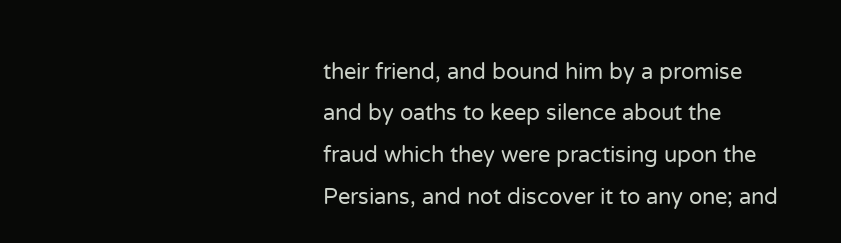their friend, and bound him by a promise and by oaths to keep silence about the fraud which they were practising upon the Persians, and not discover it to any one; and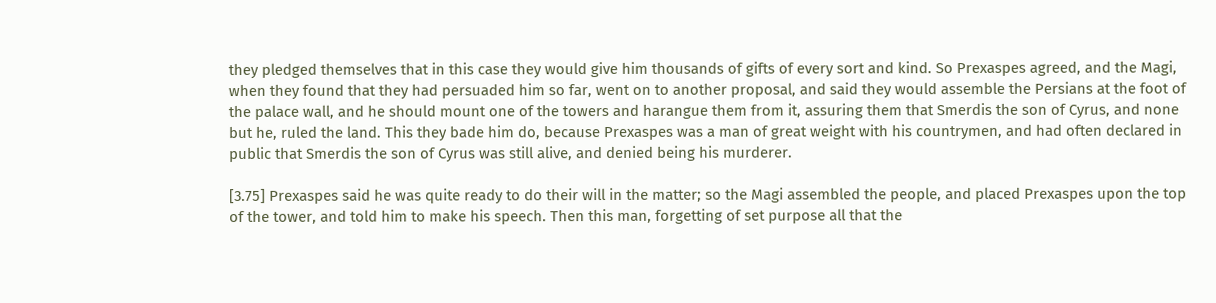they pledged themselves that in this case they would give him thousands of gifts of every sort and kind. So Prexaspes agreed, and the Magi, when they found that they had persuaded him so far, went on to another proposal, and said they would assemble the Persians at the foot of the palace wall, and he should mount one of the towers and harangue them from it, assuring them that Smerdis the son of Cyrus, and none but he, ruled the land. This they bade him do, because Prexaspes was a man of great weight with his countrymen, and had often declared in public that Smerdis the son of Cyrus was still alive, and denied being his murderer.

[3.75] Prexaspes said he was quite ready to do their will in the matter; so the Magi assembled the people, and placed Prexaspes upon the top of the tower, and told him to make his speech. Then this man, forgetting of set purpose all that the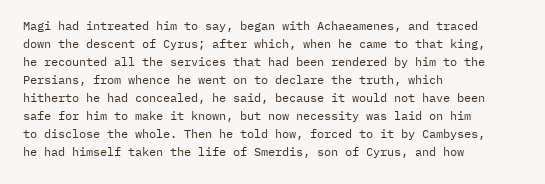Magi had intreated him to say, began with Achaeamenes, and traced down the descent of Cyrus; after which, when he came to that king, he recounted all the services that had been rendered by him to the Persians, from whence he went on to declare the truth, which hitherto he had concealed, he said, because it would not have been safe for him to make it known, but now necessity was laid on him to disclose the whole. Then he told how, forced to it by Cambyses, he had himself taken the life of Smerdis, son of Cyrus, and how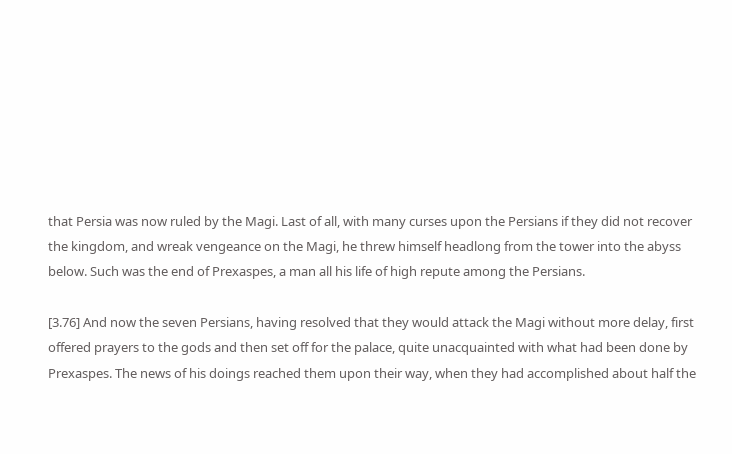that Persia was now ruled by the Magi. Last of all, with many curses upon the Persians if they did not recover the kingdom, and wreak vengeance on the Magi, he threw himself headlong from the tower into the abyss below. Such was the end of Prexaspes, a man all his life of high repute among the Persians.

[3.76] And now the seven Persians, having resolved that they would attack the Magi without more delay, first offered prayers to the gods and then set off for the palace, quite unacquainted with what had been done by Prexaspes. The news of his doings reached them upon their way, when they had accomplished about half the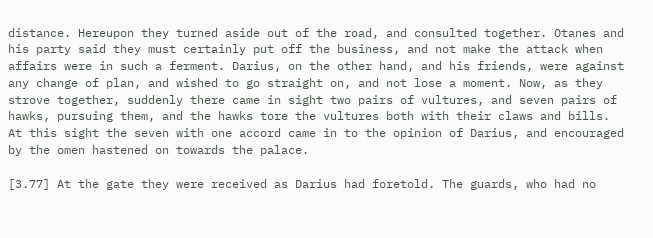distance. Hereupon they turned aside out of the road, and consulted together. Otanes and his party said they must certainly put off the business, and not make the attack when affairs were in such a ferment. Darius, on the other hand, and his friends, were against any change of plan, and wished to go straight on, and not lose a moment. Now, as they strove together, suddenly there came in sight two pairs of vultures, and seven pairs of hawks, pursuing them, and the hawks tore the vultures both with their claws and bills. At this sight the seven with one accord came in to the opinion of Darius, and encouraged by the omen hastened on towards the palace.

[3.77] At the gate they were received as Darius had foretold. The guards, who had no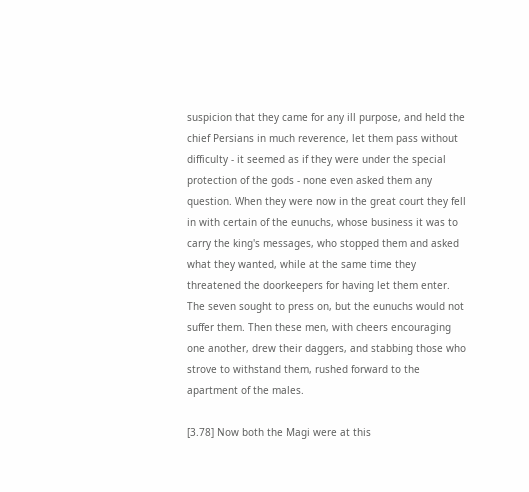suspicion that they came for any ill purpose, and held the chief Persians in much reverence, let them pass without difficulty - it seemed as if they were under the special protection of the gods - none even asked them any question. When they were now in the great court they fell in with certain of the eunuchs, whose business it was to carry the king's messages, who stopped them and asked what they wanted, while at the same time they threatened the doorkeepers for having let them enter. The seven sought to press on, but the eunuchs would not suffer them. Then these men, with cheers encouraging one another, drew their daggers, and stabbing those who strove to withstand them, rushed forward to the apartment of the males.

[3.78] Now both the Magi were at this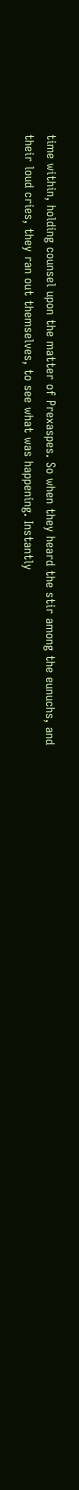time within, holding counsel upon the matter of Prexaspes. So when they heard the stir among the eunuchs, and their loud cries, they ran out themselves, to see what was happening. Instantly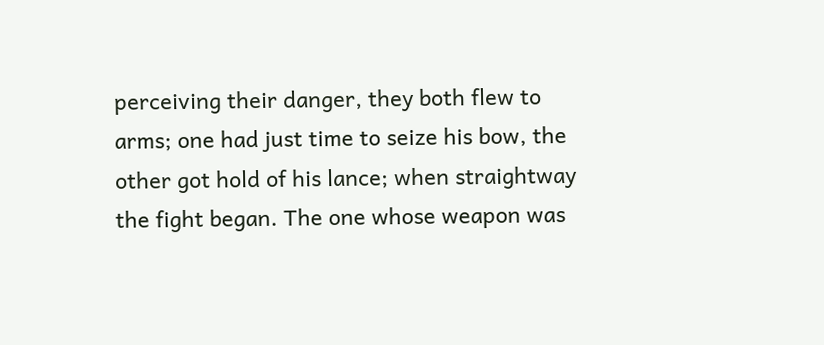perceiving their danger, they both flew to arms; one had just time to seize his bow, the other got hold of his lance; when straightway the fight began. The one whose weapon was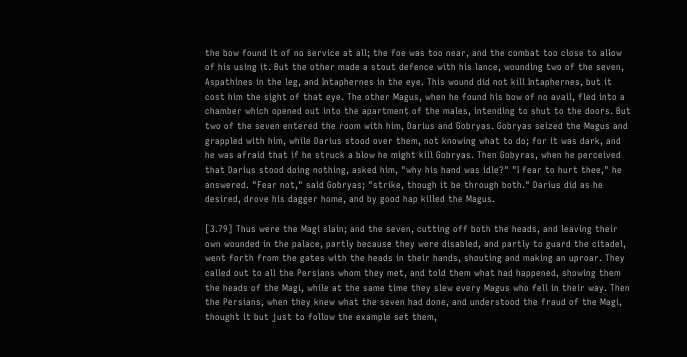the bow found it of no service at all; the foe was too near, and the combat too close to allow of his using it. But the other made a stout defence with his lance, wounding two of the seven, Aspathines in the leg, and Intaphernes in the eye. This wound did not kill Intaphernes, but it cost him the sight of that eye. The other Magus, when he found his bow of no avail, fled into a chamber which opened out into the apartment of the males, intending to shut to the doors. But two of the seven entered the room with him, Darius and Gobryas. Gobryas seized the Magus and grappled with him, while Darius stood over them, not knowing what to do; for it was dark, and he was afraid that if he struck a blow he might kill Gobryas. Then Gobyras, when he perceived that Darius stood doing nothing, asked him, "why his hand was idle?" "I fear to hurt thee," he answered. "Fear not," said Gobryas; "strike, though it be through both." Darius did as he desired, drove his dagger home, and by good hap killed the Magus.

[3.79] Thus were the Magi slain; and the seven, cutting off both the heads, and leaving their own wounded in the palace, partly because they were disabled, and partly to guard the citadel, went forth from the gates with the heads in their hands, shouting and making an uproar. They called out to all the Persians whom they met, and told them what had happened, showing them the heads of the Magi, while at the same time they slew every Magus who fell in their way. Then the Persians, when they knew what the seven had done, and understood the fraud of the Magi, thought it but just to follow the example set them,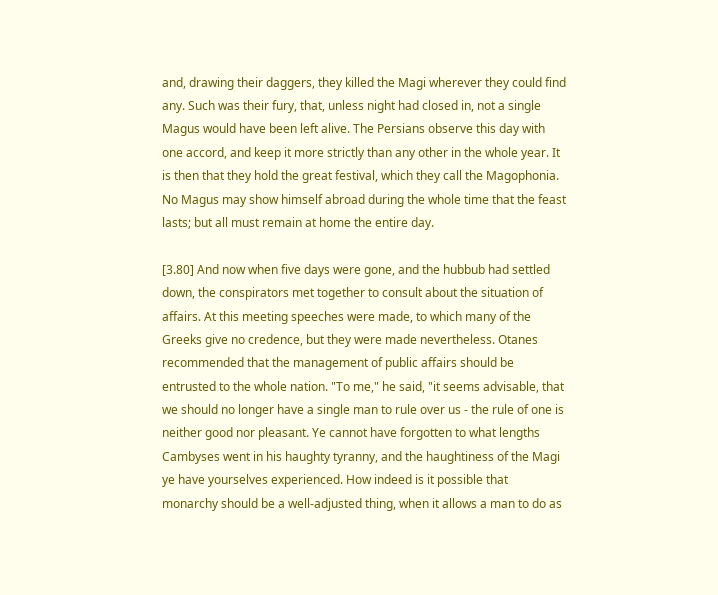and, drawing their daggers, they killed the Magi wherever they could find any. Such was their fury, that, unless night had closed in, not a single Magus would have been left alive. The Persians observe this day with one accord, and keep it more strictly than any other in the whole year. It is then that they hold the great festival, which they call the Magophonia. No Magus may show himself abroad during the whole time that the feast lasts; but all must remain at home the entire day.

[3.80] And now when five days were gone, and the hubbub had settled down, the conspirators met together to consult about the situation of affairs. At this meeting speeches were made, to which many of the Greeks give no credence, but they were made nevertheless. Otanes recommended that the management of public affairs should be entrusted to the whole nation. "To me," he said, "it seems advisable, that we should no longer have a single man to rule over us - the rule of one is neither good nor pleasant. Ye cannot have forgotten to what lengths Cambyses went in his haughty tyranny, and the haughtiness of the Magi ye have yourselves experienced. How indeed is it possible that monarchy should be a well-adjusted thing, when it allows a man to do as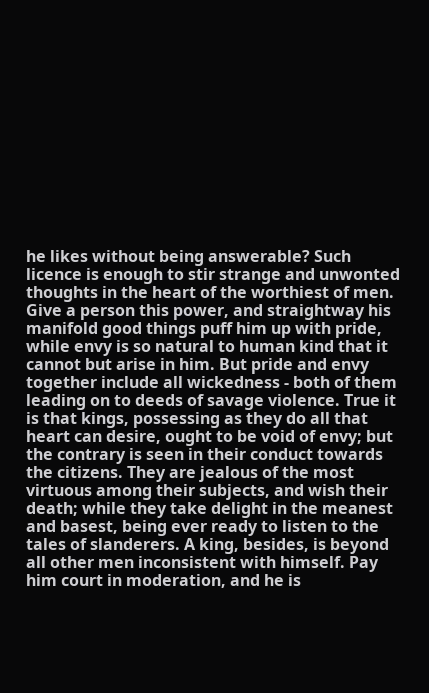he likes without being answerable? Such licence is enough to stir strange and unwonted thoughts in the heart of the worthiest of men. Give a person this power, and straightway his manifold good things puff him up with pride, while envy is so natural to human kind that it cannot but arise in him. But pride and envy together include all wickedness - both of them leading on to deeds of savage violence. True it is that kings, possessing as they do all that heart can desire, ought to be void of envy; but the contrary is seen in their conduct towards the citizens. They are jealous of the most virtuous among their subjects, and wish their death; while they take delight in the meanest and basest, being ever ready to listen to the tales of slanderers. A king, besides, is beyond all other men inconsistent with himself. Pay him court in moderation, and he is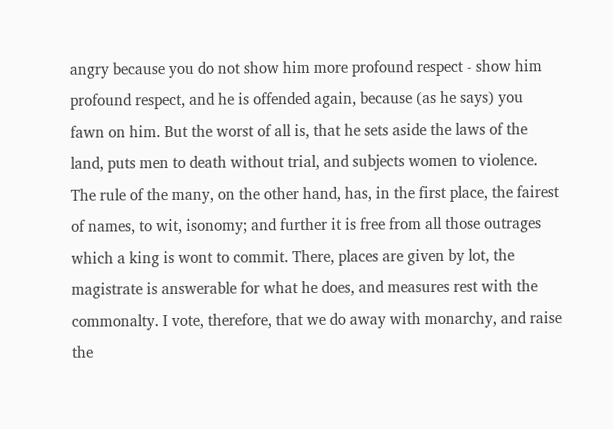angry because you do not show him more profound respect - show him profound respect, and he is offended again, because (as he says) you fawn on him. But the worst of all is, that he sets aside the laws of the land, puts men to death without trial, and subjects women to violence. The rule of the many, on the other hand, has, in the first place, the fairest of names, to wit, isonomy; and further it is free from all those outrages which a king is wont to commit. There, places are given by lot, the magistrate is answerable for what he does, and measures rest with the commonalty. I vote, therefore, that we do away with monarchy, and raise the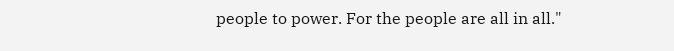people to power. For the people are all in all."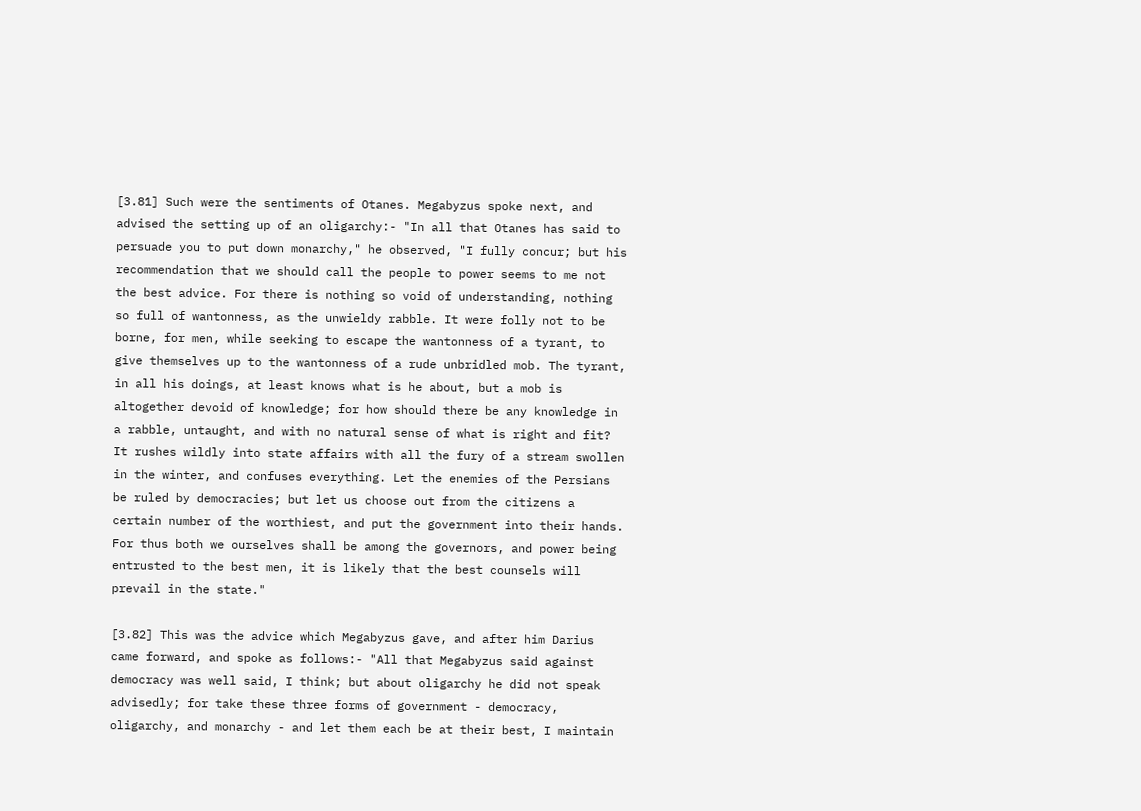[3.81] Such were the sentiments of Otanes. Megabyzus spoke next, and advised the setting up of an oligarchy:- "In all that Otanes has said to persuade you to put down monarchy," he observed, "I fully concur; but his recommendation that we should call the people to power seems to me not the best advice. For there is nothing so void of understanding, nothing so full of wantonness, as the unwieldy rabble. It were folly not to be borne, for men, while seeking to escape the wantonness of a tyrant, to give themselves up to the wantonness of a rude unbridled mob. The tyrant, in all his doings, at least knows what is he about, but a mob is altogether devoid of knowledge; for how should there be any knowledge in a rabble, untaught, and with no natural sense of what is right and fit? It rushes wildly into state affairs with all the fury of a stream swollen in the winter, and confuses everything. Let the enemies of the Persians be ruled by democracies; but let us choose out from the citizens a certain number of the worthiest, and put the government into their hands. For thus both we ourselves shall be among the governors, and power being entrusted to the best men, it is likely that the best counsels will prevail in the state."

[3.82] This was the advice which Megabyzus gave, and after him Darius came forward, and spoke as follows:- "All that Megabyzus said against democracy was well said, I think; but about oligarchy he did not speak advisedly; for take these three forms of government - democracy, oligarchy, and monarchy - and let them each be at their best, I maintain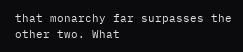that monarchy far surpasses the other two. What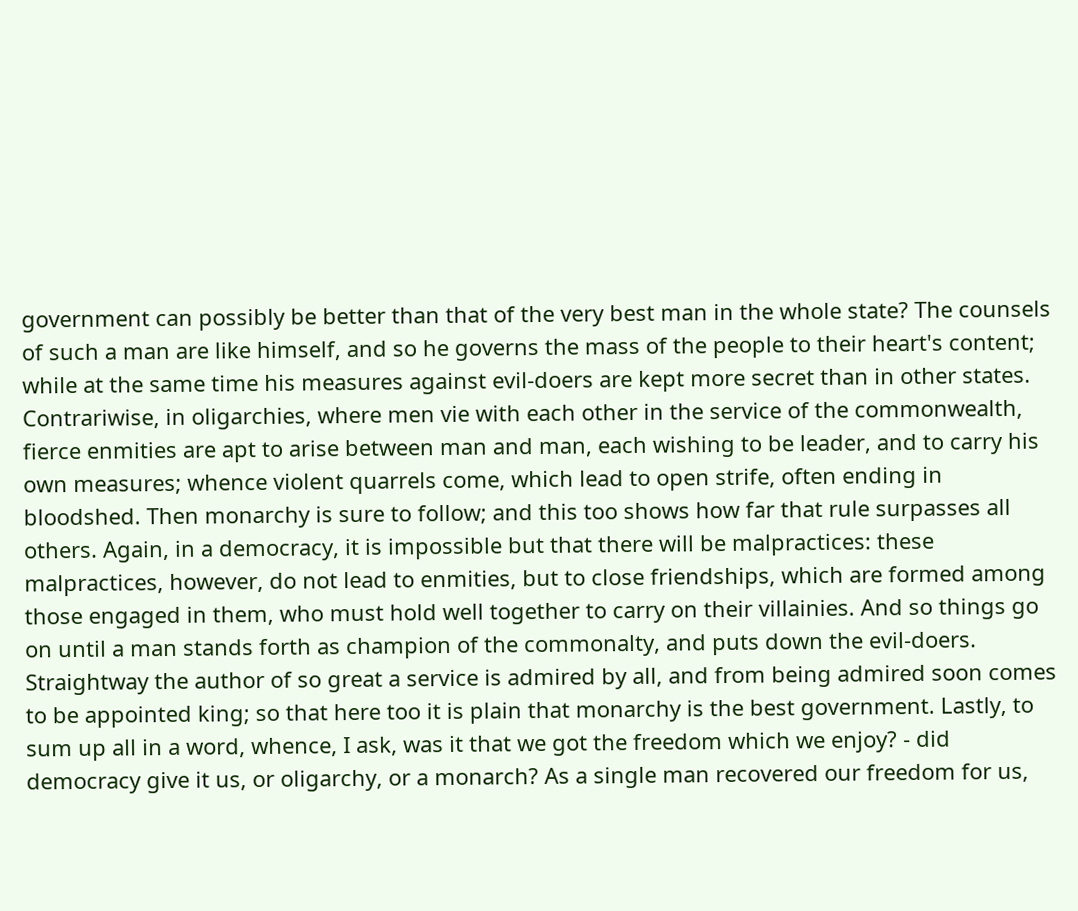government can possibly be better than that of the very best man in the whole state? The counsels of such a man are like himself, and so he governs the mass of the people to their heart's content; while at the same time his measures against evil-doers are kept more secret than in other states. Contrariwise, in oligarchies, where men vie with each other in the service of the commonwealth, fierce enmities are apt to arise between man and man, each wishing to be leader, and to carry his own measures; whence violent quarrels come, which lead to open strife, often ending in bloodshed. Then monarchy is sure to follow; and this too shows how far that rule surpasses all others. Again, in a democracy, it is impossible but that there will be malpractices: these malpractices, however, do not lead to enmities, but to close friendships, which are formed among those engaged in them, who must hold well together to carry on their villainies. And so things go on until a man stands forth as champion of the commonalty, and puts down the evil-doers. Straightway the author of so great a service is admired by all, and from being admired soon comes to be appointed king; so that here too it is plain that monarchy is the best government. Lastly, to sum up all in a word, whence, I ask, was it that we got the freedom which we enjoy? - did democracy give it us, or oligarchy, or a monarch? As a single man recovered our freedom for us,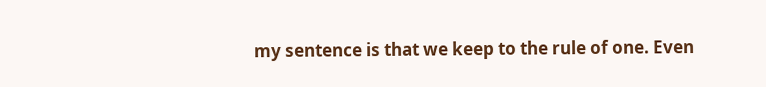my sentence is that we keep to the rule of one. Even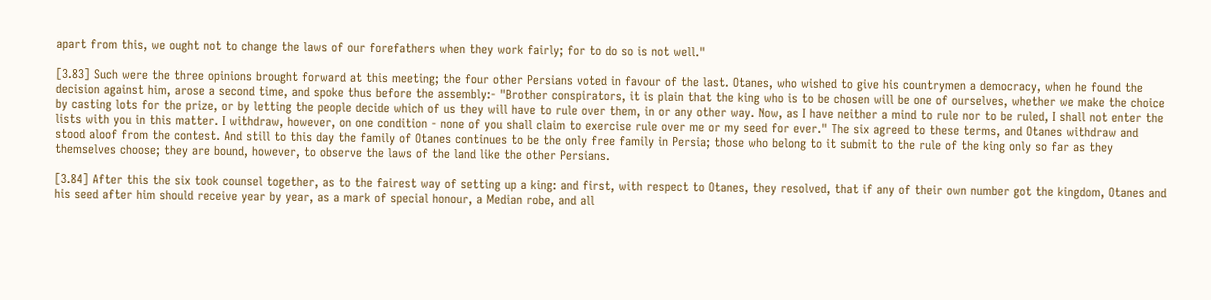apart from this, we ought not to change the laws of our forefathers when they work fairly; for to do so is not well."

[3.83] Such were the three opinions brought forward at this meeting; the four other Persians voted in favour of the last. Otanes, who wished to give his countrymen a democracy, when he found the decision against him, arose a second time, and spoke thus before the assembly:- "Brother conspirators, it is plain that the king who is to be chosen will be one of ourselves, whether we make the choice by casting lots for the prize, or by letting the people decide which of us they will have to rule over them, in or any other way. Now, as I have neither a mind to rule nor to be ruled, I shall not enter the lists with you in this matter. I withdraw, however, on one condition - none of you shall claim to exercise rule over me or my seed for ever." The six agreed to these terms, and Otanes withdraw and stood aloof from the contest. And still to this day the family of Otanes continues to be the only free family in Persia; those who belong to it submit to the rule of the king only so far as they themselves choose; they are bound, however, to observe the laws of the land like the other Persians.

[3.84] After this the six took counsel together, as to the fairest way of setting up a king: and first, with respect to Otanes, they resolved, that if any of their own number got the kingdom, Otanes and his seed after him should receive year by year, as a mark of special honour, a Median robe, and all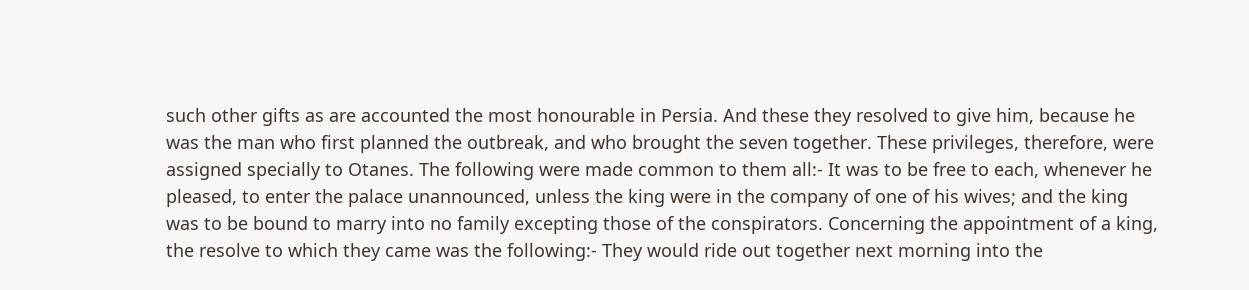such other gifts as are accounted the most honourable in Persia. And these they resolved to give him, because he was the man who first planned the outbreak, and who brought the seven together. These privileges, therefore, were assigned specially to Otanes. The following were made common to them all:- It was to be free to each, whenever he pleased, to enter the palace unannounced, unless the king were in the company of one of his wives; and the king was to be bound to marry into no family excepting those of the conspirators. Concerning the appointment of a king, the resolve to which they came was the following:- They would ride out together next morning into the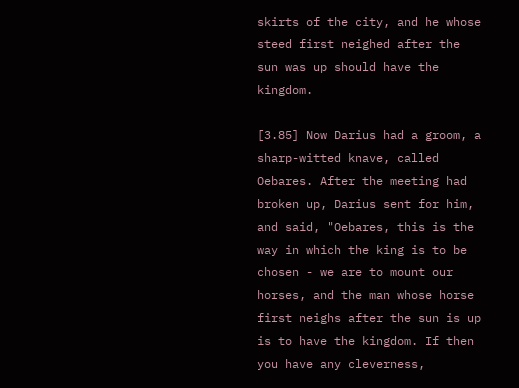skirts of the city, and he whose steed first neighed after the sun was up should have the kingdom.

[3.85] Now Darius had a groom, a sharp-witted knave, called Oebares. After the meeting had broken up, Darius sent for him, and said, "Oebares, this is the way in which the king is to be chosen - we are to mount our horses, and the man whose horse first neighs after the sun is up is to have the kingdom. If then you have any cleverness,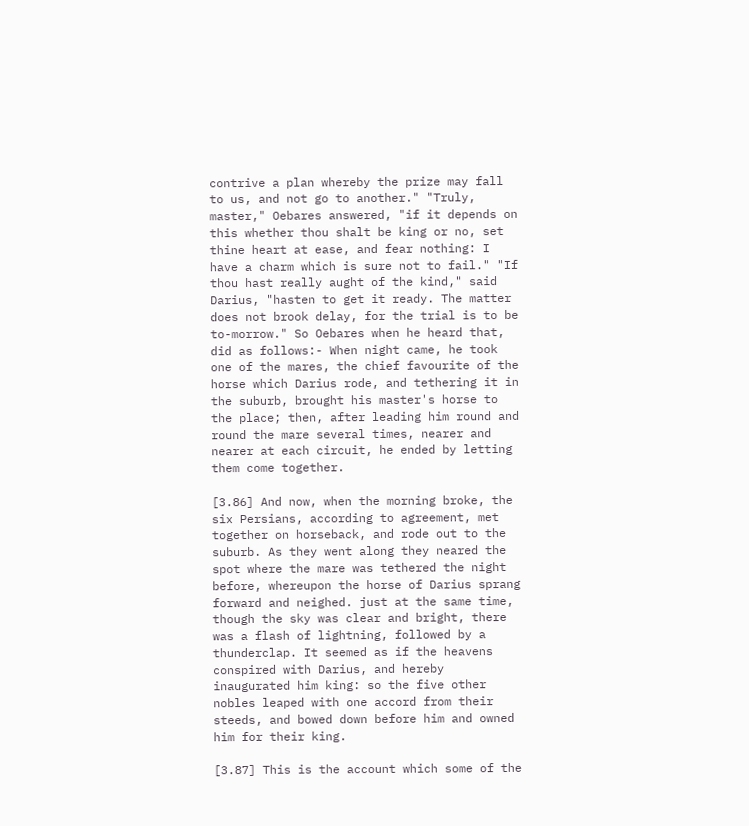contrive a plan whereby the prize may fall to us, and not go to another." "Truly, master," Oebares answered, "if it depends on this whether thou shalt be king or no, set thine heart at ease, and fear nothing: I have a charm which is sure not to fail." "If thou hast really aught of the kind," said Darius, "hasten to get it ready. The matter does not brook delay, for the trial is to be to-morrow." So Oebares when he heard that, did as follows:- When night came, he took one of the mares, the chief favourite of the horse which Darius rode, and tethering it in the suburb, brought his master's horse to the place; then, after leading him round and round the mare several times, nearer and nearer at each circuit, he ended by letting them come together.

[3.86] And now, when the morning broke, the six Persians, according to agreement, met together on horseback, and rode out to the suburb. As they went along they neared the spot where the mare was tethered the night before, whereupon the horse of Darius sprang forward and neighed. just at the same time, though the sky was clear and bright, there was a flash of lightning, followed by a thunderclap. It seemed as if the heavens conspired with Darius, and hereby inaugurated him king: so the five other nobles leaped with one accord from their steeds, and bowed down before him and owned him for their king.

[3.87] This is the account which some of the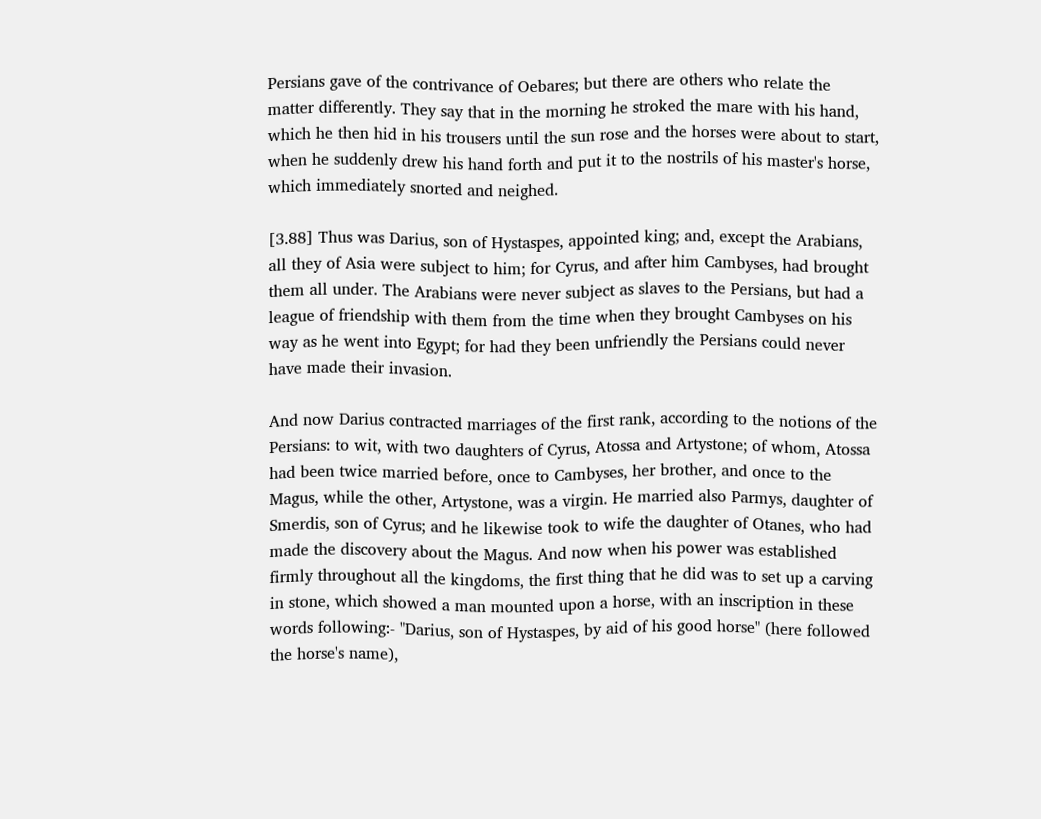Persians gave of the contrivance of Oebares; but there are others who relate the matter differently. They say that in the morning he stroked the mare with his hand, which he then hid in his trousers until the sun rose and the horses were about to start, when he suddenly drew his hand forth and put it to the nostrils of his master's horse, which immediately snorted and neighed.

[3.88] Thus was Darius, son of Hystaspes, appointed king; and, except the Arabians, all they of Asia were subject to him; for Cyrus, and after him Cambyses, had brought them all under. The Arabians were never subject as slaves to the Persians, but had a league of friendship with them from the time when they brought Cambyses on his way as he went into Egypt; for had they been unfriendly the Persians could never have made their invasion.

And now Darius contracted marriages of the first rank, according to the notions of the Persians: to wit, with two daughters of Cyrus, Atossa and Artystone; of whom, Atossa had been twice married before, once to Cambyses, her brother, and once to the Magus, while the other, Artystone, was a virgin. He married also Parmys, daughter of Smerdis, son of Cyrus; and he likewise took to wife the daughter of Otanes, who had made the discovery about the Magus. And now when his power was established firmly throughout all the kingdoms, the first thing that he did was to set up a carving in stone, which showed a man mounted upon a horse, with an inscription in these words following:- "Darius, son of Hystaspes, by aid of his good horse" (here followed the horse's name),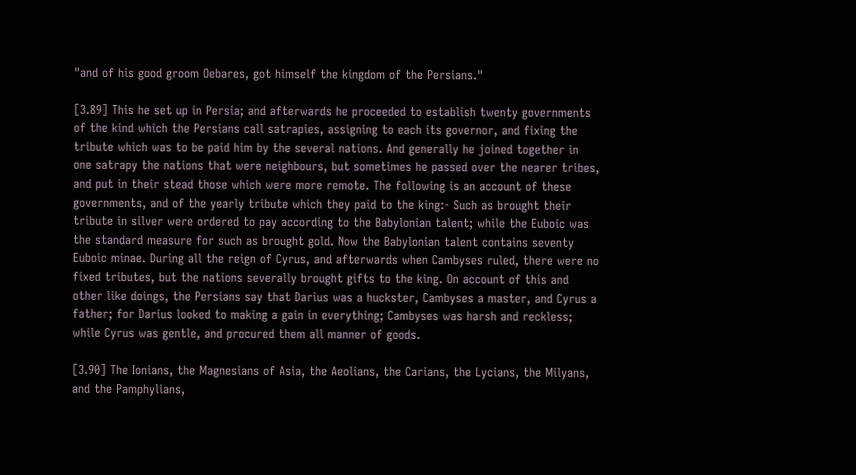"and of his good groom Oebares, got himself the kingdom of the Persians."

[3.89] This he set up in Persia; and afterwards he proceeded to establish twenty governments of the kind which the Persians call satrapies, assigning to each its governor, and fixing the tribute which was to be paid him by the several nations. And generally he joined together in one satrapy the nations that were neighbours, but sometimes he passed over the nearer tribes, and put in their stead those which were more remote. The following is an account of these governments, and of the yearly tribute which they paid to the king:- Such as brought their tribute in silver were ordered to pay according to the Babylonian talent; while the Euboic was the standard measure for such as brought gold. Now the Babylonian talent contains seventy Euboic minae. During all the reign of Cyrus, and afterwards when Cambyses ruled, there were no fixed tributes, but the nations severally brought gifts to the king. On account of this and other like doings, the Persians say that Darius was a huckster, Cambyses a master, and Cyrus a father; for Darius looked to making a gain in everything; Cambyses was harsh and reckless; while Cyrus was gentle, and procured them all manner of goods.

[3.90] The Ionians, the Magnesians of Asia, the Aeolians, the Carians, the Lycians, the Milyans, and the Pamphylians,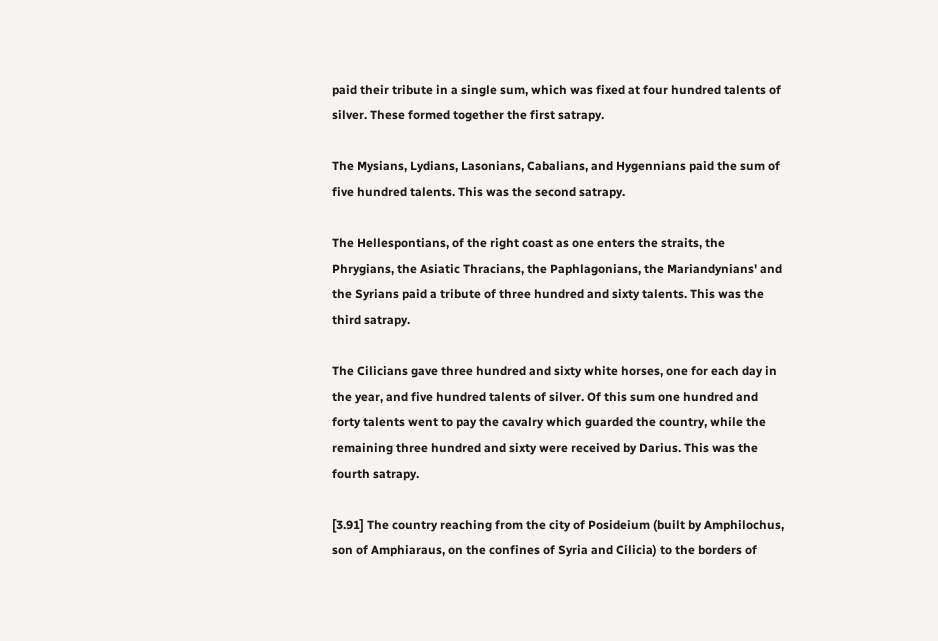paid their tribute in a single sum, which was fixed at four hundred talents of silver. These formed together the first satrapy.

The Mysians, Lydians, Lasonians, Cabalians, and Hygennians paid the sum of five hundred talents. This was the second satrapy.

The Hellespontians, of the right coast as one enters the straits, the Phrygians, the Asiatic Thracians, the Paphlagonians, the Mariandynians' and the Syrians paid a tribute of three hundred and sixty talents. This was the third satrapy.

The Cilicians gave three hundred and sixty white horses, one for each day in the year, and five hundred talents of silver. Of this sum one hundred and forty talents went to pay the cavalry which guarded the country, while the remaining three hundred and sixty were received by Darius. This was the fourth satrapy.

[3.91] The country reaching from the city of Posideium (built by Amphilochus, son of Amphiaraus, on the confines of Syria and Cilicia) to the borders of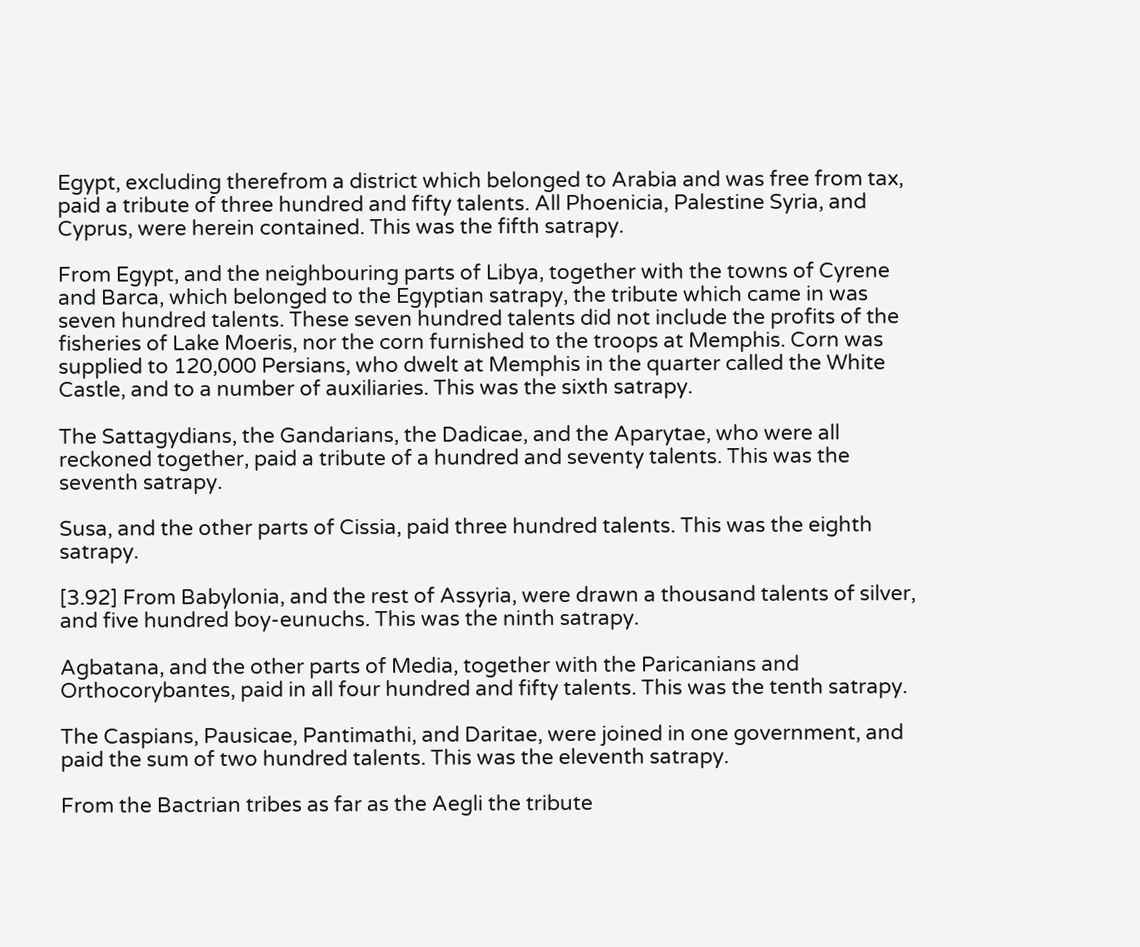Egypt, excluding therefrom a district which belonged to Arabia and was free from tax, paid a tribute of three hundred and fifty talents. All Phoenicia, Palestine Syria, and Cyprus, were herein contained. This was the fifth satrapy.

From Egypt, and the neighbouring parts of Libya, together with the towns of Cyrene and Barca, which belonged to the Egyptian satrapy, the tribute which came in was seven hundred talents. These seven hundred talents did not include the profits of the fisheries of Lake Moeris, nor the corn furnished to the troops at Memphis. Corn was supplied to 120,000 Persians, who dwelt at Memphis in the quarter called the White Castle, and to a number of auxiliaries. This was the sixth satrapy.

The Sattagydians, the Gandarians, the Dadicae, and the Aparytae, who were all reckoned together, paid a tribute of a hundred and seventy talents. This was the seventh satrapy.

Susa, and the other parts of Cissia, paid three hundred talents. This was the eighth satrapy.

[3.92] From Babylonia, and the rest of Assyria, were drawn a thousand talents of silver, and five hundred boy-eunuchs. This was the ninth satrapy.

Agbatana, and the other parts of Media, together with the Paricanians and Orthocorybantes, paid in all four hundred and fifty talents. This was the tenth satrapy.

The Caspians, Pausicae, Pantimathi, and Daritae, were joined in one government, and paid the sum of two hundred talents. This was the eleventh satrapy.

From the Bactrian tribes as far as the Aegli the tribute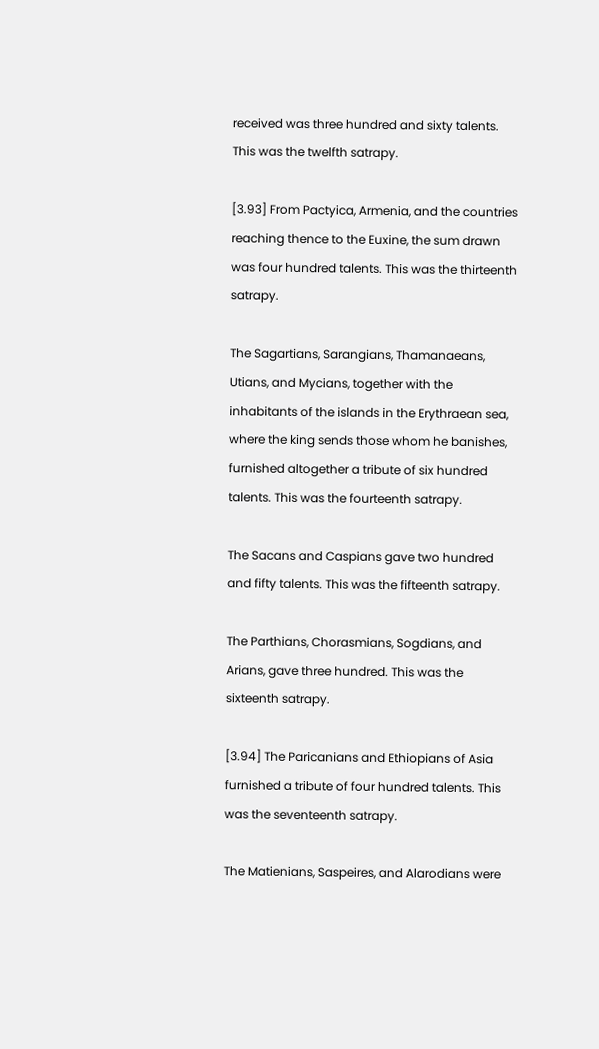received was three hundred and sixty talents. This was the twelfth satrapy.

[3.93] From Pactyica, Armenia, and the countries reaching thence to the Euxine, the sum drawn was four hundred talents. This was the thirteenth satrapy.

The Sagartians, Sarangians, Thamanaeans, Utians, and Mycians, together with the inhabitants of the islands in the Erythraean sea, where the king sends those whom he banishes, furnished altogether a tribute of six hundred talents. This was the fourteenth satrapy.

The Sacans and Caspians gave two hundred and fifty talents. This was the fifteenth satrapy.

The Parthians, Chorasmians, Sogdians, and Arians, gave three hundred. This was the sixteenth satrapy.

[3.94] The Paricanians and Ethiopians of Asia furnished a tribute of four hundred talents. This was the seventeenth satrapy.

The Matienians, Saspeires, and Alarodians were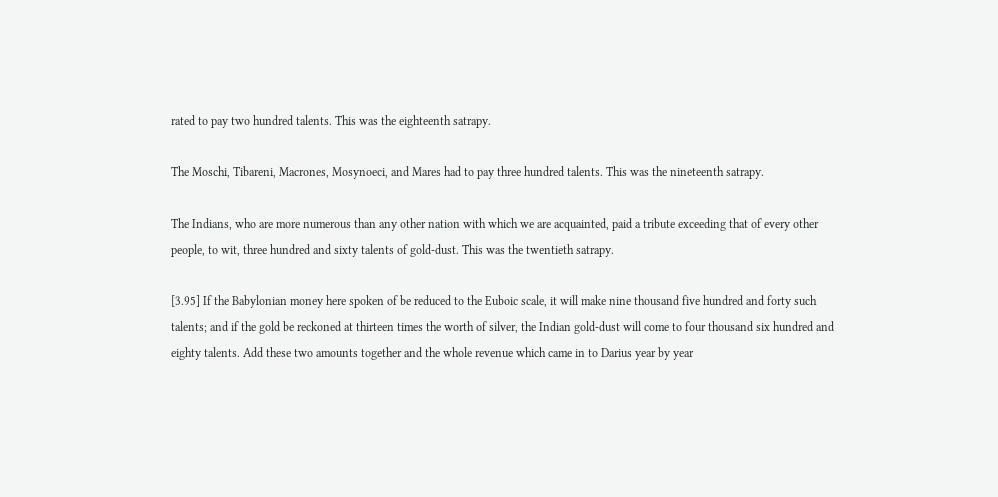rated to pay two hundred talents. This was the eighteenth satrapy.

The Moschi, Tibareni, Macrones, Mosynoeci, and Mares had to pay three hundred talents. This was the nineteenth satrapy.

The Indians, who are more numerous than any other nation with which we are acquainted, paid a tribute exceeding that of every other people, to wit, three hundred and sixty talents of gold-dust. This was the twentieth satrapy.

[3.95] If the Babylonian money here spoken of be reduced to the Euboic scale, it will make nine thousand five hundred and forty such talents; and if the gold be reckoned at thirteen times the worth of silver, the Indian gold-dust will come to four thousand six hundred and eighty talents. Add these two amounts together and the whole revenue which came in to Darius year by year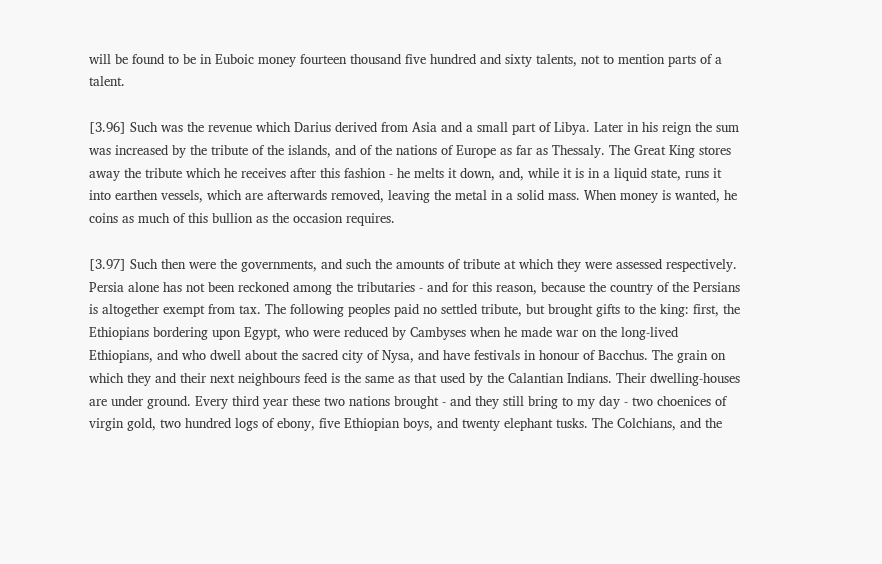will be found to be in Euboic money fourteen thousand five hundred and sixty talents, not to mention parts of a talent.

[3.96] Such was the revenue which Darius derived from Asia and a small part of Libya. Later in his reign the sum was increased by the tribute of the islands, and of the nations of Europe as far as Thessaly. The Great King stores away the tribute which he receives after this fashion - he melts it down, and, while it is in a liquid state, runs it into earthen vessels, which are afterwards removed, leaving the metal in a solid mass. When money is wanted, he coins as much of this bullion as the occasion requires.

[3.97] Such then were the governments, and such the amounts of tribute at which they were assessed respectively. Persia alone has not been reckoned among the tributaries - and for this reason, because the country of the Persians is altogether exempt from tax. The following peoples paid no settled tribute, but brought gifts to the king: first, the Ethiopians bordering upon Egypt, who were reduced by Cambyses when he made war on the long-lived Ethiopians, and who dwell about the sacred city of Nysa, and have festivals in honour of Bacchus. The grain on which they and their next neighbours feed is the same as that used by the Calantian Indians. Their dwelling-houses are under ground. Every third year these two nations brought - and they still bring to my day - two choenices of virgin gold, two hundred logs of ebony, five Ethiopian boys, and twenty elephant tusks. The Colchians, and the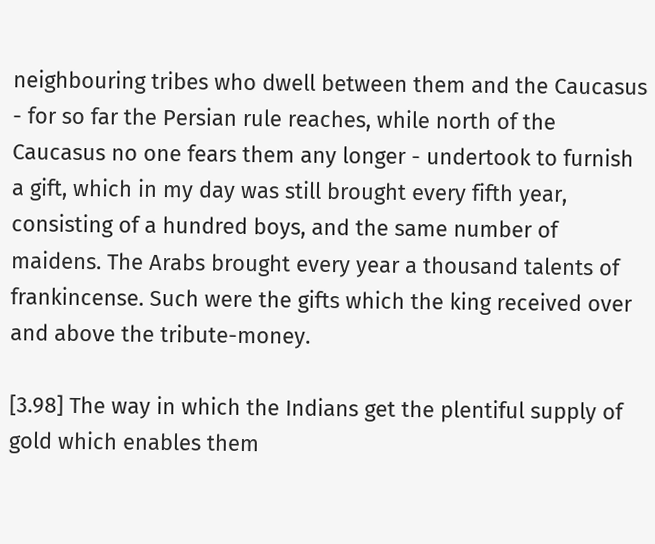neighbouring tribes who dwell between them and the Caucasus - for so far the Persian rule reaches, while north of the Caucasus no one fears them any longer - undertook to furnish a gift, which in my day was still brought every fifth year, consisting of a hundred boys, and the same number of maidens. The Arabs brought every year a thousand talents of frankincense. Such were the gifts which the king received over and above the tribute-money.

[3.98] The way in which the Indians get the plentiful supply of gold which enables them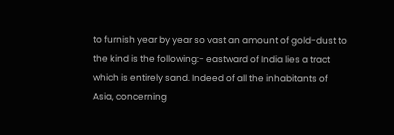to furnish year by year so vast an amount of gold-dust to the kind is the following:- eastward of India lies a tract which is entirely sand. Indeed of all the inhabitants of Asia, concerning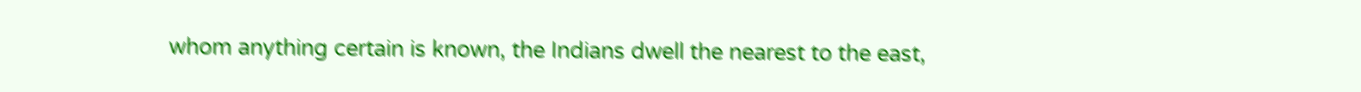whom anything certain is known, the Indians dwell the nearest to the east,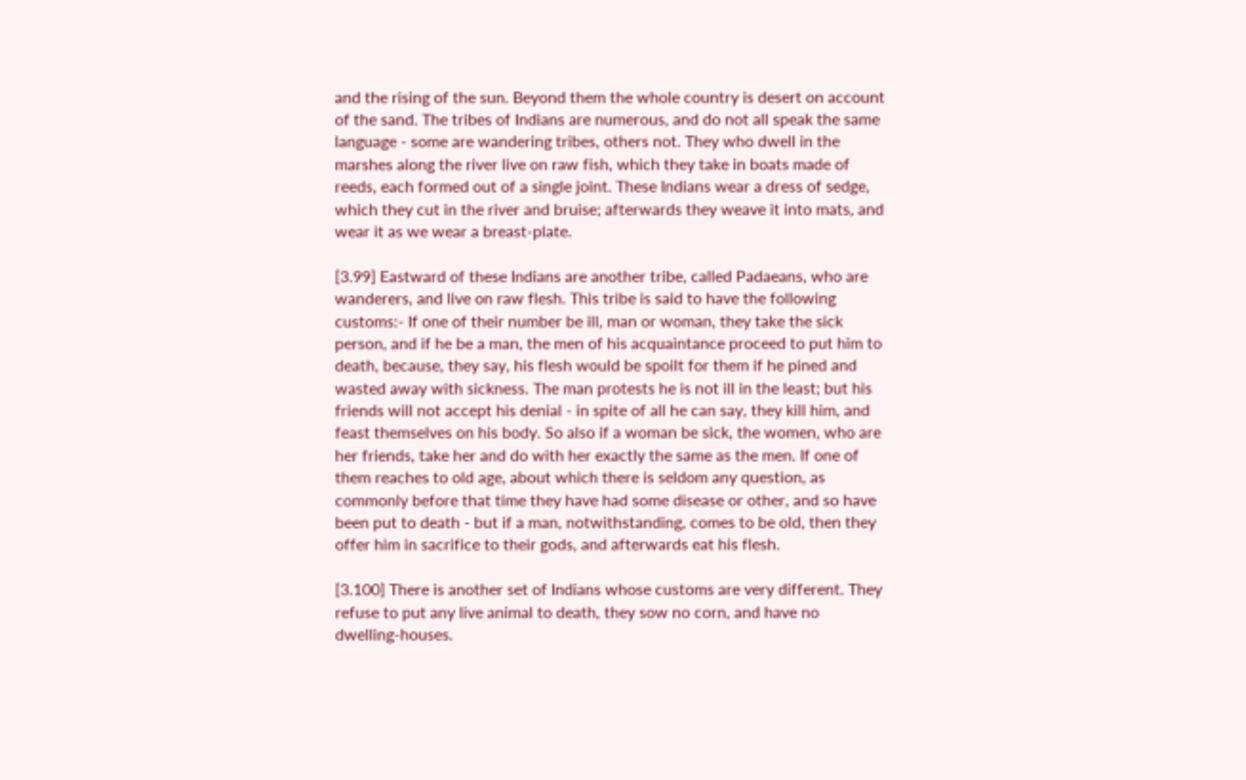and the rising of the sun. Beyond them the whole country is desert on account of the sand. The tribes of Indians are numerous, and do not all speak the same language - some are wandering tribes, others not. They who dwell in the marshes along the river live on raw fish, which they take in boats made of reeds, each formed out of a single joint. These Indians wear a dress of sedge, which they cut in the river and bruise; afterwards they weave it into mats, and wear it as we wear a breast-plate.

[3.99] Eastward of these Indians are another tribe, called Padaeans, who are wanderers, and live on raw flesh. This tribe is said to have the following customs:- If one of their number be ill, man or woman, they take the sick person, and if he be a man, the men of his acquaintance proceed to put him to death, because, they say, his flesh would be spoilt for them if he pined and wasted away with sickness. The man protests he is not ill in the least; but his friends will not accept his denial - in spite of all he can say, they kill him, and feast themselves on his body. So also if a woman be sick, the women, who are her friends, take her and do with her exactly the same as the men. If one of them reaches to old age, about which there is seldom any question, as commonly before that time they have had some disease or other, and so have been put to death - but if a man, notwithstanding, comes to be old, then they offer him in sacrifice to their gods, and afterwards eat his flesh.

[3.100] There is another set of Indians whose customs are very different. They refuse to put any live animal to death, they sow no corn, and have no dwelling-houses.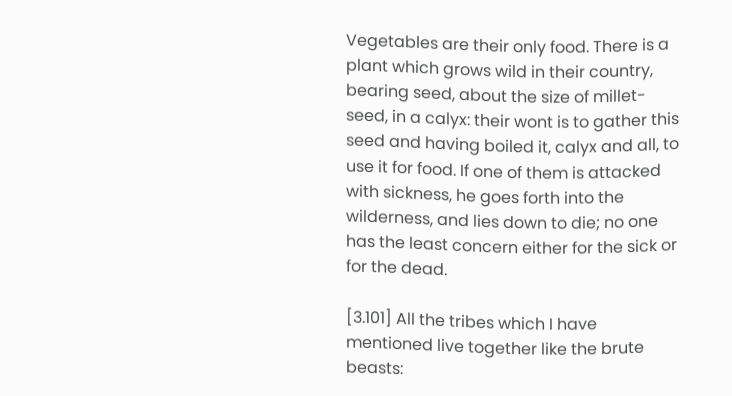Vegetables are their only food. There is a plant which grows wild in their country, bearing seed, about the size of millet-seed, in a calyx: their wont is to gather this seed and having boiled it, calyx and all, to use it for food. If one of them is attacked with sickness, he goes forth into the wilderness, and lies down to die; no one has the least concern either for the sick or for the dead.

[3.101] All the tribes which I have mentioned live together like the brute beasts: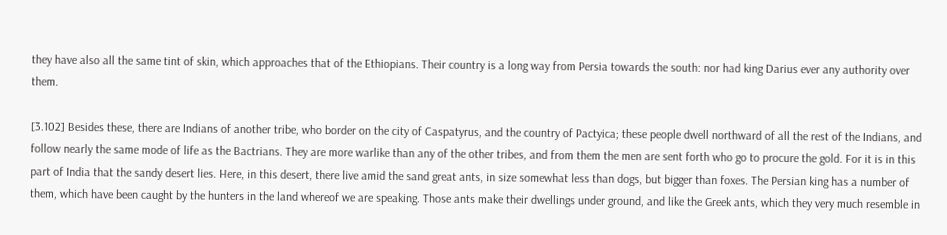they have also all the same tint of skin, which approaches that of the Ethiopians. Their country is a long way from Persia towards the south: nor had king Darius ever any authority over them.

[3.102] Besides these, there are Indians of another tribe, who border on the city of Caspatyrus, and the country of Pactyica; these people dwell northward of all the rest of the Indians, and follow nearly the same mode of life as the Bactrians. They are more warlike than any of the other tribes, and from them the men are sent forth who go to procure the gold. For it is in this part of India that the sandy desert lies. Here, in this desert, there live amid the sand great ants, in size somewhat less than dogs, but bigger than foxes. The Persian king has a number of them, which have been caught by the hunters in the land whereof we are speaking. Those ants make their dwellings under ground, and like the Greek ants, which they very much resemble in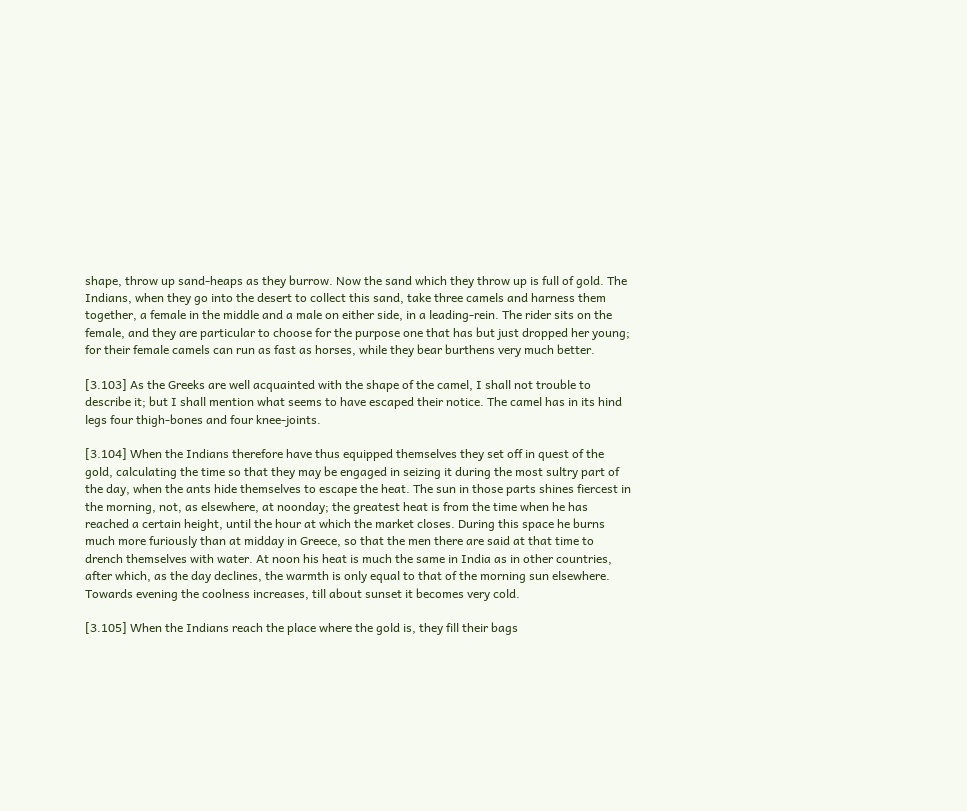shape, throw up sand-heaps as they burrow. Now the sand which they throw up is full of gold. The Indians, when they go into the desert to collect this sand, take three camels and harness them together, a female in the middle and a male on either side, in a leading-rein. The rider sits on the female, and they are particular to choose for the purpose one that has but just dropped her young; for their female camels can run as fast as horses, while they bear burthens very much better.

[3.103] As the Greeks are well acquainted with the shape of the camel, I shall not trouble to describe it; but I shall mention what seems to have escaped their notice. The camel has in its hind legs four thigh-bones and four knee-joints.

[3.104] When the Indians therefore have thus equipped themselves they set off in quest of the gold, calculating the time so that they may be engaged in seizing it during the most sultry part of the day, when the ants hide themselves to escape the heat. The sun in those parts shines fiercest in the morning, not, as elsewhere, at noonday; the greatest heat is from the time when he has reached a certain height, until the hour at which the market closes. During this space he burns much more furiously than at midday in Greece, so that the men there are said at that time to drench themselves with water. At noon his heat is much the same in India as in other countries, after which, as the day declines, the warmth is only equal to that of the morning sun elsewhere. Towards evening the coolness increases, till about sunset it becomes very cold.

[3.105] When the Indians reach the place where the gold is, they fill their bags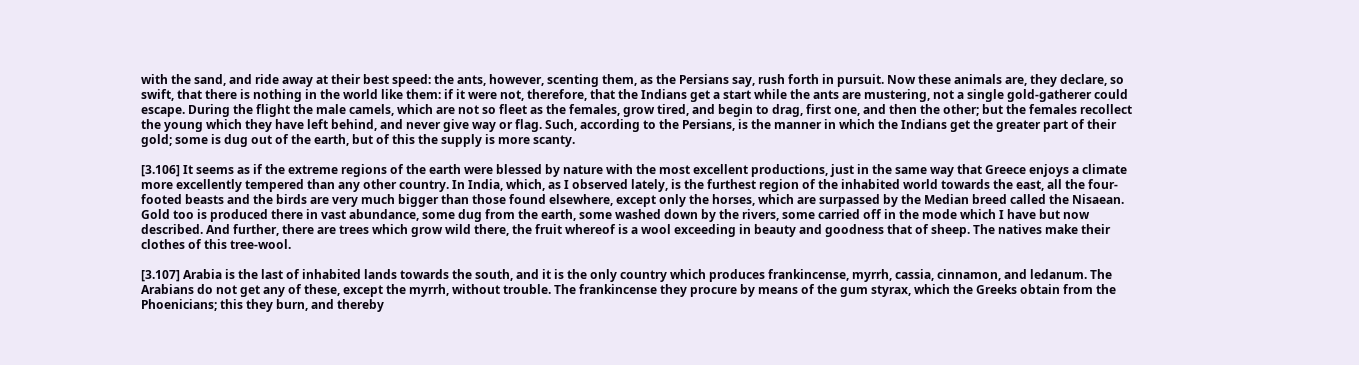with the sand, and ride away at their best speed: the ants, however, scenting them, as the Persians say, rush forth in pursuit. Now these animals are, they declare, so swift, that there is nothing in the world like them: if it were not, therefore, that the Indians get a start while the ants are mustering, not a single gold-gatherer could escape. During the flight the male camels, which are not so fleet as the females, grow tired, and begin to drag, first one, and then the other; but the females recollect the young which they have left behind, and never give way or flag. Such, according to the Persians, is the manner in which the Indians get the greater part of their gold; some is dug out of the earth, but of this the supply is more scanty.

[3.106] It seems as if the extreme regions of the earth were blessed by nature with the most excellent productions, just in the same way that Greece enjoys a climate more excellently tempered than any other country. In India, which, as I observed lately, is the furthest region of the inhabited world towards the east, all the four-footed beasts and the birds are very much bigger than those found elsewhere, except only the horses, which are surpassed by the Median breed called the Nisaean. Gold too is produced there in vast abundance, some dug from the earth, some washed down by the rivers, some carried off in the mode which I have but now described. And further, there are trees which grow wild there, the fruit whereof is a wool exceeding in beauty and goodness that of sheep. The natives make their clothes of this tree-wool.

[3.107] Arabia is the last of inhabited lands towards the south, and it is the only country which produces frankincense, myrrh, cassia, cinnamon, and ledanum. The Arabians do not get any of these, except the myrrh, without trouble. The frankincense they procure by means of the gum styrax, which the Greeks obtain from the Phoenicians; this they burn, and thereby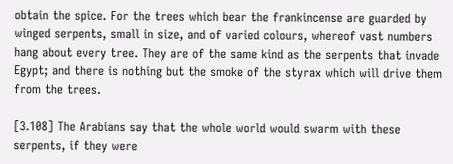obtain the spice. For the trees which bear the frankincense are guarded by winged serpents, small in size, and of varied colours, whereof vast numbers hang about every tree. They are of the same kind as the serpents that invade Egypt; and there is nothing but the smoke of the styrax which will drive them from the trees.

[3.108] The Arabians say that the whole world would swarm with these serpents, if they were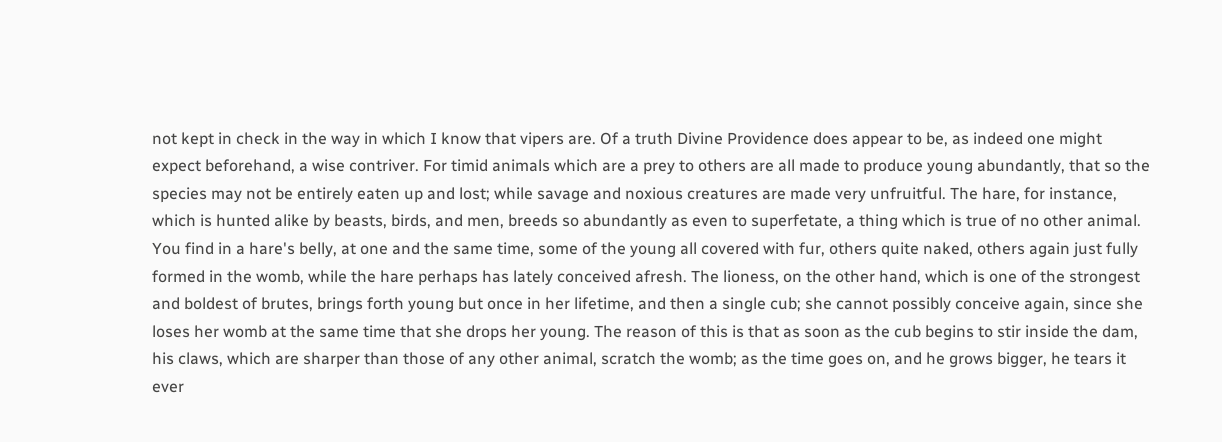not kept in check in the way in which I know that vipers are. Of a truth Divine Providence does appear to be, as indeed one might expect beforehand, a wise contriver. For timid animals which are a prey to others are all made to produce young abundantly, that so the species may not be entirely eaten up and lost; while savage and noxious creatures are made very unfruitful. The hare, for instance, which is hunted alike by beasts, birds, and men, breeds so abundantly as even to superfetate, a thing which is true of no other animal. You find in a hare's belly, at one and the same time, some of the young all covered with fur, others quite naked, others again just fully formed in the womb, while the hare perhaps has lately conceived afresh. The lioness, on the other hand, which is one of the strongest and boldest of brutes, brings forth young but once in her lifetime, and then a single cub; she cannot possibly conceive again, since she loses her womb at the same time that she drops her young. The reason of this is that as soon as the cub begins to stir inside the dam, his claws, which are sharper than those of any other animal, scratch the womb; as the time goes on, and he grows bigger, he tears it ever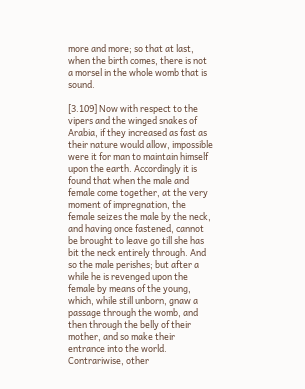more and more; so that at last, when the birth comes, there is not a morsel in the whole womb that is sound.

[3.109] Now with respect to the vipers and the winged snakes of Arabia, if they increased as fast as their nature would allow, impossible were it for man to maintain himself upon the earth. Accordingly it is found that when the male and female come together, at the very moment of impregnation, the female seizes the male by the neck, and having once fastened, cannot be brought to leave go till she has bit the neck entirely through. And so the male perishes; but after a while he is revenged upon the female by means of the young, which, while still unborn, gnaw a passage through the womb, and then through the belly of their mother, and so make their entrance into the world. Contrariwise, other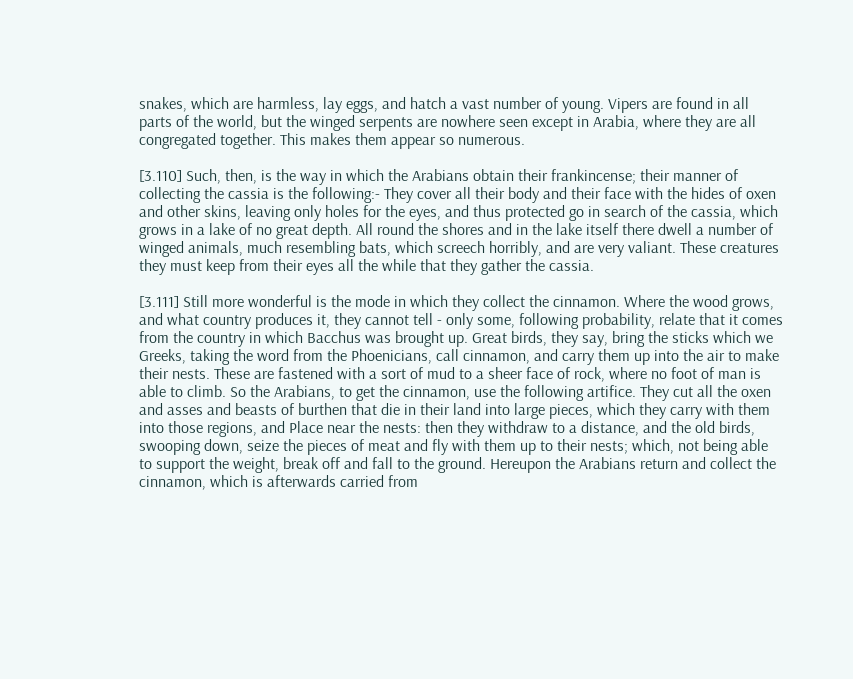snakes, which are harmless, lay eggs, and hatch a vast number of young. Vipers are found in all parts of the world, but the winged serpents are nowhere seen except in Arabia, where they are all congregated together. This makes them appear so numerous.

[3.110] Such, then, is the way in which the Arabians obtain their frankincense; their manner of collecting the cassia is the following:- They cover all their body and their face with the hides of oxen and other skins, leaving only holes for the eyes, and thus protected go in search of the cassia, which grows in a lake of no great depth. All round the shores and in the lake itself there dwell a number of winged animals, much resembling bats, which screech horribly, and are very valiant. These creatures they must keep from their eyes all the while that they gather the cassia.

[3.111] Still more wonderful is the mode in which they collect the cinnamon. Where the wood grows, and what country produces it, they cannot tell - only some, following probability, relate that it comes from the country in which Bacchus was brought up. Great birds, they say, bring the sticks which we Greeks, taking the word from the Phoenicians, call cinnamon, and carry them up into the air to make their nests. These are fastened with a sort of mud to a sheer face of rock, where no foot of man is able to climb. So the Arabians, to get the cinnamon, use the following artifice. They cut all the oxen and asses and beasts of burthen that die in their land into large pieces, which they carry with them into those regions, and Place near the nests: then they withdraw to a distance, and the old birds, swooping down, seize the pieces of meat and fly with them up to their nests; which, not being able to support the weight, break off and fall to the ground. Hereupon the Arabians return and collect the cinnamon, which is afterwards carried from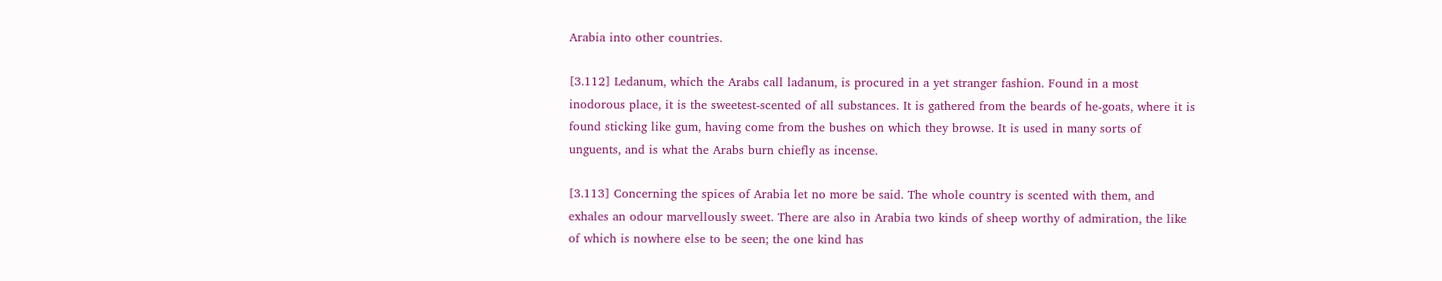Arabia into other countries.

[3.112] Ledanum, which the Arabs call ladanum, is procured in a yet stranger fashion. Found in a most inodorous place, it is the sweetest-scented of all substances. It is gathered from the beards of he-goats, where it is found sticking like gum, having come from the bushes on which they browse. It is used in many sorts of unguents, and is what the Arabs burn chiefly as incense.

[3.113] Concerning the spices of Arabia let no more be said. The whole country is scented with them, and exhales an odour marvellously sweet. There are also in Arabia two kinds of sheep worthy of admiration, the like of which is nowhere else to be seen; the one kind has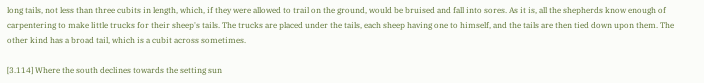long tails, not less than three cubits in length, which, if they were allowed to trail on the ground, would be bruised and fall into sores. As it is, all the shepherds know enough of carpentering to make little trucks for their sheep's tails. The trucks are placed under the tails, each sheep having one to himself, and the tails are then tied down upon them. The other kind has a broad tail, which is a cubit across sometimes.

[3.114] Where the south declines towards the setting sun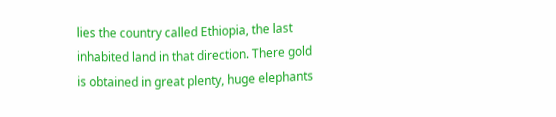lies the country called Ethiopia, the last inhabited land in that direction. There gold is obtained in great plenty, huge elephants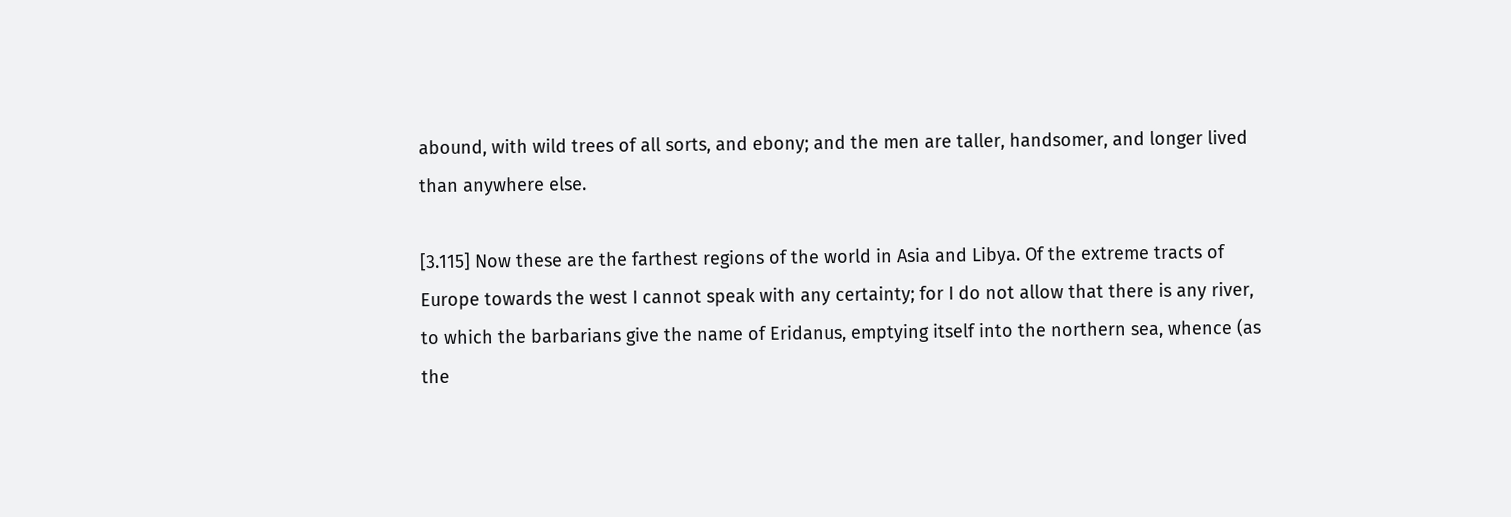abound, with wild trees of all sorts, and ebony; and the men are taller, handsomer, and longer lived than anywhere else.

[3.115] Now these are the farthest regions of the world in Asia and Libya. Of the extreme tracts of Europe towards the west I cannot speak with any certainty; for I do not allow that there is any river, to which the barbarians give the name of Eridanus, emptying itself into the northern sea, whence (as the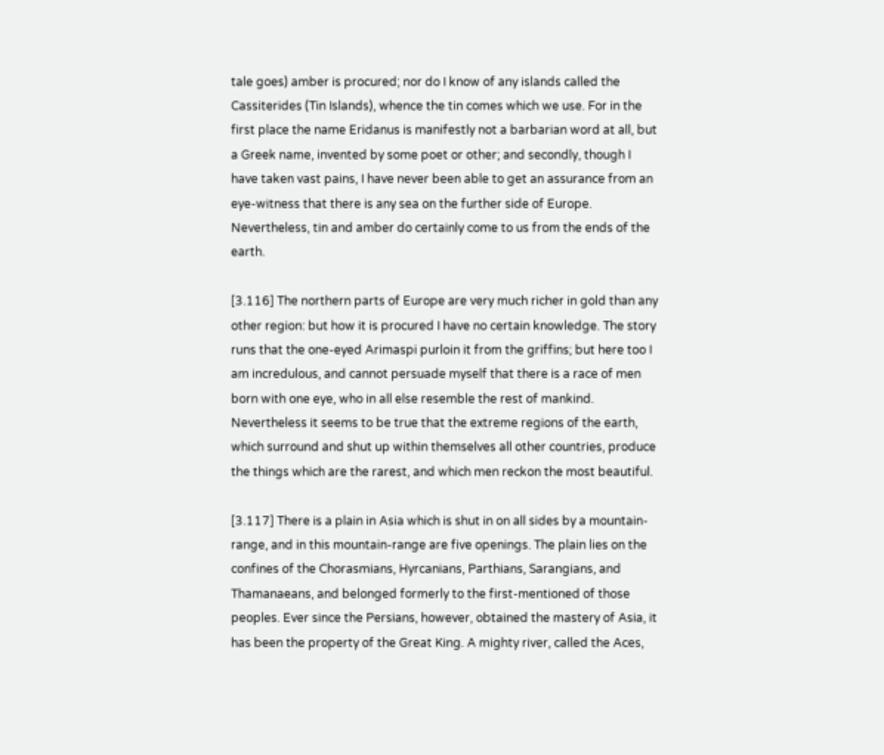tale goes) amber is procured; nor do I know of any islands called the Cassiterides (Tin Islands), whence the tin comes which we use. For in the first place the name Eridanus is manifestly not a barbarian word at all, but a Greek name, invented by some poet or other; and secondly, though I have taken vast pains, I have never been able to get an assurance from an eye-witness that there is any sea on the further side of Europe. Nevertheless, tin and amber do certainly come to us from the ends of the earth.

[3.116] The northern parts of Europe are very much richer in gold than any other region: but how it is procured I have no certain knowledge. The story runs that the one-eyed Arimaspi purloin it from the griffins; but here too I am incredulous, and cannot persuade myself that there is a race of men born with one eye, who in all else resemble the rest of mankind. Nevertheless it seems to be true that the extreme regions of the earth, which surround and shut up within themselves all other countries, produce the things which are the rarest, and which men reckon the most beautiful.

[3.117] There is a plain in Asia which is shut in on all sides by a mountain-range, and in this mountain-range are five openings. The plain lies on the confines of the Chorasmians, Hyrcanians, Parthians, Sarangians, and Thamanaeans, and belonged formerly to the first-mentioned of those peoples. Ever since the Persians, however, obtained the mastery of Asia, it has been the property of the Great King. A mighty river, called the Aces,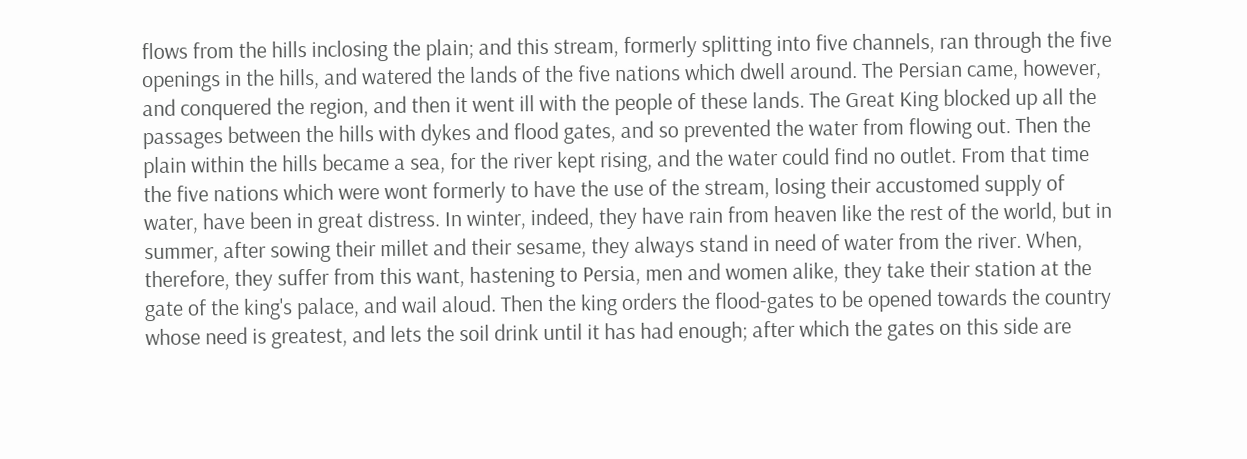flows from the hills inclosing the plain; and this stream, formerly splitting into five channels, ran through the five openings in the hills, and watered the lands of the five nations which dwell around. The Persian came, however, and conquered the region, and then it went ill with the people of these lands. The Great King blocked up all the passages between the hills with dykes and flood gates, and so prevented the water from flowing out. Then the plain within the hills became a sea, for the river kept rising, and the water could find no outlet. From that time the five nations which were wont formerly to have the use of the stream, losing their accustomed supply of water, have been in great distress. In winter, indeed, they have rain from heaven like the rest of the world, but in summer, after sowing their millet and their sesame, they always stand in need of water from the river. When, therefore, they suffer from this want, hastening to Persia, men and women alike, they take their station at the gate of the king's palace, and wail aloud. Then the king orders the flood-gates to be opened towards the country whose need is greatest, and lets the soil drink until it has had enough; after which the gates on this side are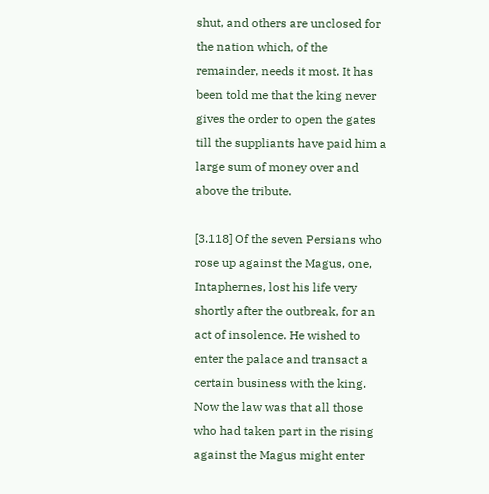shut, and others are unclosed for the nation which, of the remainder, needs it most. It has been told me that the king never gives the order to open the gates till the suppliants have paid him a large sum of money over and above the tribute.

[3.118] Of the seven Persians who rose up against the Magus, one, Intaphernes, lost his life very shortly after the outbreak, for an act of insolence. He wished to enter the palace and transact a certain business with the king. Now the law was that all those who had taken part in the rising against the Magus might enter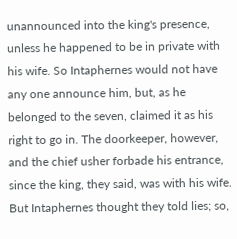unannounced into the king's presence, unless he happened to be in private with his wife. So Intaphernes would not have any one announce him, but, as he belonged to the seven, claimed it as his right to go in. The doorkeeper, however, and the chief usher forbade his entrance, since the king, they said, was with his wife. But Intaphernes thought they told lies; so,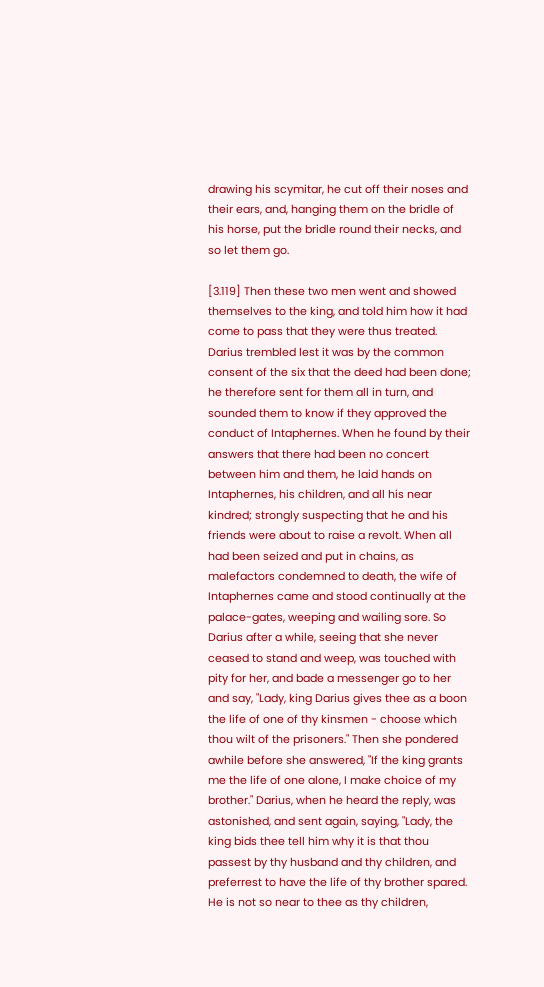drawing his scymitar, he cut off their noses and their ears, and, hanging them on the bridle of his horse, put the bridle round their necks, and so let them go.

[3.119] Then these two men went and showed themselves to the king, and told him how it had come to pass that they were thus treated. Darius trembled lest it was by the common consent of the six that the deed had been done; he therefore sent for them all in turn, and sounded them to know if they approved the conduct of Intaphernes. When he found by their answers that there had been no concert between him and them, he laid hands on Intaphernes, his children, and all his near kindred; strongly suspecting that he and his friends were about to raise a revolt. When all had been seized and put in chains, as malefactors condemned to death, the wife of Intaphernes came and stood continually at the palace-gates, weeping and wailing sore. So Darius after a while, seeing that she never ceased to stand and weep, was touched with pity for her, and bade a messenger go to her and say, "Lady, king Darius gives thee as a boon the life of one of thy kinsmen - choose which thou wilt of the prisoners." Then she pondered awhile before she answered, "If the king grants me the life of one alone, I make choice of my brother." Darius, when he heard the reply, was astonished, and sent again, saying, "Lady, the king bids thee tell him why it is that thou passest by thy husband and thy children, and preferrest to have the life of thy brother spared. He is not so near to thee as thy children,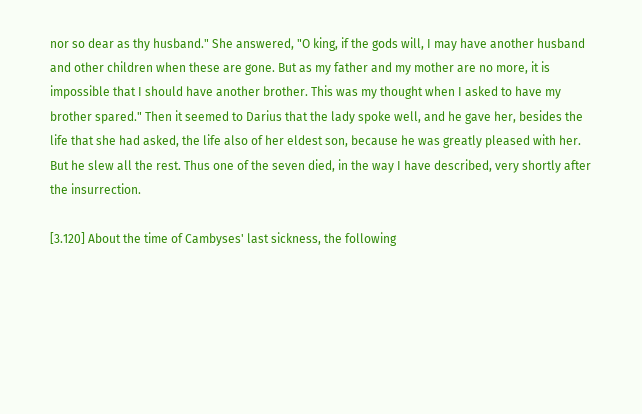nor so dear as thy husband." She answered, "O king, if the gods will, I may have another husband and other children when these are gone. But as my father and my mother are no more, it is impossible that I should have another brother. This was my thought when I asked to have my brother spared." Then it seemed to Darius that the lady spoke well, and he gave her, besides the life that she had asked, the life also of her eldest son, because he was greatly pleased with her. But he slew all the rest. Thus one of the seven died, in the way I have described, very shortly after the insurrection.

[3.120] About the time of Cambyses' last sickness, the following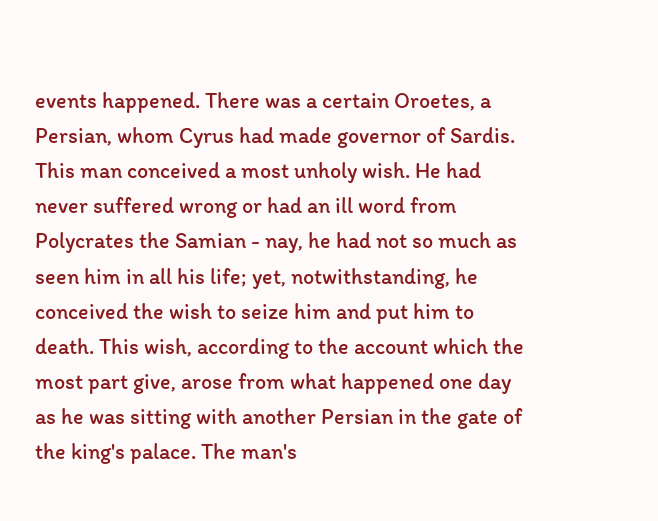events happened. There was a certain Oroetes, a Persian, whom Cyrus had made governor of Sardis. This man conceived a most unholy wish. He had never suffered wrong or had an ill word from Polycrates the Samian - nay, he had not so much as seen him in all his life; yet, notwithstanding, he conceived the wish to seize him and put him to death. This wish, according to the account which the most part give, arose from what happened one day as he was sitting with another Persian in the gate of the king's palace. The man's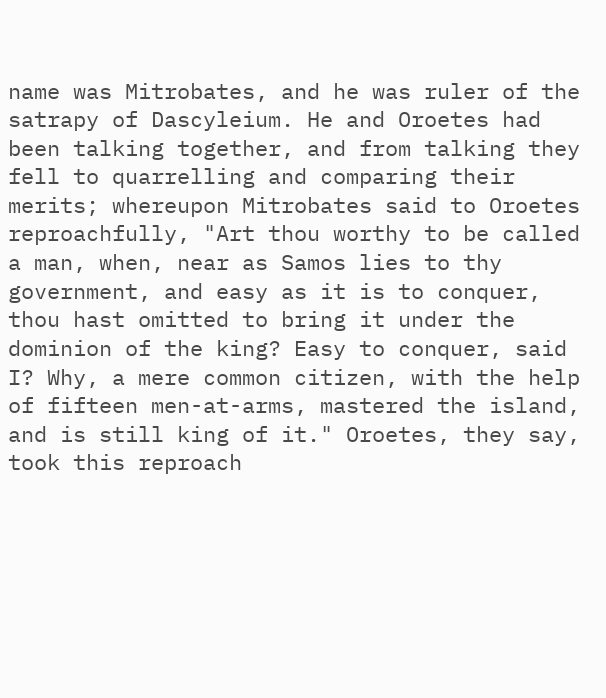name was Mitrobates, and he was ruler of the satrapy of Dascyleium. He and Oroetes had been talking together, and from talking they fell to quarrelling and comparing their merits; whereupon Mitrobates said to Oroetes reproachfully, "Art thou worthy to be called a man, when, near as Samos lies to thy government, and easy as it is to conquer, thou hast omitted to bring it under the dominion of the king? Easy to conquer, said I? Why, a mere common citizen, with the help of fifteen men-at-arms, mastered the island, and is still king of it." Oroetes, they say, took this reproach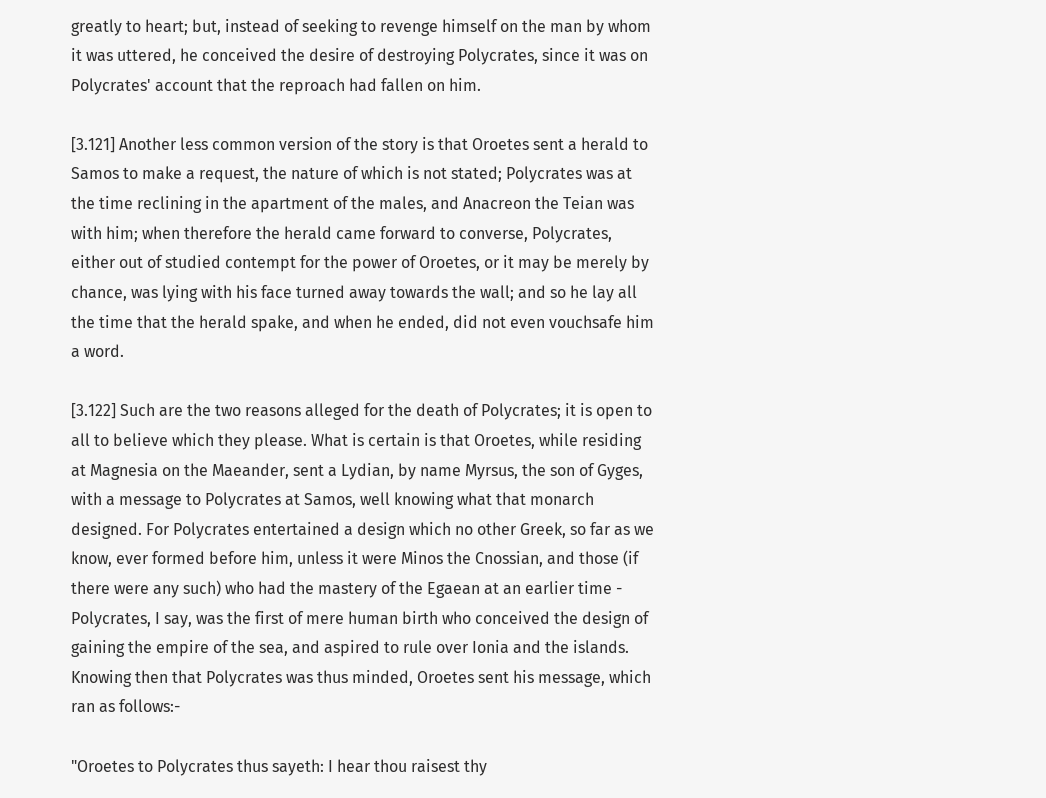greatly to heart; but, instead of seeking to revenge himself on the man by whom it was uttered, he conceived the desire of destroying Polycrates, since it was on Polycrates' account that the reproach had fallen on him.

[3.121] Another less common version of the story is that Oroetes sent a herald to Samos to make a request, the nature of which is not stated; Polycrates was at the time reclining in the apartment of the males, and Anacreon the Teian was with him; when therefore the herald came forward to converse, Polycrates, either out of studied contempt for the power of Oroetes, or it may be merely by chance, was lying with his face turned away towards the wall; and so he lay all the time that the herald spake, and when he ended, did not even vouchsafe him a word.

[3.122] Such are the two reasons alleged for the death of Polycrates; it is open to all to believe which they please. What is certain is that Oroetes, while residing at Magnesia on the Maeander, sent a Lydian, by name Myrsus, the son of Gyges, with a message to Polycrates at Samos, well knowing what that monarch designed. For Polycrates entertained a design which no other Greek, so far as we know, ever formed before him, unless it were Minos the Cnossian, and those (if there were any such) who had the mastery of the Egaean at an earlier time - Polycrates, I say, was the first of mere human birth who conceived the design of gaining the empire of the sea, and aspired to rule over Ionia and the islands. Knowing then that Polycrates was thus minded, Oroetes sent his message, which ran as follows:-

"Oroetes to Polycrates thus sayeth: I hear thou raisest thy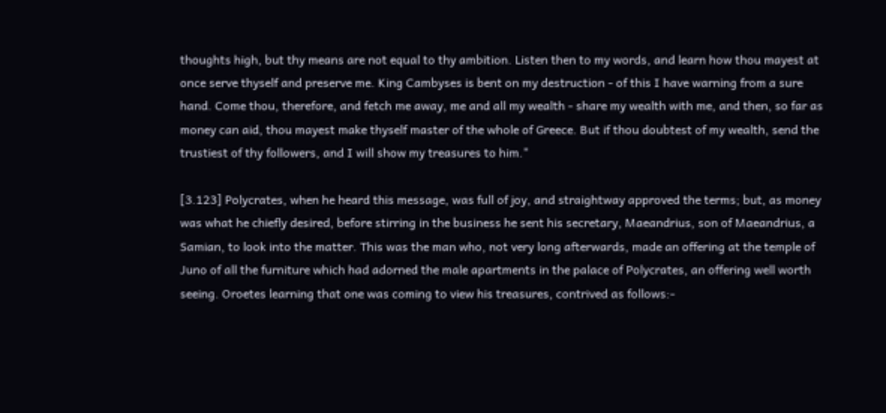thoughts high, but thy means are not equal to thy ambition. Listen then to my words, and learn how thou mayest at once serve thyself and preserve me. King Cambyses is bent on my destruction - of this I have warning from a sure hand. Come thou, therefore, and fetch me away, me and all my wealth - share my wealth with me, and then, so far as money can aid, thou mayest make thyself master of the whole of Greece. But if thou doubtest of my wealth, send the trustiest of thy followers, and I will show my treasures to him."

[3.123] Polycrates, when he heard this message, was full of joy, and straightway approved the terms; but, as money was what he chiefly desired, before stirring in the business he sent his secretary, Maeandrius, son of Maeandrius, a Samian, to look into the matter. This was the man who, not very long afterwards, made an offering at the temple of Juno of all the furniture which had adorned the male apartments in the palace of Polycrates, an offering well worth seeing. Oroetes learning that one was coming to view his treasures, contrived as follows:-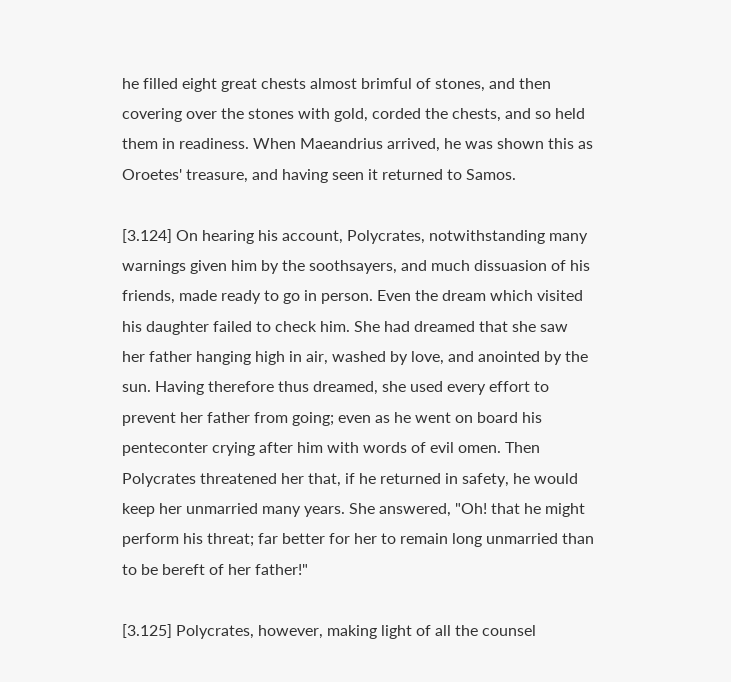he filled eight great chests almost brimful of stones, and then covering over the stones with gold, corded the chests, and so held them in readiness. When Maeandrius arrived, he was shown this as Oroetes' treasure, and having seen it returned to Samos.

[3.124] On hearing his account, Polycrates, notwithstanding many warnings given him by the soothsayers, and much dissuasion of his friends, made ready to go in person. Even the dream which visited his daughter failed to check him. She had dreamed that she saw her father hanging high in air, washed by love, and anointed by the sun. Having therefore thus dreamed, she used every effort to prevent her father from going; even as he went on board his penteconter crying after him with words of evil omen. Then Polycrates threatened her that, if he returned in safety, he would keep her unmarried many years. She answered, "Oh! that he might perform his threat; far better for her to remain long unmarried than to be bereft of her father!"

[3.125] Polycrates, however, making light of all the counsel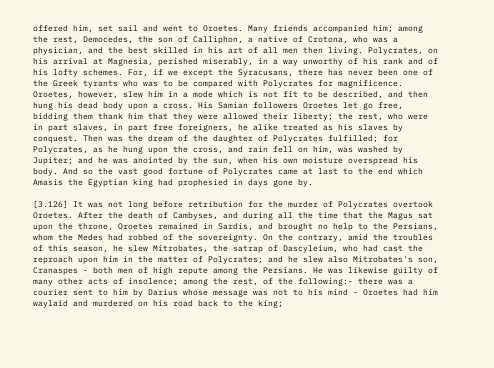offered him, set sail and went to Oroetes. Many friends accompanied him; among the rest, Democedes, the son of Calliphon, a native of Crotona, who was a physician, and the best skilled in his art of all men then living. Polycrates, on his arrival at Magnesia, perished miserably, in a way unworthy of his rank and of his lofty schemes. For, if we except the Syracusans, there has never been one of the Greek tyrants who was to be compared with Polycrates for magnificence. Oroetes, however, slew him in a mode which is not fit to be described, and then hung his dead body upon a cross. His Samian followers Oroetes let go free, bidding them thank him that they were allowed their liberty; the rest, who were in part slaves, in part free foreigners, he alike treated as his slaves by conquest. Then was the dream of the daughter of Polycrates fulfilled; for Polycrates, as he hung upon the cross, and rain fell on him, was washed by Jupiter; and he was anointed by the sun, when his own moisture overspread his body. And so the vast good fortune of Polycrates came at last to the end which Amasis the Egyptian king had prophesied in days gone by.

[3.126] It was not long before retribution for the murder of Polycrates overtook Oroetes. After the death of Cambyses, and during all the time that the Magus sat upon the throne, Oroetes remained in Sardis, and brought no help to the Persians, whom the Medes had robbed of the sovereignty. On the contrary, amid the troubles of this season, he slew Mitrobates, the satrap of Dascyleium, who had cast the reproach upon him in the matter of Polycrates; and he slew also Mitrobates's son, Cranaspes - both men of high repute among the Persians. He was likewise guilty of many other acts of insolence; among the rest, of the following:- there was a courier sent to him by Darius whose message was not to his mind - Oroetes had him waylaid and murdered on his road back to the king;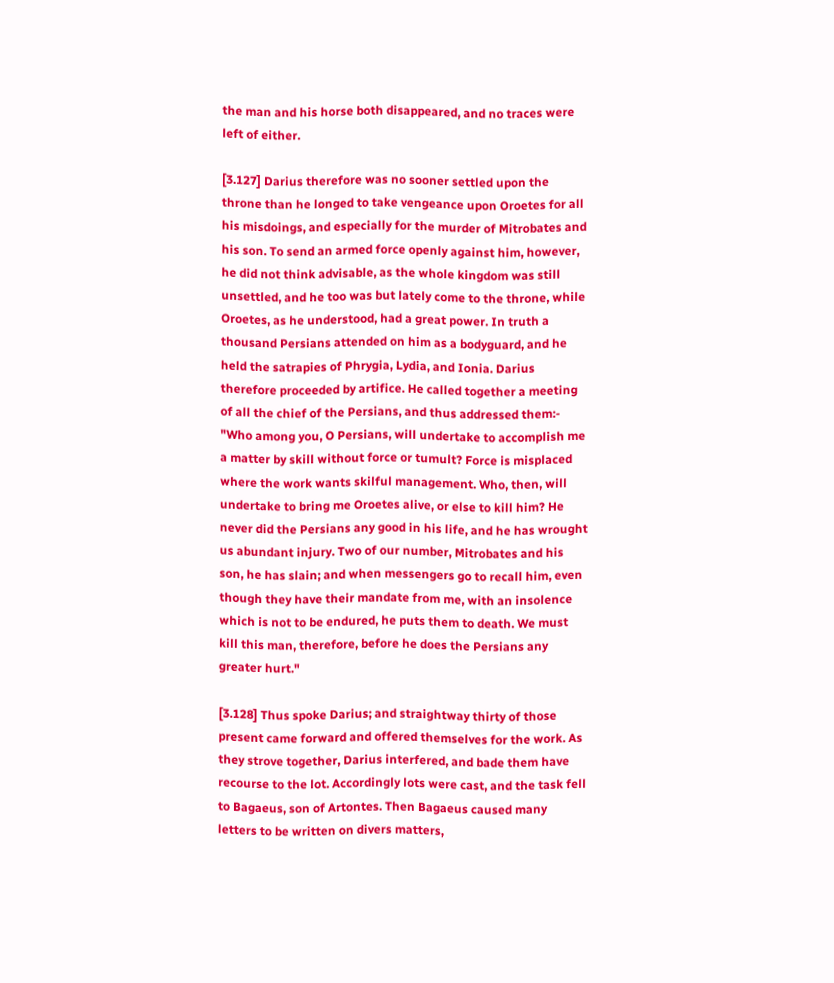the man and his horse both disappeared, and no traces were left of either.

[3.127] Darius therefore was no sooner settled upon the throne than he longed to take vengeance upon Oroetes for all his misdoings, and especially for the murder of Mitrobates and his son. To send an armed force openly against him, however, he did not think advisable, as the whole kingdom was still unsettled, and he too was but lately come to the throne, while Oroetes, as he understood, had a great power. In truth a thousand Persians attended on him as a bodyguard, and he held the satrapies of Phrygia, Lydia, and Ionia. Darius therefore proceeded by artifice. He called together a meeting of all the chief of the Persians, and thus addressed them:- "Who among you, O Persians, will undertake to accomplish me a matter by skill without force or tumult? Force is misplaced where the work wants skilful management. Who, then, will undertake to bring me Oroetes alive, or else to kill him? He never did the Persians any good in his life, and he has wrought us abundant injury. Two of our number, Mitrobates and his son, he has slain; and when messengers go to recall him, even though they have their mandate from me, with an insolence which is not to be endured, he puts them to death. We must kill this man, therefore, before he does the Persians any greater hurt."

[3.128] Thus spoke Darius; and straightway thirty of those present came forward and offered themselves for the work. As they strove together, Darius interfered, and bade them have recourse to the lot. Accordingly lots were cast, and the task fell to Bagaeus, son of Artontes. Then Bagaeus caused many letters to be written on divers matters,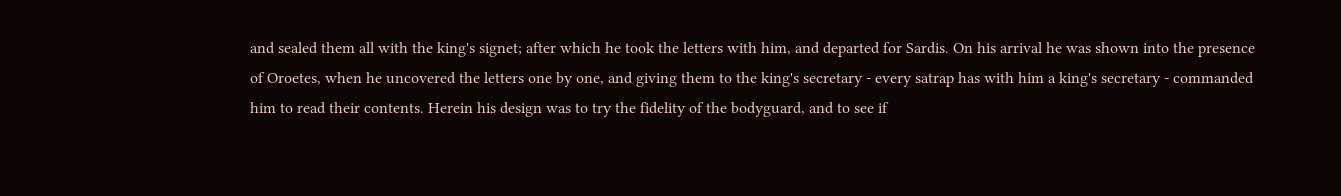and sealed them all with the king's signet; after which he took the letters with him, and departed for Sardis. On his arrival he was shown into the presence of Oroetes, when he uncovered the letters one by one, and giving them to the king's secretary - every satrap has with him a king's secretary - commanded him to read their contents. Herein his design was to try the fidelity of the bodyguard, and to see if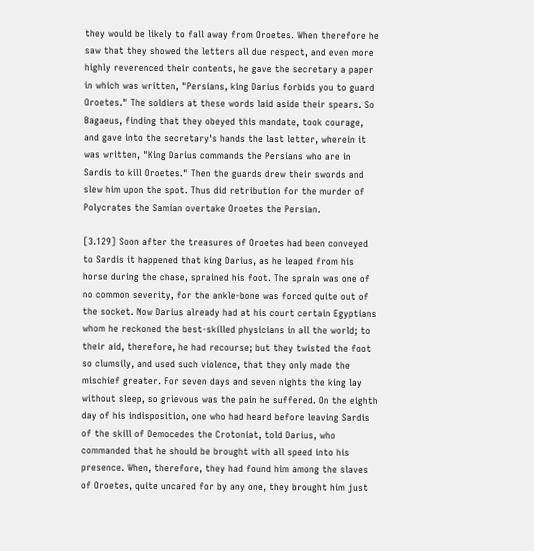they would be likely to fall away from Oroetes. When therefore he saw that they showed the letters all due respect, and even more highly reverenced their contents, he gave the secretary a paper in which was written, "Persians, king Darius forbids you to guard Oroetes." The soldiers at these words laid aside their spears. So Bagaeus, finding that they obeyed this mandate, took courage, and gave into the secretary's hands the last letter, wherein it was written, "King Darius commands the Persians who are in Sardis to kill Oroetes." Then the guards drew their swords and slew him upon the spot. Thus did retribution for the murder of Polycrates the Samian overtake Oroetes the Persian.

[3.129] Soon after the treasures of Oroetes had been conveyed to Sardis it happened that king Darius, as he leaped from his horse during the chase, sprained his foot. The sprain was one of no common severity, for the ankle-bone was forced quite out of the socket. Now Darius already had at his court certain Egyptians whom he reckoned the best-skilled physicians in all the world; to their aid, therefore, he had recourse; but they twisted the foot so clumsily, and used such violence, that they only made the mischief greater. For seven days and seven nights the king lay without sleep, so grievous was the pain he suffered. On the eighth day of his indisposition, one who had heard before leaving Sardis of the skill of Democedes the Crotoniat, told Darius, who commanded that he should be brought with all speed into his presence. When, therefore, they had found him among the slaves of Oroetes, quite uncared for by any one, they brought him just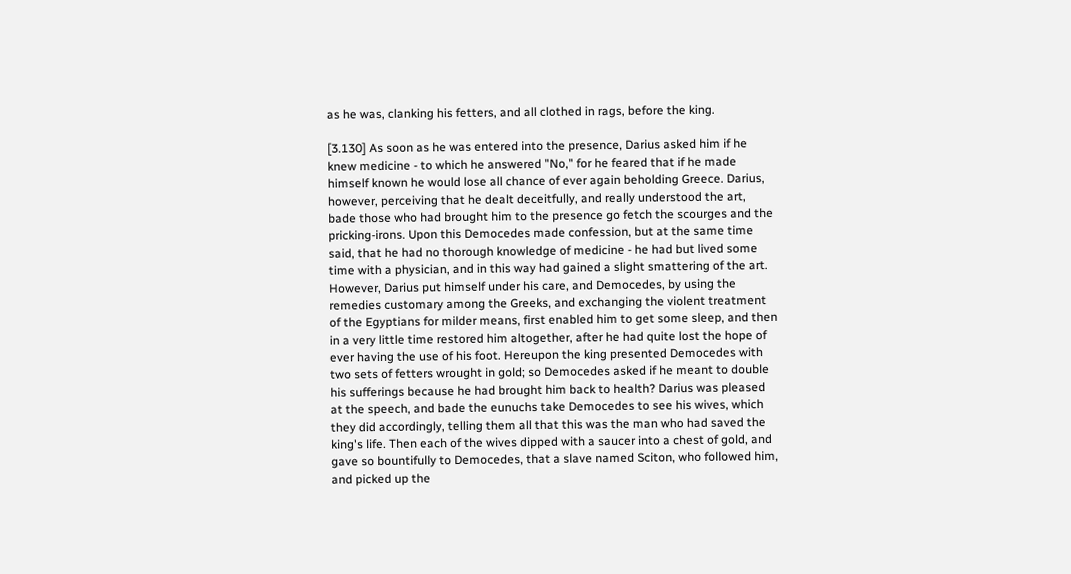as he was, clanking his fetters, and all clothed in rags, before the king.

[3.130] As soon as he was entered into the presence, Darius asked him if he knew medicine - to which he answered "No," for he feared that if he made himself known he would lose all chance of ever again beholding Greece. Darius, however, perceiving that he dealt deceitfully, and really understood the art, bade those who had brought him to the presence go fetch the scourges and the pricking-irons. Upon this Democedes made confession, but at the same time said, that he had no thorough knowledge of medicine - he had but lived some time with a physician, and in this way had gained a slight smattering of the art. However, Darius put himself under his care, and Democedes, by using the remedies customary among the Greeks, and exchanging the violent treatment of the Egyptians for milder means, first enabled him to get some sleep, and then in a very little time restored him altogether, after he had quite lost the hope of ever having the use of his foot. Hereupon the king presented Democedes with two sets of fetters wrought in gold; so Democedes asked if he meant to double his sufferings because he had brought him back to health? Darius was pleased at the speech, and bade the eunuchs take Democedes to see his wives, which they did accordingly, telling them all that this was the man who had saved the king's life. Then each of the wives dipped with a saucer into a chest of gold, and gave so bountifully to Democedes, that a slave named Sciton, who followed him, and picked up the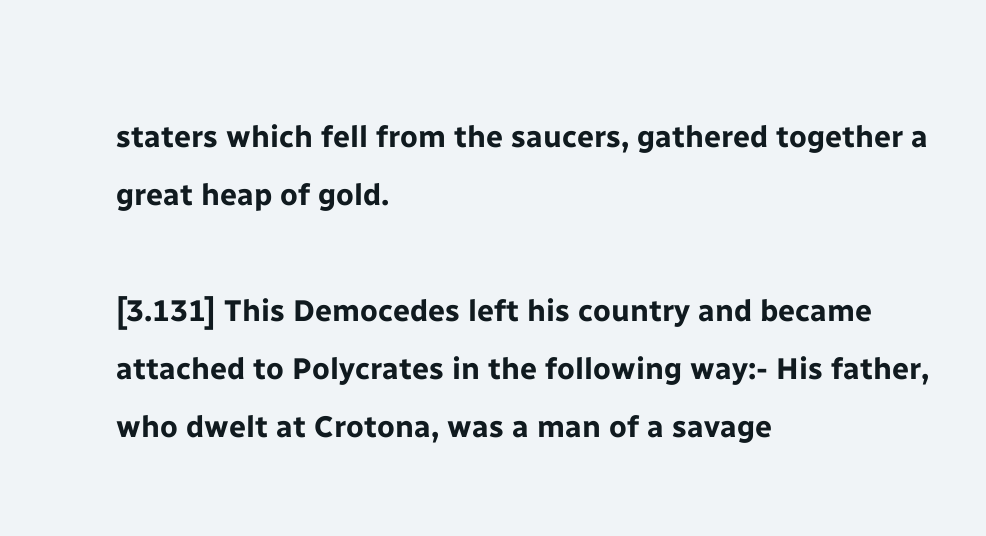staters which fell from the saucers, gathered together a great heap of gold.

[3.131] This Democedes left his country and became attached to Polycrates in the following way:- His father, who dwelt at Crotona, was a man of a savage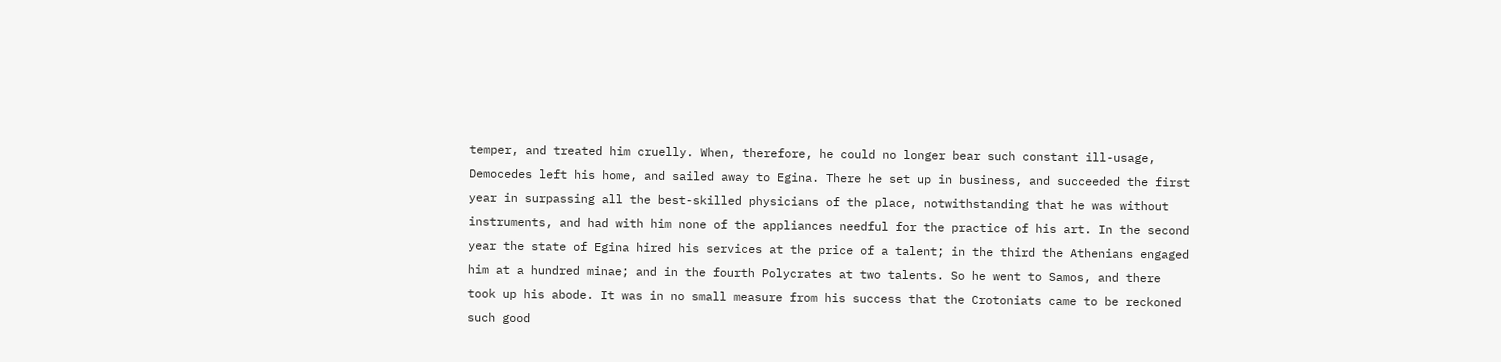temper, and treated him cruelly. When, therefore, he could no longer bear such constant ill-usage, Democedes left his home, and sailed away to Egina. There he set up in business, and succeeded the first year in surpassing all the best-skilled physicians of the place, notwithstanding that he was without instruments, and had with him none of the appliances needful for the practice of his art. In the second year the state of Egina hired his services at the price of a talent; in the third the Athenians engaged him at a hundred minae; and in the fourth Polycrates at two talents. So he went to Samos, and there took up his abode. It was in no small measure from his success that the Crotoniats came to be reckoned such good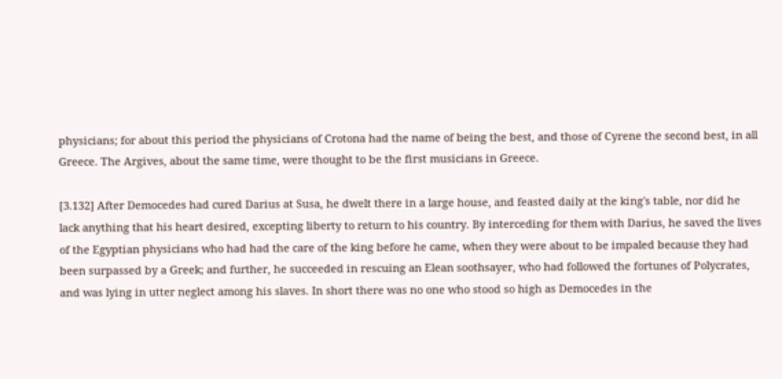physicians; for about this period the physicians of Crotona had the name of being the best, and those of Cyrene the second best, in all Greece. The Argives, about the same time, were thought to be the first musicians in Greece.

[3.132] After Democedes had cured Darius at Susa, he dwelt there in a large house, and feasted daily at the king's table, nor did he lack anything that his heart desired, excepting liberty to return to his country. By interceding for them with Darius, he saved the lives of the Egyptian physicians who had had the care of the king before he came, when they were about to be impaled because they had been surpassed by a Greek; and further, he succeeded in rescuing an Elean soothsayer, who had followed the fortunes of Polycrates, and was lying in utter neglect among his slaves. In short there was no one who stood so high as Democedes in the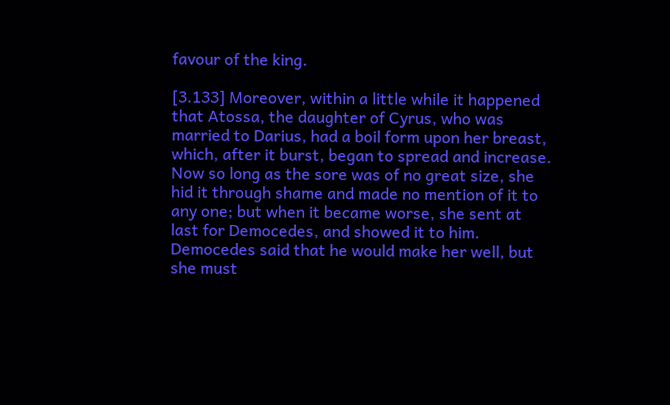favour of the king.

[3.133] Moreover, within a little while it happened that Atossa, the daughter of Cyrus, who was married to Darius, had a boil form upon her breast, which, after it burst, began to spread and increase. Now so long as the sore was of no great size, she hid it through shame and made no mention of it to any one; but when it became worse, she sent at last for Democedes, and showed it to him. Democedes said that he would make her well, but she must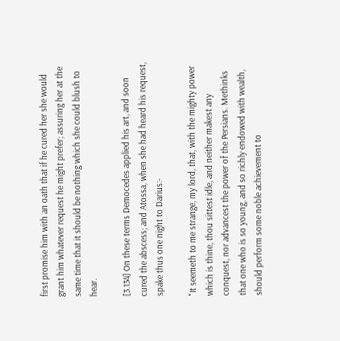first promise him with an oath that if he cured her she would grant him whatever request he might prefer; assuring her at the same time that it should be nothing which she could blush to hear.

[3.134] On these terms Democedes applied his art, and soon cured the abscess; and Atossa, when she had heard his request, spake thus one night to Darius:-

"It seemeth to me strange, my lord, that, with the mighty power which is thine, thou sittest idle, and neither makest any conquest, nor advancest the power of the Persians. Methinks that one who is so young, and so richly endowed with wealth, should perform some noble achievement to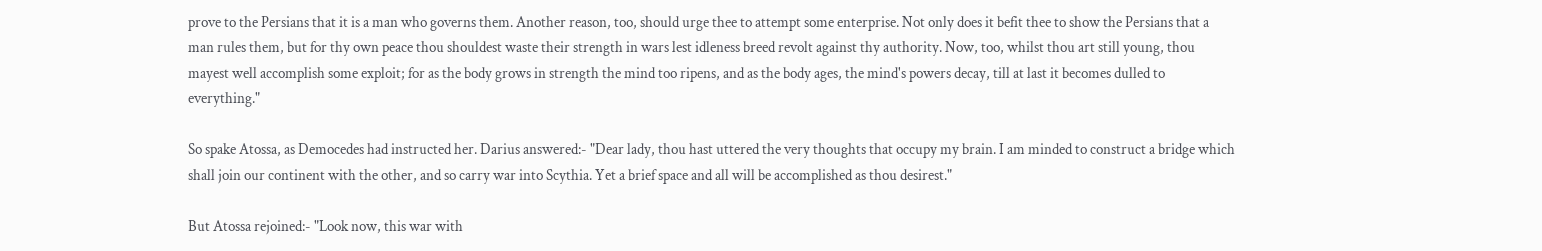prove to the Persians that it is a man who governs them. Another reason, too, should urge thee to attempt some enterprise. Not only does it befit thee to show the Persians that a man rules them, but for thy own peace thou shouldest waste their strength in wars lest idleness breed revolt against thy authority. Now, too, whilst thou art still young, thou mayest well accomplish some exploit; for as the body grows in strength the mind too ripens, and as the body ages, the mind's powers decay, till at last it becomes dulled to everything."

So spake Atossa, as Democedes had instructed her. Darius answered:- "Dear lady, thou hast uttered the very thoughts that occupy my brain. I am minded to construct a bridge which shall join our continent with the other, and so carry war into Scythia. Yet a brief space and all will be accomplished as thou desirest."

But Atossa rejoined:- "Look now, this war with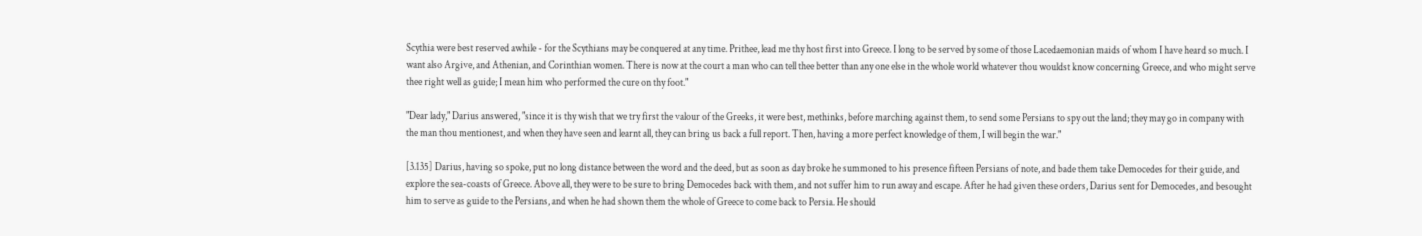Scythia were best reserved awhile - for the Scythians may be conquered at any time. Prithee, lead me thy host first into Greece. I long to be served by some of those Lacedaemonian maids of whom I have heard so much. I want also Argive, and Athenian, and Corinthian women. There is now at the court a man who can tell thee better than any one else in the whole world whatever thou wouldst know concerning Greece, and who might serve thee right well as guide; I mean him who performed the cure on thy foot."

"Dear lady," Darius answered, "since it is thy wish that we try first the valour of the Greeks, it were best, methinks, before marching against them, to send some Persians to spy out the land; they may go in company with the man thou mentionest, and when they have seen and learnt all, they can bring us back a full report. Then, having a more perfect knowledge of them, I will begin the war."

[3.135] Darius, having so spoke, put no long distance between the word and the deed, but as soon as day broke he summoned to his presence fifteen Persians of note, and bade them take Democedes for their guide, and explore the sea-coasts of Greece. Above all, they were to be sure to bring Democedes back with them, and not suffer him to run away and escape. After he had given these orders, Darius sent for Democedes, and besought him to serve as guide to the Persians, and when he had shown them the whole of Greece to come back to Persia. He should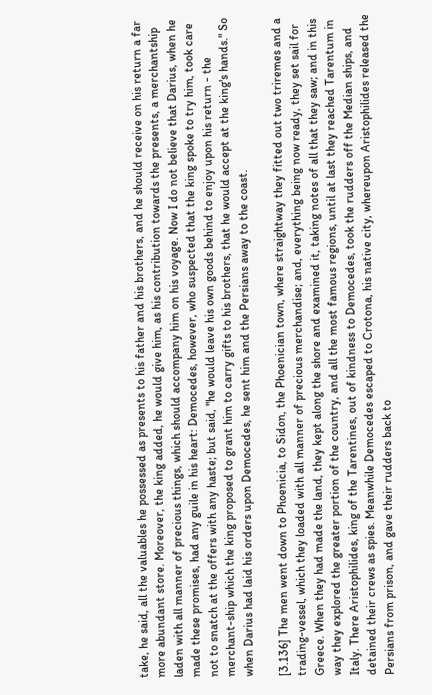take, he said, all the valuables he possessed as presents to his father and his brothers, and he should receive on his return a far more abundant store. Moreover, the king added, he would give him, as his contribution towards the presents, a merchantship laden with all manner of precious things, which should accompany him on his voyage. Now I do not believe that Darius, when he made these promises, had any guile in his heart: Democedes, however, who suspected that the king spoke to try him, took care not to snatch at the offers with any haste; but said, "he would leave his own goods behind to enjoy upon his return - the merchant-ship which the king proposed to grant him to carry gifts to his brothers, that he would accept at the king's hands." So when Darius had laid his orders upon Democedes, he sent him and the Persians away to the coast.

[3.136] The men went down to Phoenicia, to Sidon, the Phoenician town, where straightway they fitted out two triremes and a trading-vessel, which they loaded with all manner of precious merchandise; and, everything being now ready, they set sail for Greece. When they had made the land, they kept along the shore and examined it, taking notes of all that they saw; and in this way they explored the greater portion of the country, and all the most famous regions, until at last they reached Tarentum in Italy. There Aristophilides, king of the Tarentines, out of kindness to Democedes, took the rudders off the Median ships, and detained their crews as spies. Meanwhile Democedes escaped to Crotona, his native city, whereupon Aristophilides released the Persians from prison, and gave their rudders back to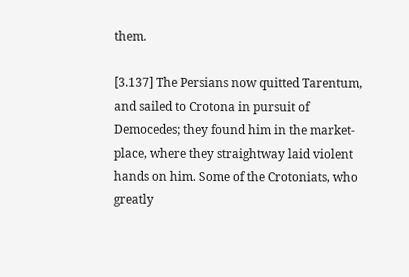them.

[3.137] The Persians now quitted Tarentum, and sailed to Crotona in pursuit of Democedes; they found him in the market-place, where they straightway laid violent hands on him. Some of the Crotoniats, who greatly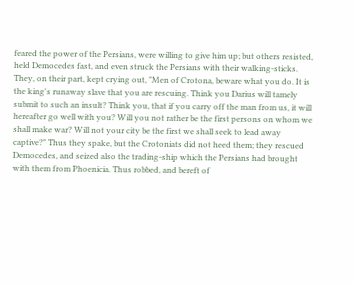feared the power of the Persians, were willing to give him up; but others resisted, held Democedes fast, and even struck the Persians with their walking-sticks. They, on their part, kept crying out, "Men of Crotona, beware what you do. It is the king's runaway slave that you are rescuing. Think you Darius will tamely submit to such an insult? Think you, that if you carry off the man from us, it will hereafter go well with you? Will you not rather be the first persons on whom we shall make war? Will not your city be the first we shall seek to lead away captive?" Thus they spake, but the Crotoniats did not heed them; they rescued Democedes, and seized also the trading-ship which the Persians had brought with them from Phoenicia. Thus robbed, and bereft of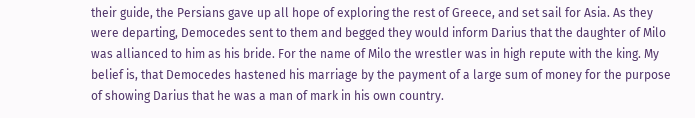their guide, the Persians gave up all hope of exploring the rest of Greece, and set sail for Asia. As they were departing, Democedes sent to them and begged they would inform Darius that the daughter of Milo was allianced to him as his bride. For the name of Milo the wrestler was in high repute with the king. My belief is, that Democedes hastened his marriage by the payment of a large sum of money for the purpose of showing Darius that he was a man of mark in his own country.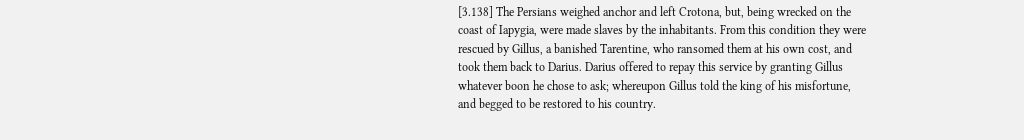[3.138] The Persians weighed anchor and left Crotona, but, being wrecked on the coast of Iapygia, were made slaves by the inhabitants. From this condition they were rescued by Gillus, a banished Tarentine, who ransomed them at his own cost, and took them back to Darius. Darius offered to repay this service by granting Gillus whatever boon he chose to ask; whereupon Gillus told the king of his misfortune, and begged to be restored to his country.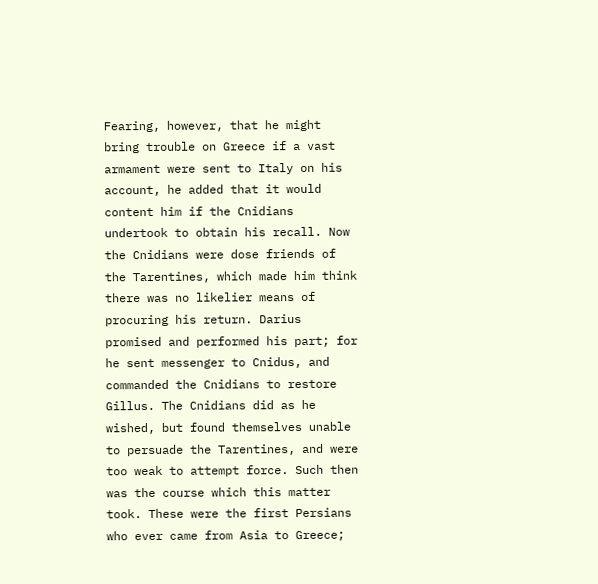Fearing, however, that he might bring trouble on Greece if a vast armament were sent to Italy on his account, he added that it would content him if the Cnidians undertook to obtain his recall. Now the Cnidians were dose friends of the Tarentines, which made him think there was no likelier means of procuring his return. Darius promised and performed his part; for he sent messenger to Cnidus, and commanded the Cnidians to restore Gillus. The Cnidians did as he wished, but found themselves unable to persuade the Tarentines, and were too weak to attempt force. Such then was the course which this matter took. These were the first Persians who ever came from Asia to Greece;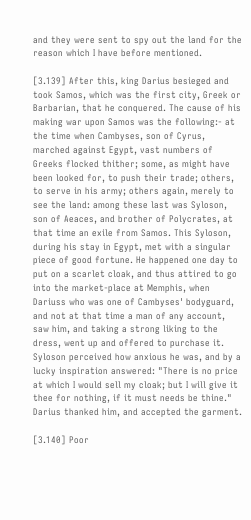and they were sent to spy out the land for the reason which I have before mentioned.

[3.139] After this, king Darius besieged and took Samos, which was the first city, Greek or Barbarian, that he conquered. The cause of his making war upon Samos was the following:- at the time when Cambyses, son of Cyrus, marched against Egypt, vast numbers of Greeks flocked thither; some, as might have been looked for, to push their trade; others, to serve in his army; others again, merely to see the land: among these last was Syloson, son of Aeaces, and brother of Polycrates, at that time an exile from Samos. This Syloson, during his stay in Egypt, met with a singular piece of good fortune. He happened one day to put on a scarlet cloak, and thus attired to go into the market-place at Memphis, when Dariuss who was one of Cambyses' bodyguard, and not at that time a man of any account, saw him, and taking a strong liking to the dress, went up and offered to purchase it. Syloson perceived how anxious he was, and by a lucky inspiration answered: "There is no price at which I would sell my cloak; but I will give it thee for nothing, if it must needs be thine." Darius thanked him, and accepted the garment.

[3.140] Poor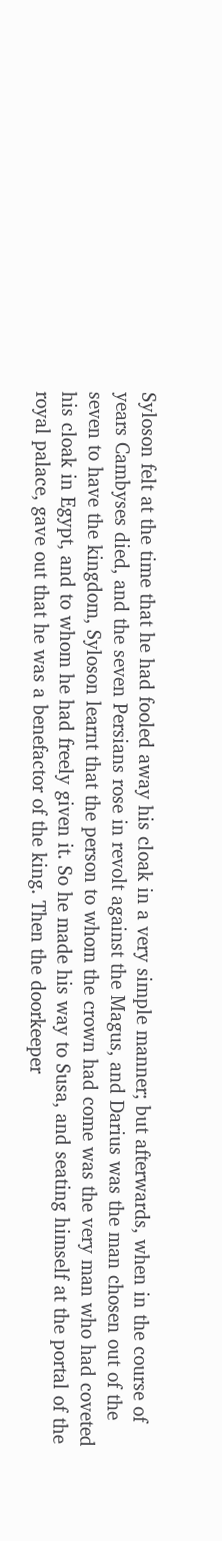Syloson felt at the time that he had fooled away his cloak in a very simple manner; but afterwards, when in the course of years Cambyses died, and the seven Persians rose in revolt against the Magus, and Darius was the man chosen out of the seven to have the kingdom, Syloson learnt that the person to whom the crown had come was the very man who had coveted his cloak in Egypt, and to whom he had freely given it. So he made his way to Susa, and seating himself at the portal of the royal palace, gave out that he was a benefactor of the king. Then the doorkeeper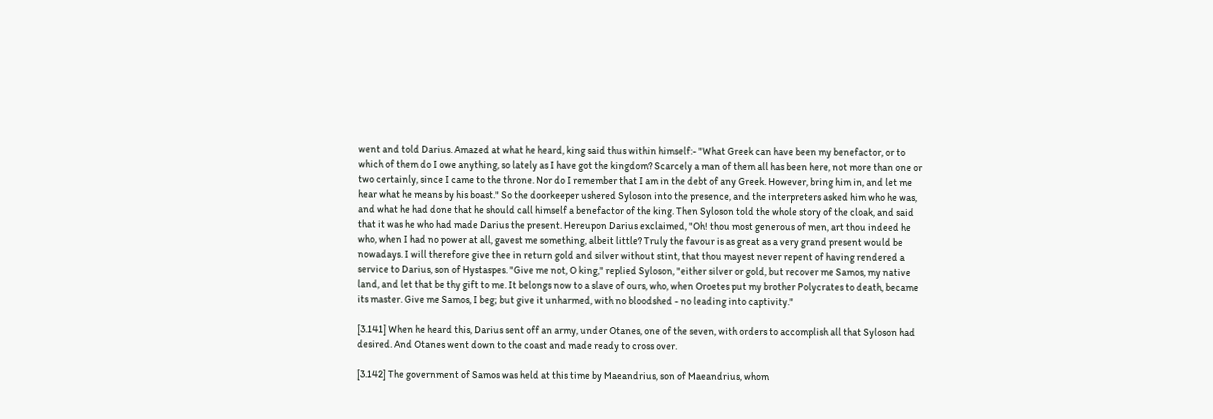went and told Darius. Amazed at what he heard, king said thus within himself:- "What Greek can have been my benefactor, or to which of them do I owe anything, so lately as I have got the kingdom? Scarcely a man of them all has been here, not more than one or two certainly, since I came to the throne. Nor do I remember that I am in the debt of any Greek. However, bring him in, and let me hear what he means by his boast." So the doorkeeper ushered Syloson into the presence, and the interpreters asked him who he was, and what he had done that he should call himself a benefactor of the king. Then Syloson told the whole story of the cloak, and said that it was he who had made Darius the present. Hereupon Darius exclaimed, "Oh! thou most generous of men, art thou indeed he who, when I had no power at all, gavest me something, albeit little? Truly the favour is as great as a very grand present would be nowadays. I will therefore give thee in return gold and silver without stint, that thou mayest never repent of having rendered a service to Darius, son of Hystaspes. "Give me not, O king," replied Syloson, "either silver or gold, but recover me Samos, my native land, and let that be thy gift to me. It belongs now to a slave of ours, who, when Oroetes put my brother Polycrates to death, became its master. Give me Samos, I beg; but give it unharmed, with no bloodshed - no leading into captivity."

[3.141] When he heard this, Darius sent off an army, under Otanes, one of the seven, with orders to accomplish all that Syloson had desired. And Otanes went down to the coast and made ready to cross over.

[3.142] The government of Samos was held at this time by Maeandrius, son of Maeandrius, whom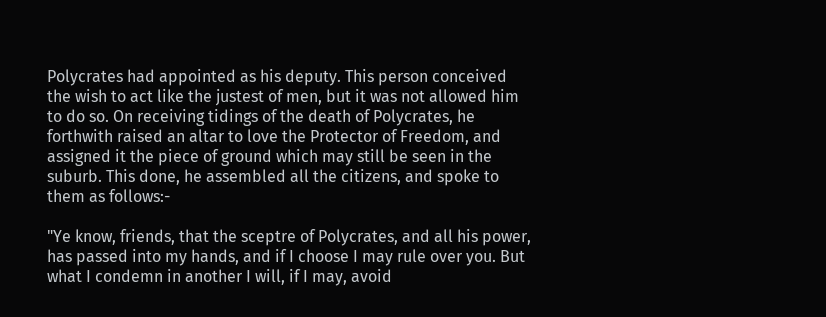Polycrates had appointed as his deputy. This person conceived the wish to act like the justest of men, but it was not allowed him to do so. On receiving tidings of the death of Polycrates, he forthwith raised an altar to love the Protector of Freedom, and assigned it the piece of ground which may still be seen in the suburb. This done, he assembled all the citizens, and spoke to them as follows:-

"Ye know, friends, that the sceptre of Polycrates, and all his power, has passed into my hands, and if I choose I may rule over you. But what I condemn in another I will, if I may, avoid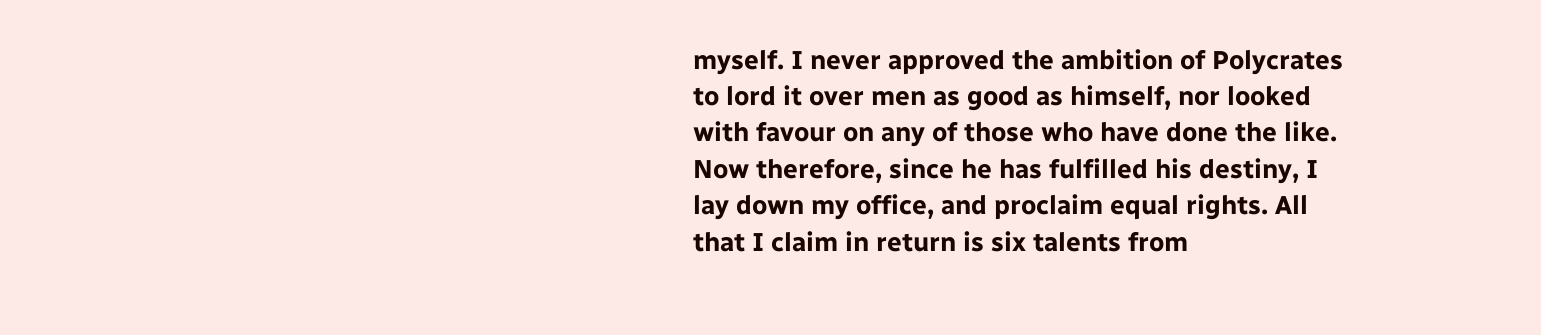myself. I never approved the ambition of Polycrates to lord it over men as good as himself, nor looked with favour on any of those who have done the like. Now therefore, since he has fulfilled his destiny, I lay down my office, and proclaim equal rights. All that I claim in return is six talents from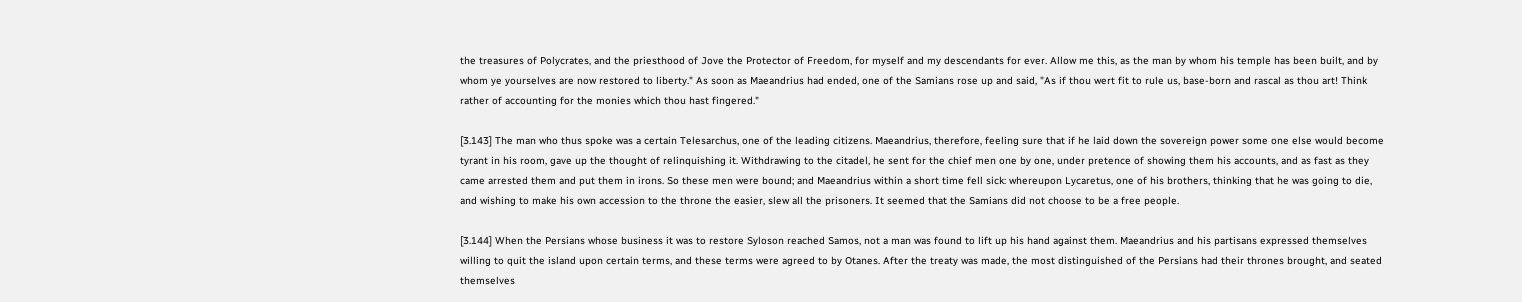the treasures of Polycrates, and the priesthood of Jove the Protector of Freedom, for myself and my descendants for ever. Allow me this, as the man by whom his temple has been built, and by whom ye yourselves are now restored to liberty." As soon as Maeandrius had ended, one of the Samians rose up and said, "As if thou wert fit to rule us, base-born and rascal as thou art! Think rather of accounting for the monies which thou hast fingered."

[3.143] The man who thus spoke was a certain Telesarchus, one of the leading citizens. Maeandrius, therefore, feeling sure that if he laid down the sovereign power some one else would become tyrant in his room, gave up the thought of relinquishing it. Withdrawing to the citadel, he sent for the chief men one by one, under pretence of showing them his accounts, and as fast as they came arrested them and put them in irons. So these men were bound; and Maeandrius within a short time fell sick: whereupon Lycaretus, one of his brothers, thinking that he was going to die, and wishing to make his own accession to the throne the easier, slew all the prisoners. It seemed that the Samians did not choose to be a free people.

[3.144] When the Persians whose business it was to restore Syloson reached Samos, not a man was found to lift up his hand against them. Maeandrius and his partisans expressed themselves willing to quit the island upon certain terms, and these terms were agreed to by Otanes. After the treaty was made, the most distinguished of the Persians had their thrones brought, and seated themselves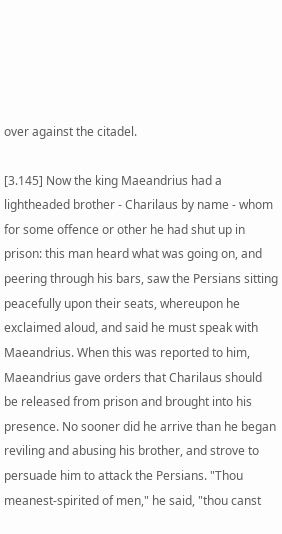over against the citadel.

[3.145] Now the king Maeandrius had a lightheaded brother - Charilaus by name - whom for some offence or other he had shut up in prison: this man heard what was going on, and peering through his bars, saw the Persians sitting peacefully upon their seats, whereupon he exclaimed aloud, and said he must speak with Maeandrius. When this was reported to him, Maeandrius gave orders that Charilaus should be released from prison and brought into his presence. No sooner did he arrive than he began reviling and abusing his brother, and strove to persuade him to attack the Persians. "Thou meanest-spirited of men," he said, "thou canst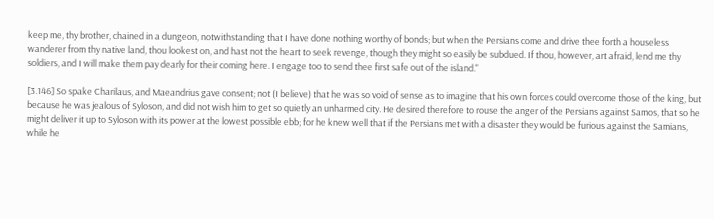keep me, thy brother, chained in a dungeon, notwithstanding that I have done nothing worthy of bonds; but when the Persians come and drive thee forth a houseless wanderer from thy native land, thou lookest on, and hast not the heart to seek revenge, though they might so easily be subdued. If thou, however, art afraid, lend me thy soldiers, and I will make them pay dearly for their coming here. I engage too to send thee first safe out of the island."

[3.146] So spake Charilaus, and Maeandrius gave consent; not (I believe) that he was so void of sense as to imagine that his own forces could overcome those of the king, but because he was jealous of Syloson, and did not wish him to get so quietly an unharmed city. He desired therefore to rouse the anger of the Persians against Samos, that so he might deliver it up to Syloson with its power at the lowest possible ebb; for he knew well that if the Persians met with a disaster they would be furious against the Samians, while he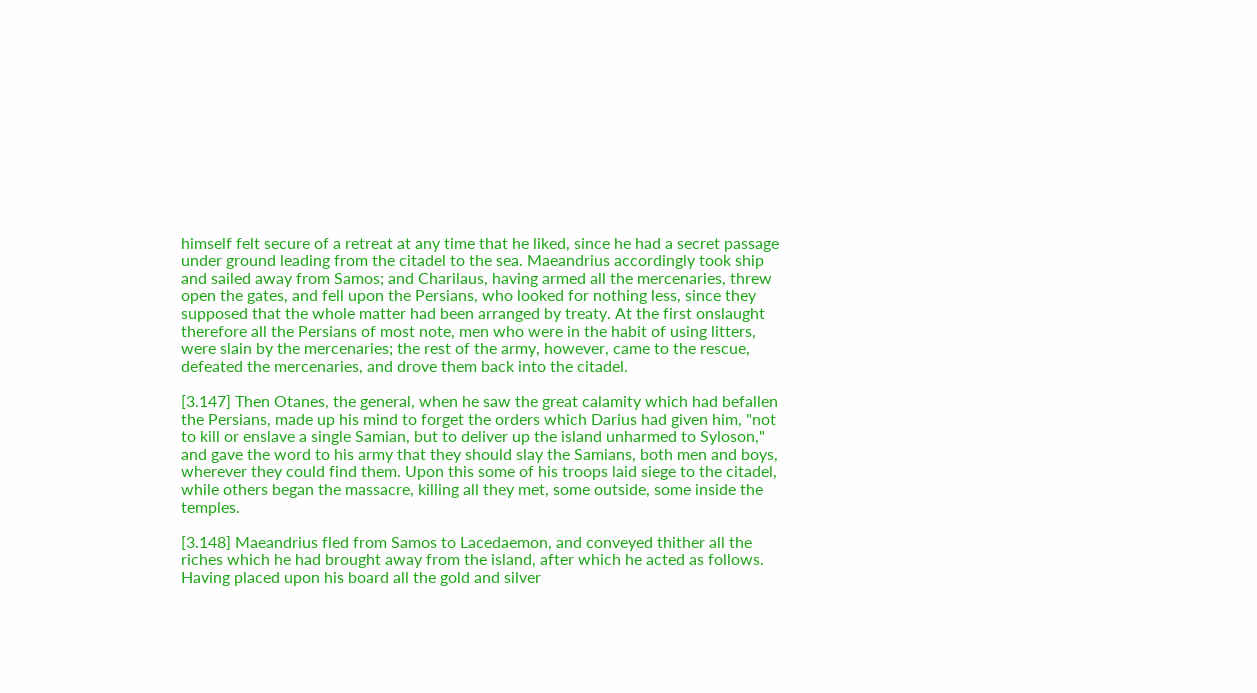himself felt secure of a retreat at any time that he liked, since he had a secret passage under ground leading from the citadel to the sea. Maeandrius accordingly took ship and sailed away from Samos; and Charilaus, having armed all the mercenaries, threw open the gates, and fell upon the Persians, who looked for nothing less, since they supposed that the whole matter had been arranged by treaty. At the first onslaught therefore all the Persians of most note, men who were in the habit of using litters, were slain by the mercenaries; the rest of the army, however, came to the rescue, defeated the mercenaries, and drove them back into the citadel.

[3.147] Then Otanes, the general, when he saw the great calamity which had befallen the Persians, made up his mind to forget the orders which Darius had given him, "not to kill or enslave a single Samian, but to deliver up the island unharmed to Syloson," and gave the word to his army that they should slay the Samians, both men and boys, wherever they could find them. Upon this some of his troops laid siege to the citadel, while others began the massacre, killing all they met, some outside, some inside the temples.

[3.148] Maeandrius fled from Samos to Lacedaemon, and conveyed thither all the riches which he had brought away from the island, after which he acted as follows. Having placed upon his board all the gold and silver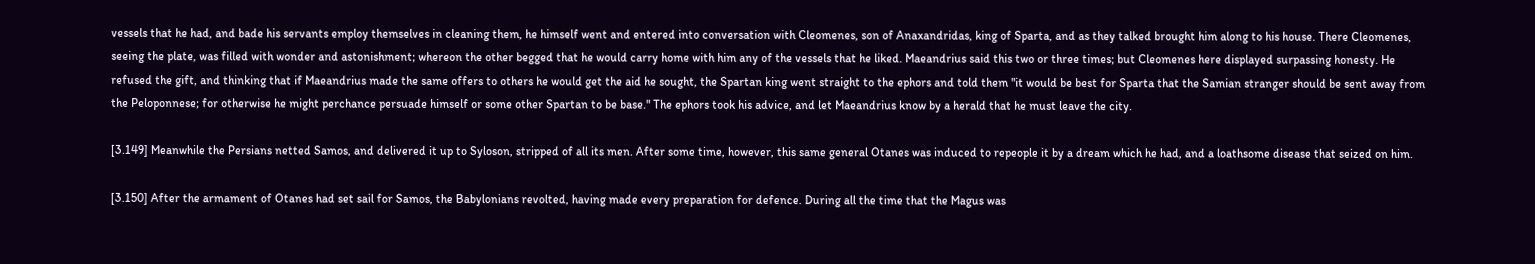vessels that he had, and bade his servants employ themselves in cleaning them, he himself went and entered into conversation with Cleomenes, son of Anaxandridas, king of Sparta, and as they talked brought him along to his house. There Cleomenes, seeing the plate, was filled with wonder and astonishment; whereon the other begged that he would carry home with him any of the vessels that he liked. Maeandrius said this two or three times; but Cleomenes here displayed surpassing honesty. He refused the gift, and thinking that if Maeandrius made the same offers to others he would get the aid he sought, the Spartan king went straight to the ephors and told them "it would be best for Sparta that the Samian stranger should be sent away from the Peloponnese; for otherwise he might perchance persuade himself or some other Spartan to be base." The ephors took his advice, and let Maeandrius know by a herald that he must leave the city.

[3.149] Meanwhile the Persians netted Samos, and delivered it up to Syloson, stripped of all its men. After some time, however, this same general Otanes was induced to repeople it by a dream which he had, and a loathsome disease that seized on him.

[3.150] After the armament of Otanes had set sail for Samos, the Babylonians revolted, having made every preparation for defence. During all the time that the Magus was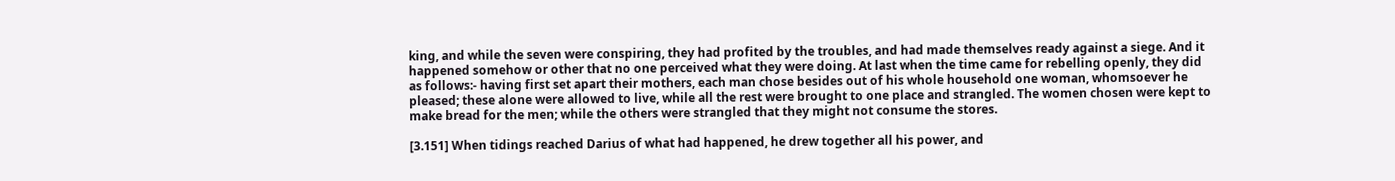king, and while the seven were conspiring, they had profited by the troubles, and had made themselves ready against a siege. And it happened somehow or other that no one perceived what they were doing. At last when the time came for rebelling openly, they did as follows:- having first set apart their mothers, each man chose besides out of his whole household one woman, whomsoever he pleased; these alone were allowed to live, while all the rest were brought to one place and strangled. The women chosen were kept to make bread for the men; while the others were strangled that they might not consume the stores.

[3.151] When tidings reached Darius of what had happened, he drew together all his power, and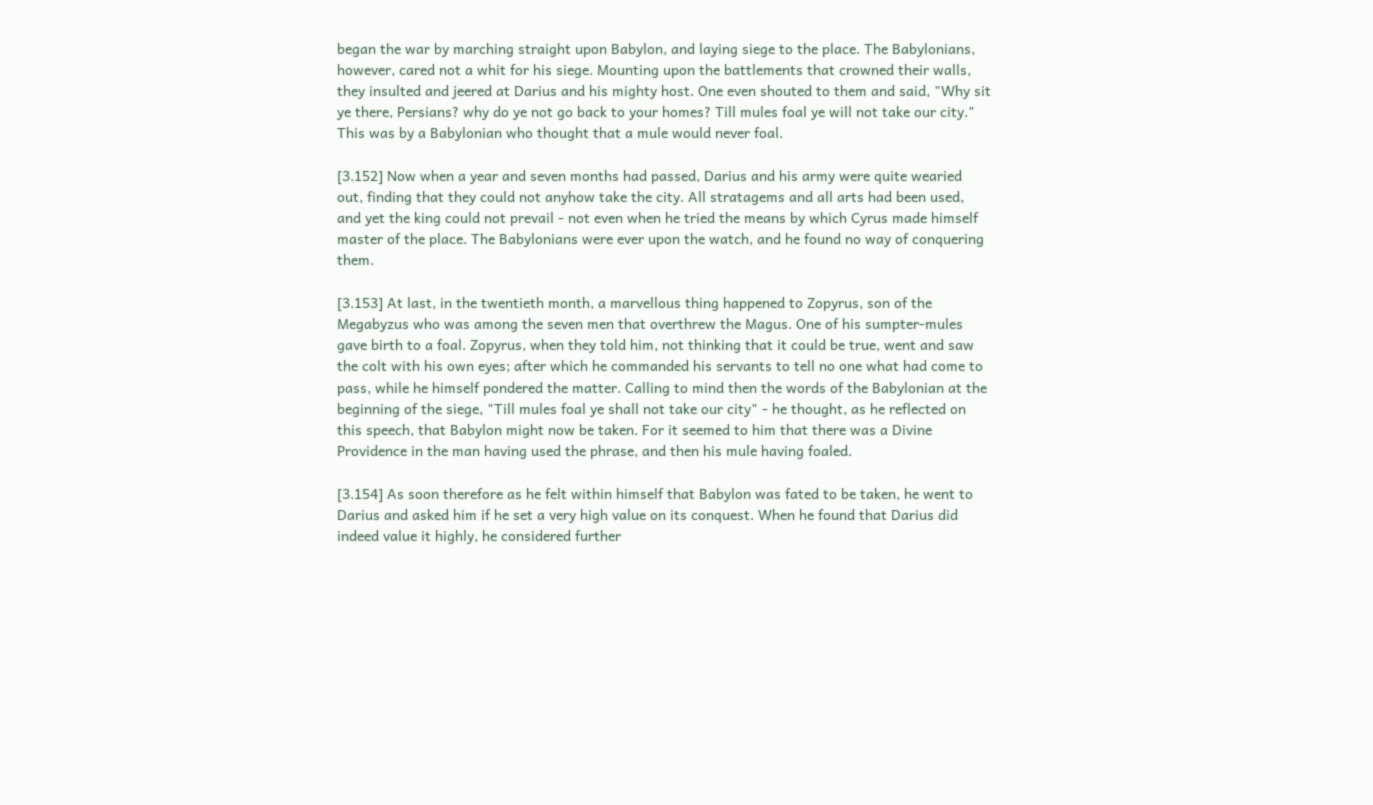began the war by marching straight upon Babylon, and laying siege to the place. The Babylonians, however, cared not a whit for his siege. Mounting upon the battlements that crowned their walls, they insulted and jeered at Darius and his mighty host. One even shouted to them and said, "Why sit ye there, Persians? why do ye not go back to your homes? Till mules foal ye will not take our city." This was by a Babylonian who thought that a mule would never foal.

[3.152] Now when a year and seven months had passed, Darius and his army were quite wearied out, finding that they could not anyhow take the city. All stratagems and all arts had been used, and yet the king could not prevail - not even when he tried the means by which Cyrus made himself master of the place. The Babylonians were ever upon the watch, and he found no way of conquering them.

[3.153] At last, in the twentieth month, a marvellous thing happened to Zopyrus, son of the Megabyzus who was among the seven men that overthrew the Magus. One of his sumpter-mules gave birth to a foal. Zopyrus, when they told him, not thinking that it could be true, went and saw the colt with his own eyes; after which he commanded his servants to tell no one what had come to pass, while he himself pondered the matter. Calling to mind then the words of the Babylonian at the beginning of the siege, "Till mules foal ye shall not take our city" - he thought, as he reflected on this speech, that Babylon might now be taken. For it seemed to him that there was a Divine Providence in the man having used the phrase, and then his mule having foaled.

[3.154] As soon therefore as he felt within himself that Babylon was fated to be taken, he went to Darius and asked him if he set a very high value on its conquest. When he found that Darius did indeed value it highly, he considered further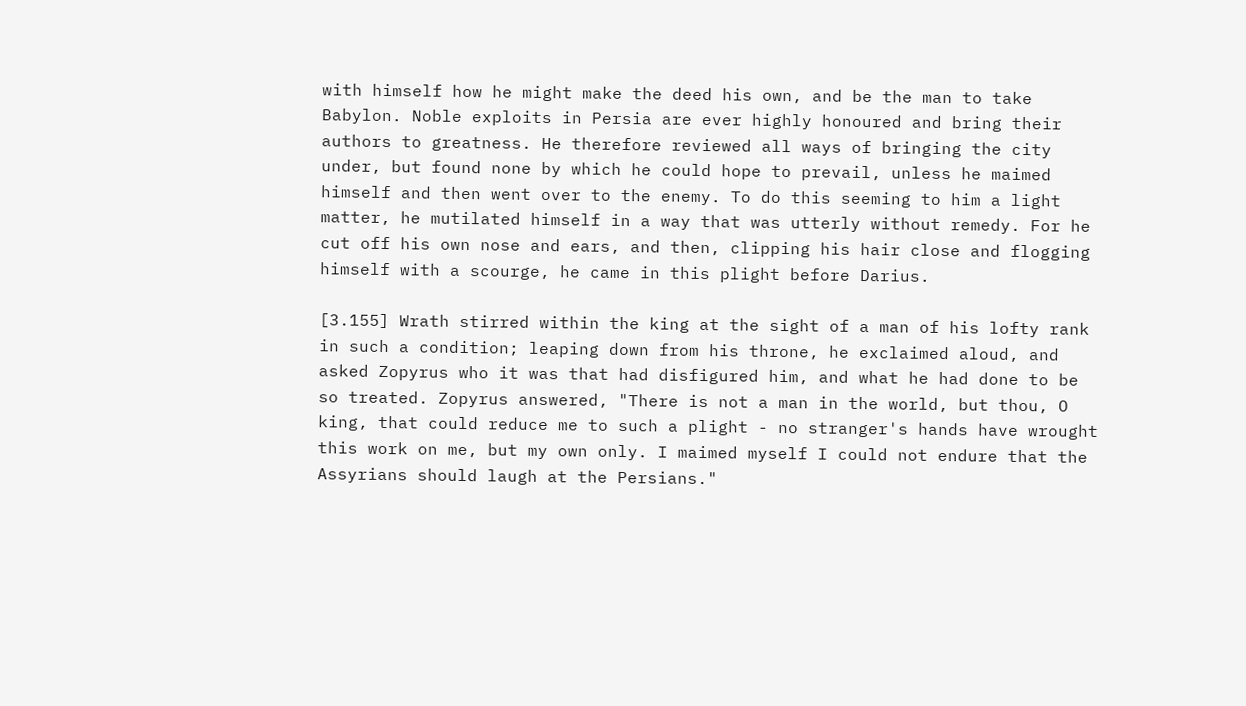with himself how he might make the deed his own, and be the man to take Babylon. Noble exploits in Persia are ever highly honoured and bring their authors to greatness. He therefore reviewed all ways of bringing the city under, but found none by which he could hope to prevail, unless he maimed himself and then went over to the enemy. To do this seeming to him a light matter, he mutilated himself in a way that was utterly without remedy. For he cut off his own nose and ears, and then, clipping his hair close and flogging himself with a scourge, he came in this plight before Darius.

[3.155] Wrath stirred within the king at the sight of a man of his lofty rank in such a condition; leaping down from his throne, he exclaimed aloud, and asked Zopyrus who it was that had disfigured him, and what he had done to be so treated. Zopyrus answered, "There is not a man in the world, but thou, O king, that could reduce me to such a plight - no stranger's hands have wrought this work on me, but my own only. I maimed myself I could not endure that the Assyrians should laugh at the Persians."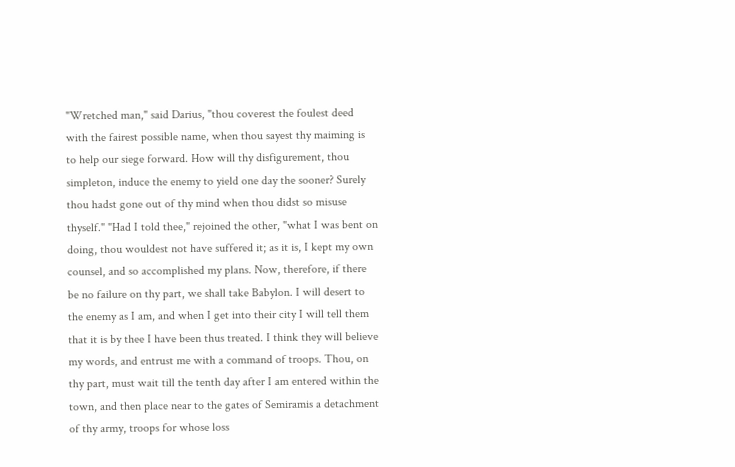"Wretched man," said Darius, "thou coverest the foulest deed with the fairest possible name, when thou sayest thy maiming is to help our siege forward. How will thy disfigurement, thou simpleton, induce the enemy to yield one day the sooner? Surely thou hadst gone out of thy mind when thou didst so misuse thyself." "Had I told thee," rejoined the other, "what I was bent on doing, thou wouldest not have suffered it; as it is, I kept my own counsel, and so accomplished my plans. Now, therefore, if there be no failure on thy part, we shall take Babylon. I will desert to the enemy as I am, and when I get into their city I will tell them that it is by thee I have been thus treated. I think they will believe my words, and entrust me with a command of troops. Thou, on thy part, must wait till the tenth day after I am entered within the town, and then place near to the gates of Semiramis a detachment of thy army, troops for whose loss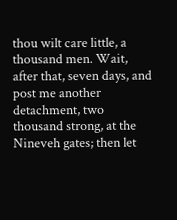thou wilt care little, a thousand men. Wait, after that, seven days, and post me another detachment, two thousand strong, at the Nineveh gates; then let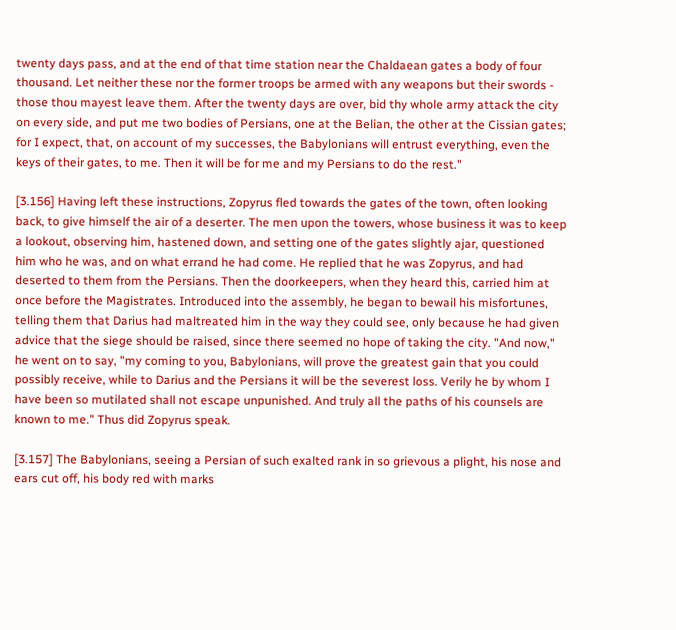twenty days pass, and at the end of that time station near the Chaldaean gates a body of four thousand. Let neither these nor the former troops be armed with any weapons but their swords - those thou mayest leave them. After the twenty days are over, bid thy whole army attack the city on every side, and put me two bodies of Persians, one at the Belian, the other at the Cissian gates; for I expect, that, on account of my successes, the Babylonians will entrust everything, even the keys of their gates, to me. Then it will be for me and my Persians to do the rest."

[3.156] Having left these instructions, Zopyrus fled towards the gates of the town, often looking back, to give himself the air of a deserter. The men upon the towers, whose business it was to keep a lookout, observing him, hastened down, and setting one of the gates slightly ajar, questioned him who he was, and on what errand he had come. He replied that he was Zopyrus, and had deserted to them from the Persians. Then the doorkeepers, when they heard this, carried him at once before the Magistrates. Introduced into the assembly, he began to bewail his misfortunes, telling them that Darius had maltreated him in the way they could see, only because he had given advice that the siege should be raised, since there seemed no hope of taking the city. "And now," he went on to say, "my coming to you, Babylonians, will prove the greatest gain that you could possibly receive, while to Darius and the Persians it will be the severest loss. Verily he by whom I have been so mutilated shall not escape unpunished. And truly all the paths of his counsels are known to me." Thus did Zopyrus speak.

[3.157] The Babylonians, seeing a Persian of such exalted rank in so grievous a plight, his nose and ears cut off, his body red with marks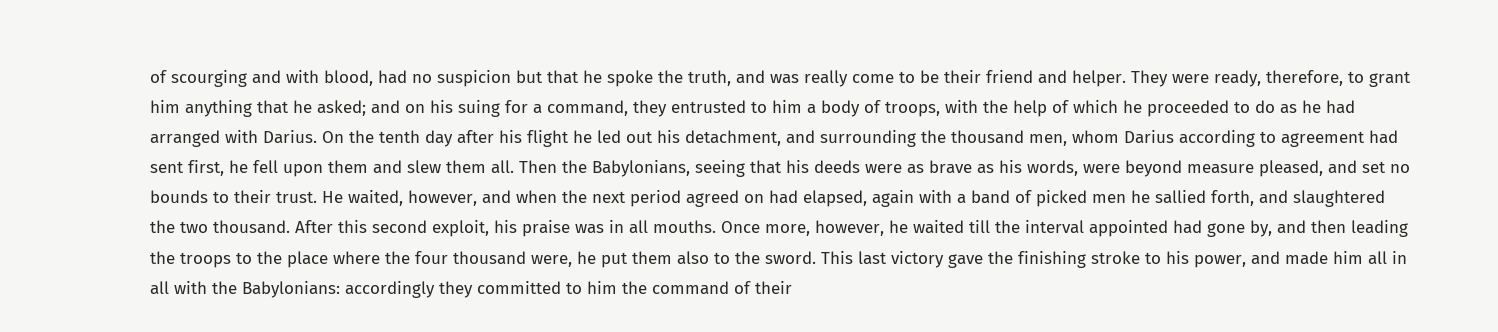of scourging and with blood, had no suspicion but that he spoke the truth, and was really come to be their friend and helper. They were ready, therefore, to grant him anything that he asked; and on his suing for a command, they entrusted to him a body of troops, with the help of which he proceeded to do as he had arranged with Darius. On the tenth day after his flight he led out his detachment, and surrounding the thousand men, whom Darius according to agreement had sent first, he fell upon them and slew them all. Then the Babylonians, seeing that his deeds were as brave as his words, were beyond measure pleased, and set no bounds to their trust. He waited, however, and when the next period agreed on had elapsed, again with a band of picked men he sallied forth, and slaughtered the two thousand. After this second exploit, his praise was in all mouths. Once more, however, he waited till the interval appointed had gone by, and then leading the troops to the place where the four thousand were, he put them also to the sword. This last victory gave the finishing stroke to his power, and made him all in all with the Babylonians: accordingly they committed to him the command of their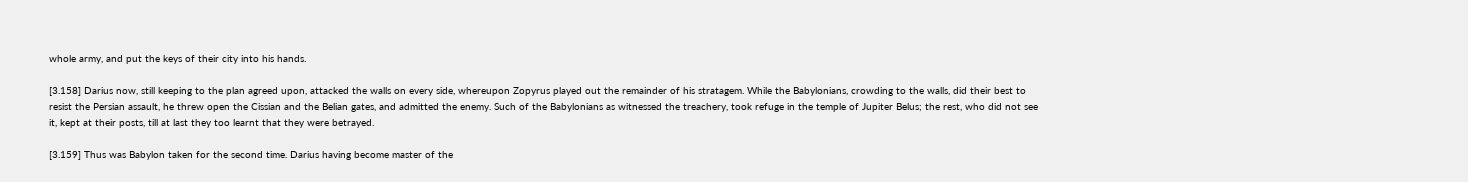whole army, and put the keys of their city into his hands.

[3.158] Darius now, still keeping to the plan agreed upon, attacked the walls on every side, whereupon Zopyrus played out the remainder of his stratagem. While the Babylonians, crowding to the walls, did their best to resist the Persian assault, he threw open the Cissian and the Belian gates, and admitted the enemy. Such of the Babylonians as witnessed the treachery, took refuge in the temple of Jupiter Belus; the rest, who did not see it, kept at their posts, till at last they too learnt that they were betrayed.

[3.159] Thus was Babylon taken for the second time. Darius having become master of the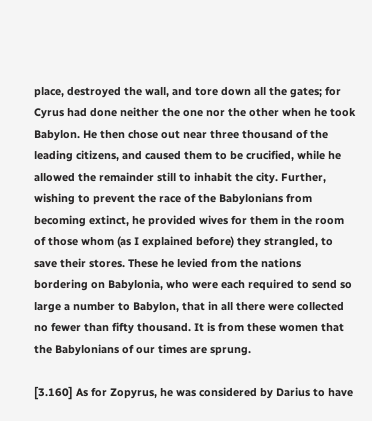place, destroyed the wall, and tore down all the gates; for Cyrus had done neither the one nor the other when he took Babylon. He then chose out near three thousand of the leading citizens, and caused them to be crucified, while he allowed the remainder still to inhabit the city. Further, wishing to prevent the race of the Babylonians from becoming extinct, he provided wives for them in the room of those whom (as I explained before) they strangled, to save their stores. These he levied from the nations bordering on Babylonia, who were each required to send so large a number to Babylon, that in all there were collected no fewer than fifty thousand. It is from these women that the Babylonians of our times are sprung.

[3.160] As for Zopyrus, he was considered by Darius to have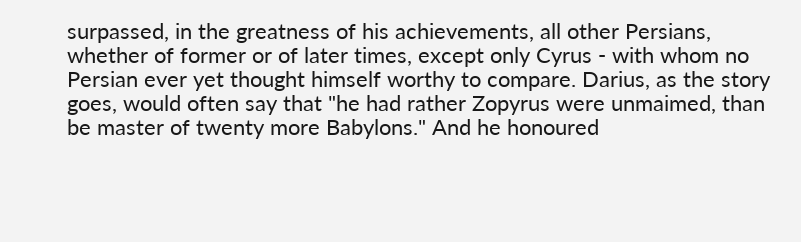surpassed, in the greatness of his achievements, all other Persians, whether of former or of later times, except only Cyrus - with whom no Persian ever yet thought himself worthy to compare. Darius, as the story goes, would often say that "he had rather Zopyrus were unmaimed, than be master of twenty more Babylons." And he honoured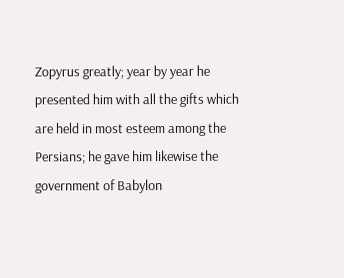Zopyrus greatly; year by year he presented him with all the gifts which are held in most esteem among the Persians; he gave him likewise the government of Babylon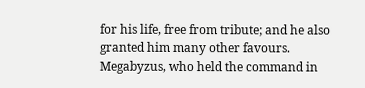for his life, free from tribute; and he also granted him many other favours. Megabyzus, who held the command in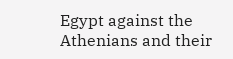Egypt against the Athenians and their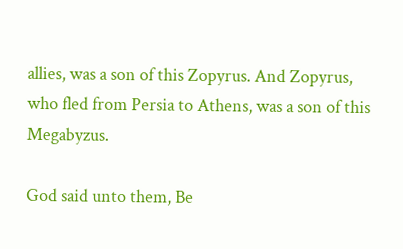allies, was a son of this Zopyrus. And Zopyrus, who fled from Persia to Athens, was a son of this Megabyzus.

God said unto them, Be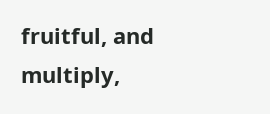fruitful, and multiply,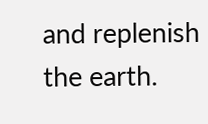and replenish the earth.